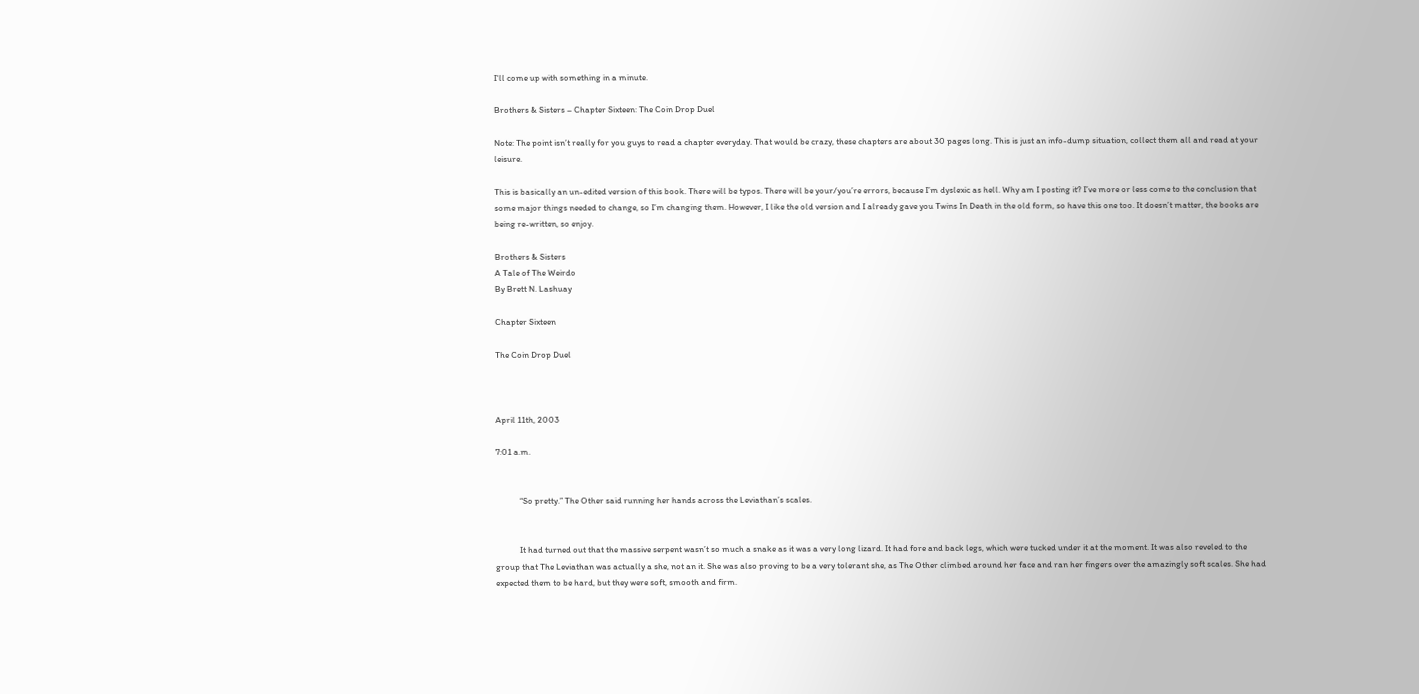I'll come up with something in a minute.

Brothers & Sisters – Chapter Sixteen: The Coin Drop Duel

Note: The point isn’t really for you guys to read a chapter everyday. That would be crazy, these chapters are about 30 pages long. This is just an info-dump situation, collect them all and read at your leisure.

This is basically an un-edited version of this book. There will be typos. There will be your/you’re errors, because I’m dyslexic as hell. Why am I posting it? I’ve more or less come to the conclusion that some major things needed to change, so I’m changing them. However, I like the old version and I already gave you Twins In Death in the old form, so have this one too. It doesn’t matter, the books are being re-written, so enjoy.

Brothers & Sisters
A Tale of The Weirdo
By Brett N. Lashuay

Chapter Sixteen

The Coin Drop Duel



April 11th, 2003

7:01 a.m.


            “So pretty.” The Other said running her hands across the Leviathan’s scales.


            It had turned out that the massive serpent wasn’t so much a snake as it was a very long lizard. It had fore and back legs, which were tucked under it at the moment. It was also reveled to the group that The Leviathan was actually a she, not an it. She was also proving to be a very tolerant she, as The Other climbed around her face and ran her fingers over the amazingly soft scales. She had expected them to be hard, but they were soft, smooth and firm.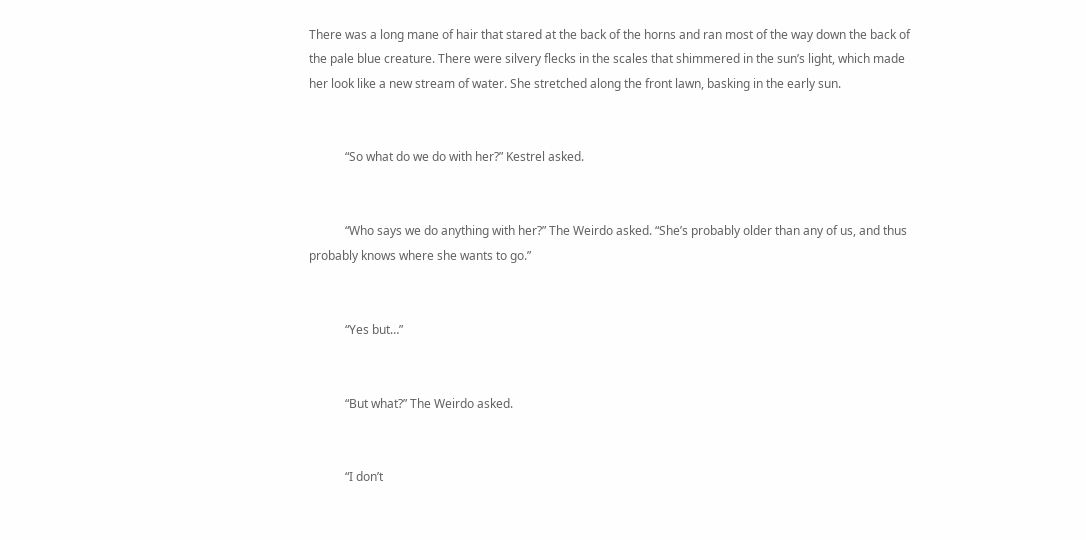There was a long mane of hair that stared at the back of the horns and ran most of the way down the back of the pale blue creature. There were silvery flecks in the scales that shimmered in the sun’s light, which made her look like a new stream of water. She stretched along the front lawn, basking in the early sun.


            “So what do we do with her?” Kestrel asked.


            “Who says we do anything with her?” The Weirdo asked. “She’s probably older than any of us, and thus probably knows where she wants to go.”


            “Yes but…”


            “But what?” The Weirdo asked.


            “I don’t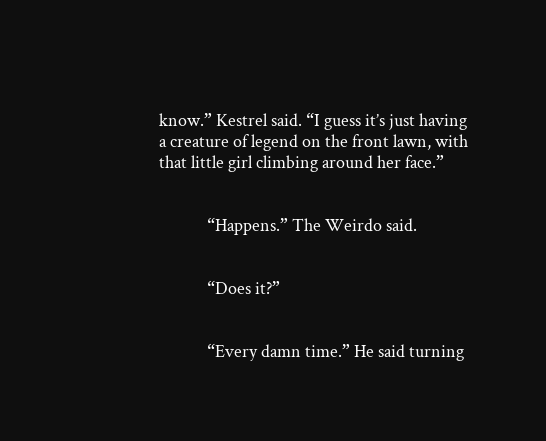know.” Kestrel said. “I guess it’s just having a creature of legend on the front lawn, with that little girl climbing around her face.”


            “Happens.” The Weirdo said.


            “Does it?”


            “Every damn time.” He said turning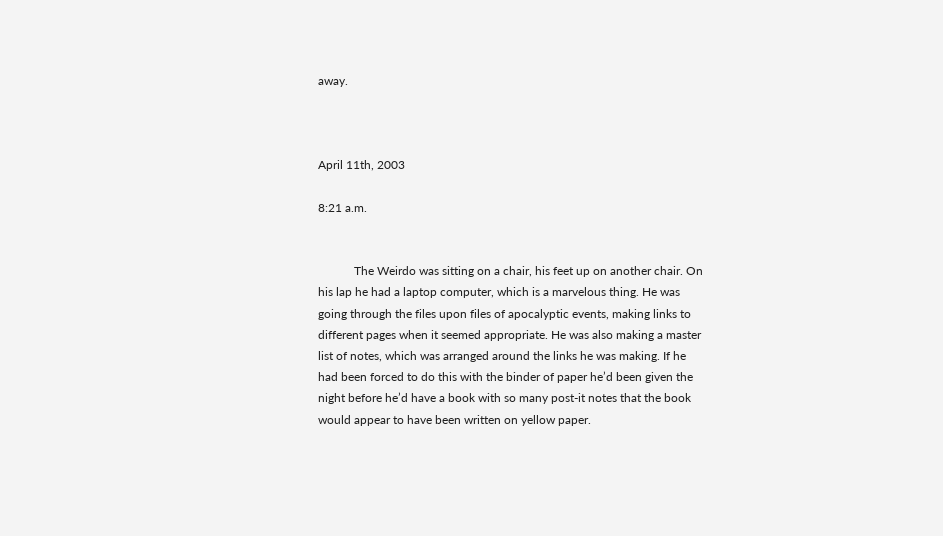away.



April 11th, 2003

8:21 a.m.


            The Weirdo was sitting on a chair, his feet up on another chair. On his lap he had a laptop computer, which is a marvelous thing. He was going through the files upon files of apocalyptic events, making links to different pages when it seemed appropriate. He was also making a master list of notes, which was arranged around the links he was making. If he had been forced to do this with the binder of paper he’d been given the night before he’d have a book with so many post-it notes that the book would appear to have been written on yellow paper.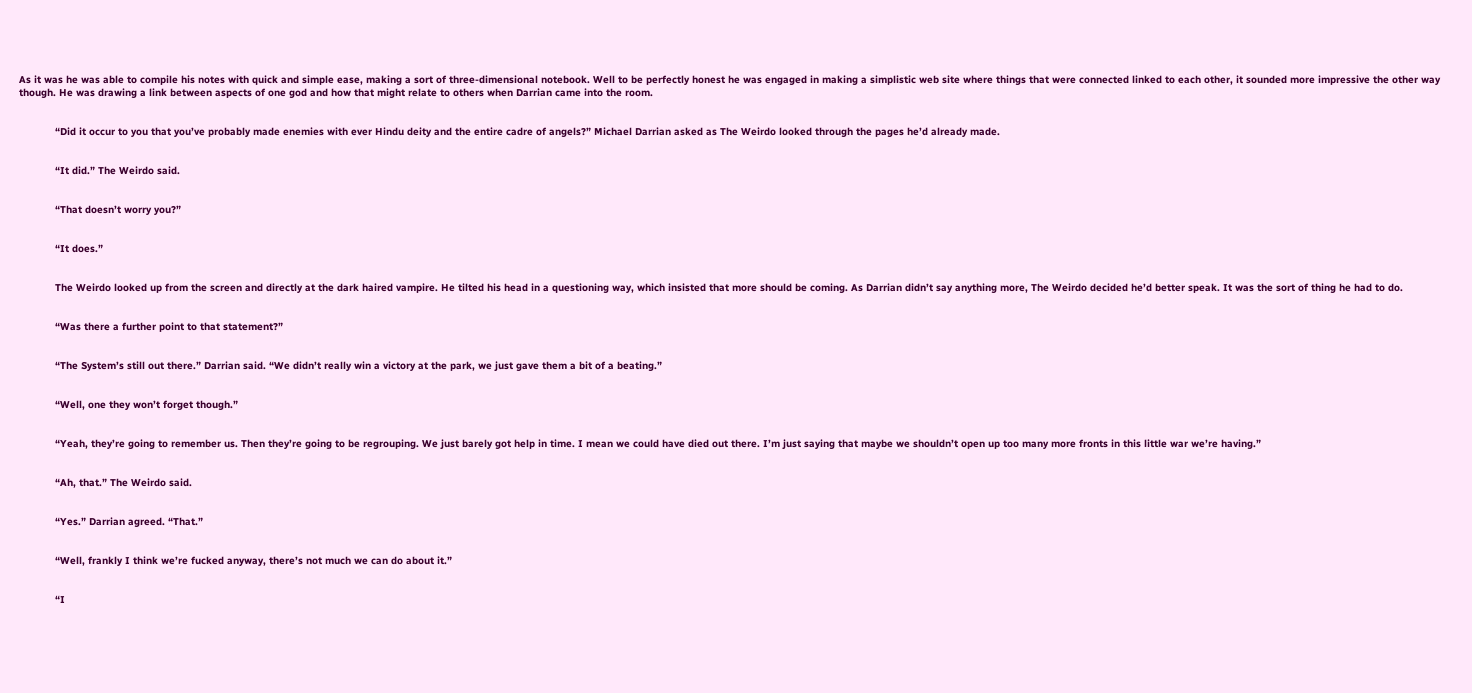As it was he was able to compile his notes with quick and simple ease, making a sort of three-dimensional notebook. Well to be perfectly honest he was engaged in making a simplistic web site where things that were connected linked to each other, it sounded more impressive the other way though. He was drawing a link between aspects of one god and how that might relate to others when Darrian came into the room.


            “Did it occur to you that you’ve probably made enemies with ever Hindu deity and the entire cadre of angels?” Michael Darrian asked as The Weirdo looked through the pages he’d already made.


            “It did.” The Weirdo said.


            “That doesn’t worry you?”


            “It does.”


            The Weirdo looked up from the screen and directly at the dark haired vampire. He tilted his head in a questioning way, which insisted that more should be coming. As Darrian didn’t say anything more, The Weirdo decided he’d better speak. It was the sort of thing he had to do.


            “Was there a further point to that statement?”


            “The System’s still out there.” Darrian said. “We didn’t really win a victory at the park, we just gave them a bit of a beating.”


            “Well, one they won’t forget though.”


            “Yeah, they’re going to remember us. Then they’re going to be regrouping. We just barely got help in time. I mean we could have died out there. I’m just saying that maybe we shouldn’t open up too many more fronts in this little war we’re having.”


            “Ah, that.” The Weirdo said.


            “Yes.” Darrian agreed. “That.”


            “Well, frankly I think we’re fucked anyway, there’s not much we can do about it.”


            “I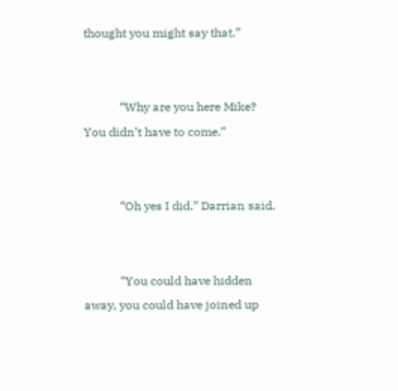thought you might say that.”


            “Why are you here Mike? You didn’t have to come.”


            “Oh yes I did.” Darrian said.


            “You could have hidden away, you could have joined up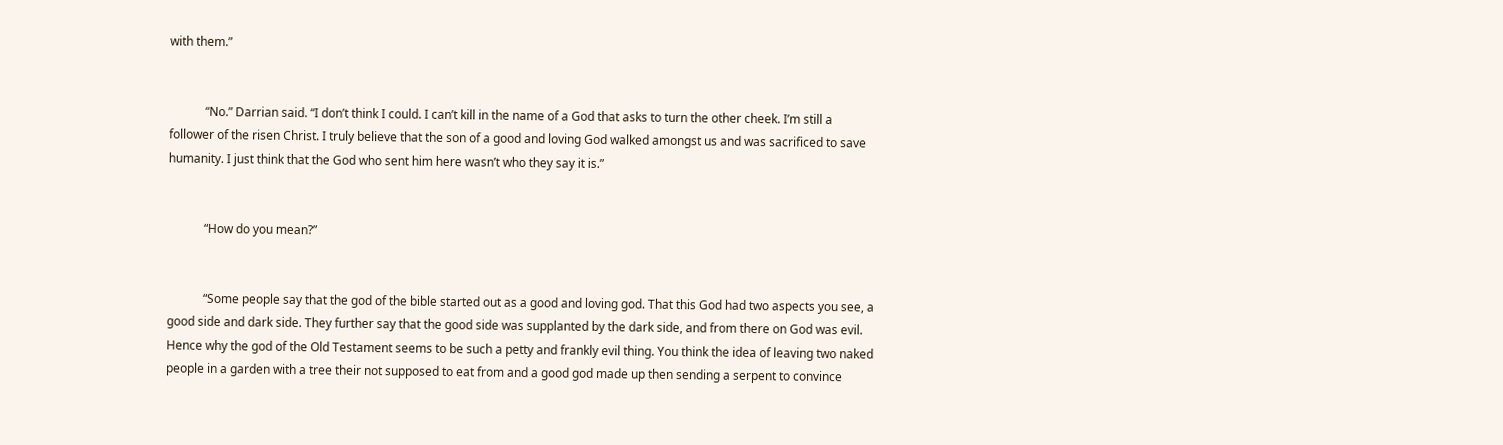with them.”


            “No.” Darrian said. “I don’t think I could. I can’t kill in the name of a God that asks to turn the other cheek. I’m still a follower of the risen Christ. I truly believe that the son of a good and loving God walked amongst us and was sacrificed to save humanity. I just think that the God who sent him here wasn’t who they say it is.”


            “How do you mean?”


            “Some people say that the god of the bible started out as a good and loving god. That this God had two aspects you see, a good side and dark side. They further say that the good side was supplanted by the dark side, and from there on God was evil. Hence why the god of the Old Testament seems to be such a petty and frankly evil thing. You think the idea of leaving two naked people in a garden with a tree their not supposed to eat from and a good god made up then sending a serpent to convince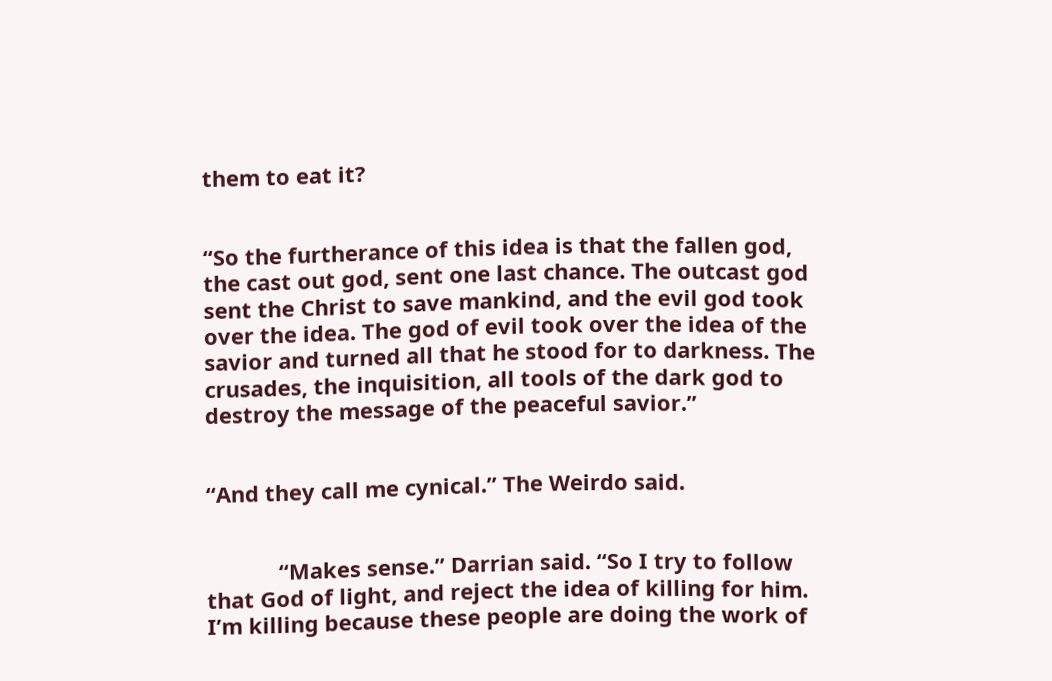them to eat it?


“So the furtherance of this idea is that the fallen god, the cast out god, sent one last chance. The outcast god sent the Christ to save mankind, and the evil god took over the idea. The god of evil took over the idea of the savior and turned all that he stood for to darkness. The crusades, the inquisition, all tools of the dark god to destroy the message of the peaceful savior.”


“And they call me cynical.” The Weirdo said.


            “Makes sense.” Darrian said. “So I try to follow that God of light, and reject the idea of killing for him. I’m killing because these people are doing the work of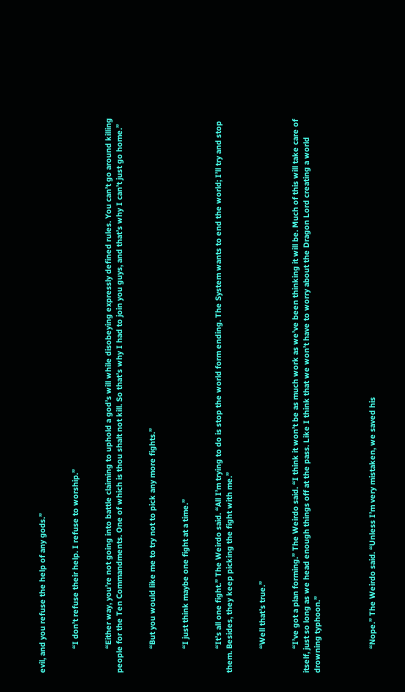evil, and you refuse the help of any gods.”


            “I don’t refuse their help. I refuse to worship.”


            “Either way, you’re not going into battle claiming to uphold a god’s will while disobeying expressly defined rules. You can’t go around killing people for the Ten Commandments. One of which is thou shalt not kill. So that’s why I had to join you guys, and that’s why I can’t just go home.”


            “But you would like me to try not to pick any more fights.”


            “I just think maybe one fight at a time.”


            “It’s all one fight.” The Weirdo said. “All I’m trying to do is stop the world form ending. The System wants to end the world; I’ll try and stop them. Besides, they keep picking the fight with me.”


            “Well that’s true.”


            “I’ve got a plan forming.” The Weirdo said. “I think it won’t be as much work as we’ve been thinking it will be. Much of this will take care of itself, just so long as we head enough things off at the pass. Like I think that we won’t have to worry about the Dragon Lord creating a world drowning typhoon.”




            “Nope.” The Weirdo said. “Unless I’m very mistaken, we saved his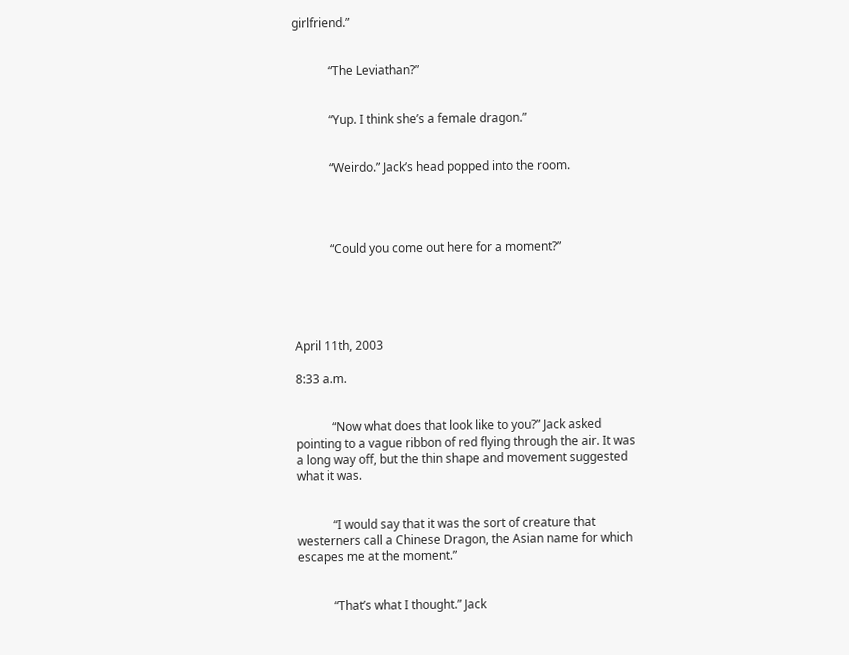girlfriend.”


            “The Leviathan?”


            “Yup. I think she’s a female dragon.”


            “Weirdo.” Jack’s head popped into the room.




            “Could you come out here for a moment?”





April 11th, 2003

8:33 a.m.


            “Now what does that look like to you?” Jack asked pointing to a vague ribbon of red flying through the air. It was a long way off, but the thin shape and movement suggested what it was.


            “I would say that it was the sort of creature that westerners call a Chinese Dragon, the Asian name for which escapes me at the moment.”


            “That’s what I thought.” Jack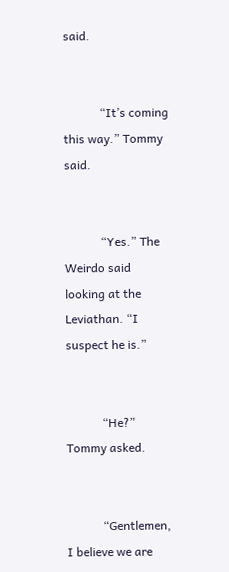said.


            “It’s coming this way.” Tommy said.


            “Yes.” The Weirdo said looking at the Leviathan. “I suspect he is.”


            “He?” Tommy asked.


            “Gentlemen, I believe we are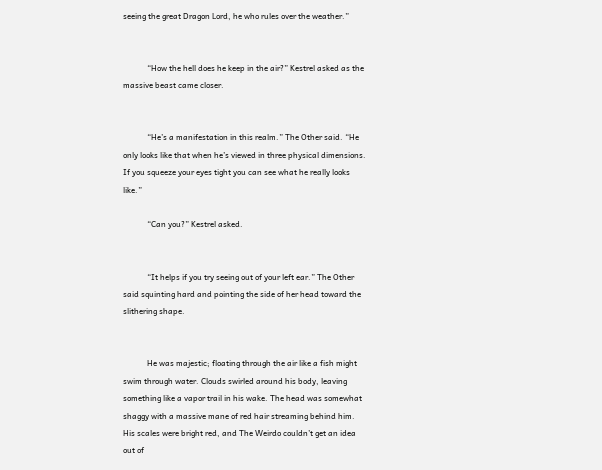seeing the great Dragon Lord, he who rules over the weather.”


            “How the hell does he keep in the air?” Kestrel asked as the massive beast came closer.


            “He’s a manifestation in this realm.” The Other said. “He only looks like that when he’s viewed in three physical dimensions. If you squeeze your eyes tight you can see what he really looks like.”

            “Can you?” Kestrel asked.


            “It helps if you try seeing out of your left ear.” The Other said squinting hard and pointing the side of her head toward the slithering shape.


            He was majestic; floating through the air like a fish might swim through water. Clouds swirled around his body, leaving something like a vapor trail in his wake. The head was somewhat shaggy with a massive mane of red hair streaming behind him. His scales were bright red, and The Weirdo couldn’t get an idea out of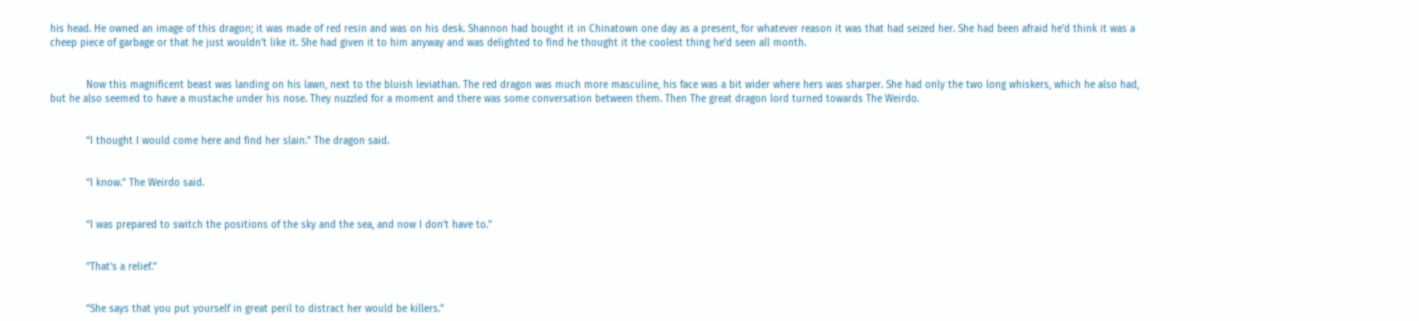his head. He owned an image of this dragon; it was made of red resin and was on his desk. Shannon had bought it in Chinatown one day as a present, for whatever reason it was that had seized her. She had been afraid he’d think it was a cheep piece of garbage or that he just wouldn’t like it. She had given it to him anyway and was delighted to find he thought it the coolest thing he’d seen all month.


            Now this magnificent beast was landing on his lawn, next to the bluish leviathan. The red dragon was much more masculine, his face was a bit wider where hers was sharper. She had only the two long whiskers, which he also had, but he also seemed to have a mustache under his nose. They nuzzled for a moment and there was some conversation between them. Then The great dragon lord turned towards The Weirdo.


            “I thought I would come here and find her slain.” The dragon said.


            “I know.” The Weirdo said.


            “I was prepared to switch the positions of the sky and the sea, and now I don’t have to.”


            “That’s a relief.”


            “She says that you put yourself in great peril to distract her would be killers.”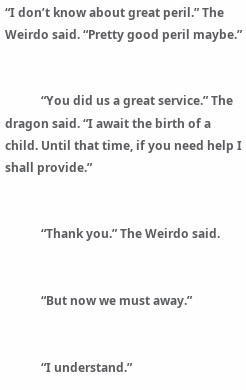“I don’t know about great peril.” The Weirdo said. “Pretty good peril maybe.”


            “You did us a great service.” The dragon said. “I await the birth of a child. Until that time, if you need help I shall provide.”


            “Thank you.” The Weirdo said.


            “But now we must away.”


            “I understand.”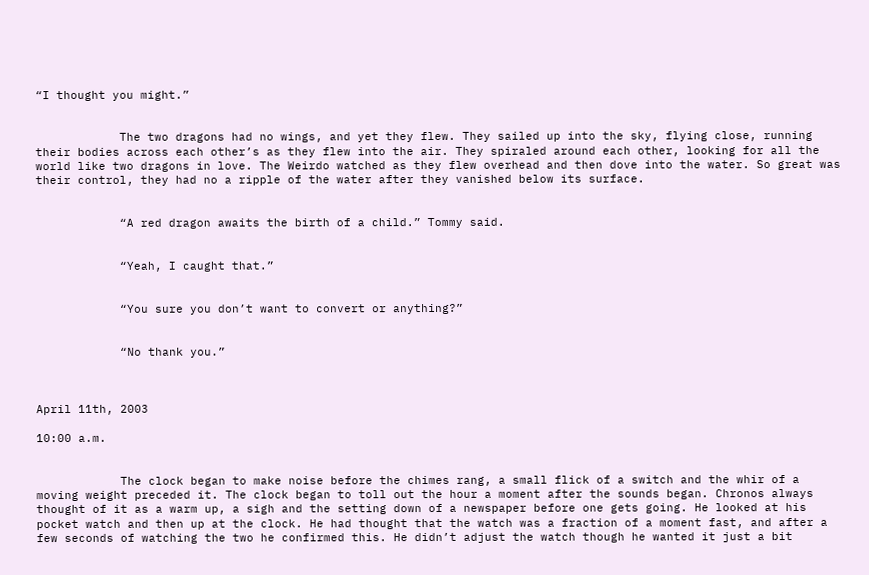“I thought you might.”


            The two dragons had no wings, and yet they flew. They sailed up into the sky, flying close, running their bodies across each other’s as they flew into the air. They spiraled around each other, looking for all the world like two dragons in love. The Weirdo watched as they flew overhead and then dove into the water. So great was their control, they had no a ripple of the water after they vanished below its surface.


            “A red dragon awaits the birth of a child.” Tommy said.


            “Yeah, I caught that.”


            “You sure you don’t want to convert or anything?”


            “No thank you.”



April 11th, 2003

10:00 a.m.


            The clock began to make noise before the chimes rang, a small flick of a switch and the whir of a moving weight preceded it. The clock began to toll out the hour a moment after the sounds began. Chronos always thought of it as a warm up, a sigh and the setting down of a newspaper before one gets going. He looked at his pocket watch and then up at the clock. He had thought that the watch was a fraction of a moment fast, and after a few seconds of watching the two he confirmed this. He didn’t adjust the watch though he wanted it just a bit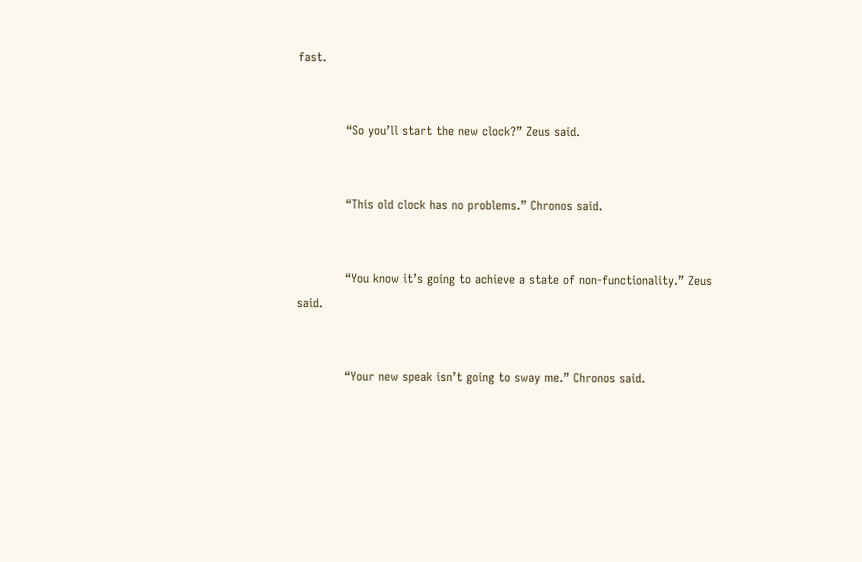fast.


            “So you’ll start the new clock?” Zeus said.


            “This old clock has no problems.” Chronos said.


            “You know it’s going to achieve a state of non-functionality.” Zeus said.


            “Your new speak isn’t going to sway me.” Chronos said.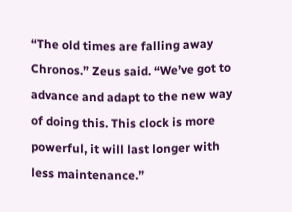“The old times are falling away Chronos.” Zeus said. “We’ve got to advance and adapt to the new way of doing this. This clock is more powerful, it will last longer with less maintenance.”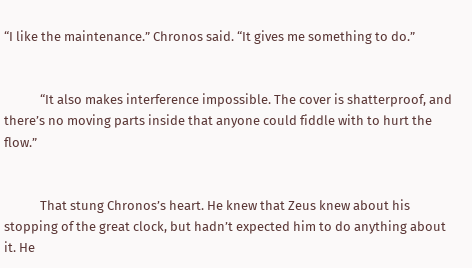“I like the maintenance.” Chronos said. “It gives me something to do.”


            “It also makes interference impossible. The cover is shatterproof, and there’s no moving parts inside that anyone could fiddle with to hurt the flow.”


            That stung Chronos’s heart. He knew that Zeus knew about his stopping of the great clock, but hadn’t expected him to do anything about it. He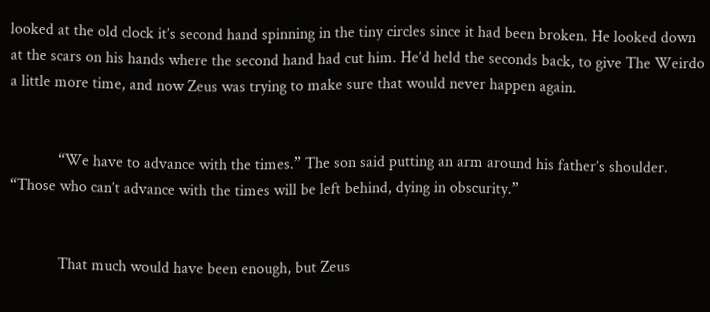looked at the old clock it’s second hand spinning in the tiny circles since it had been broken. He looked down at the scars on his hands where the second hand had cut him. He’d held the seconds back, to give The Weirdo a little more time, and now Zeus was trying to make sure that would never happen again.


            “We have to advance with the times.” The son said putting an arm around his father’s shoulder. “Those who can’t advance with the times will be left behind, dying in obscurity.”


            That much would have been enough, but Zeus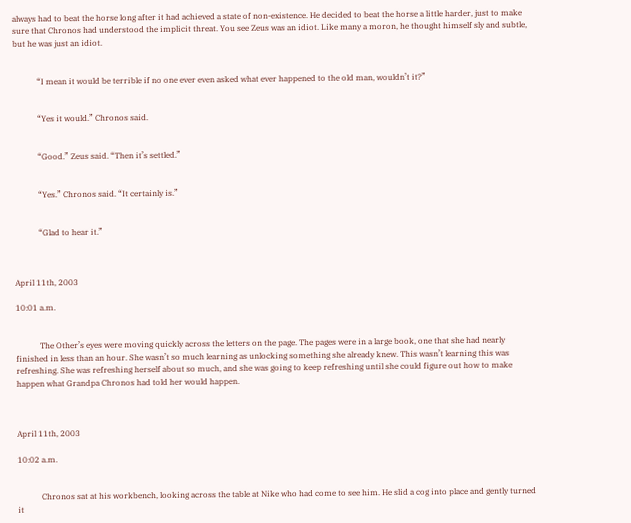always had to beat the horse long after it had achieved a state of non-existence. He decided to beat the horse a little harder, just to make sure that Chronos had understood the implicit threat. You see Zeus was an idiot. Like many a moron, he thought himself sly and subtle, but he was just an idiot.


            “I mean it would be terrible if no one ever even asked what ever happened to the old man, wouldn’t it?”


            “Yes it would.” Chronos said.


            “Good.” Zeus said. “Then it’s settled.”


            “Yes.” Chronos said. “It certainly is.”


            “Glad to hear it.”



April 11th, 2003

10:01 a.m.


            The Other’s eyes were moving quickly across the letters on the page. The pages were in a large book, one that she had nearly finished in less than an hour. She wasn’t so much learning as unlocking something she already knew. This wasn’t learning this was refreshing. She was refreshing herself about so much, and she was going to keep refreshing until she could figure out how to make happen what Grandpa Chronos had told her would happen.



April 11th, 2003

10:02 a.m.


            Chronos sat at his workbench, looking across the table at Nike who had come to see him. He slid a cog into place and gently turned it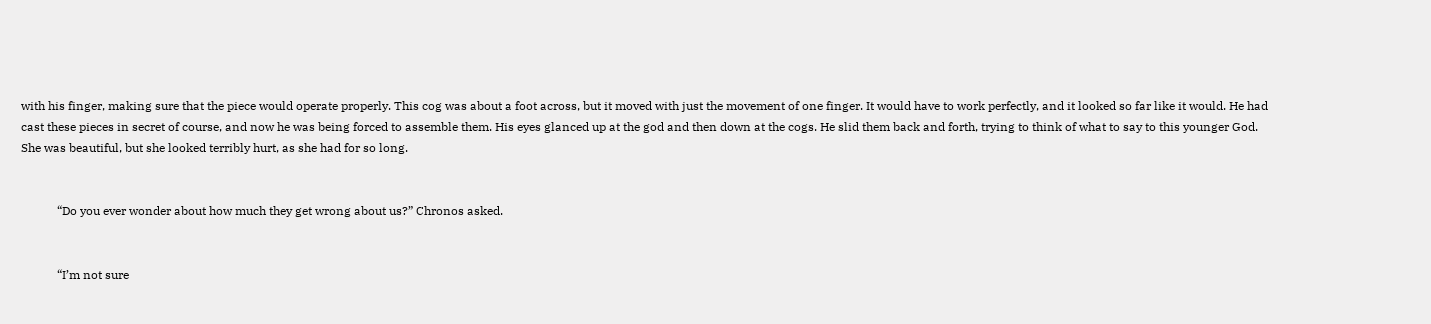with his finger, making sure that the piece would operate properly. This cog was about a foot across, but it moved with just the movement of one finger. It would have to work perfectly, and it looked so far like it would. He had cast these pieces in secret of course, and now he was being forced to assemble them. His eyes glanced up at the god and then down at the cogs. He slid them back and forth, trying to think of what to say to this younger God. She was beautiful, but she looked terribly hurt, as she had for so long.


            “Do you ever wonder about how much they get wrong about us?” Chronos asked.


            “I’m not sure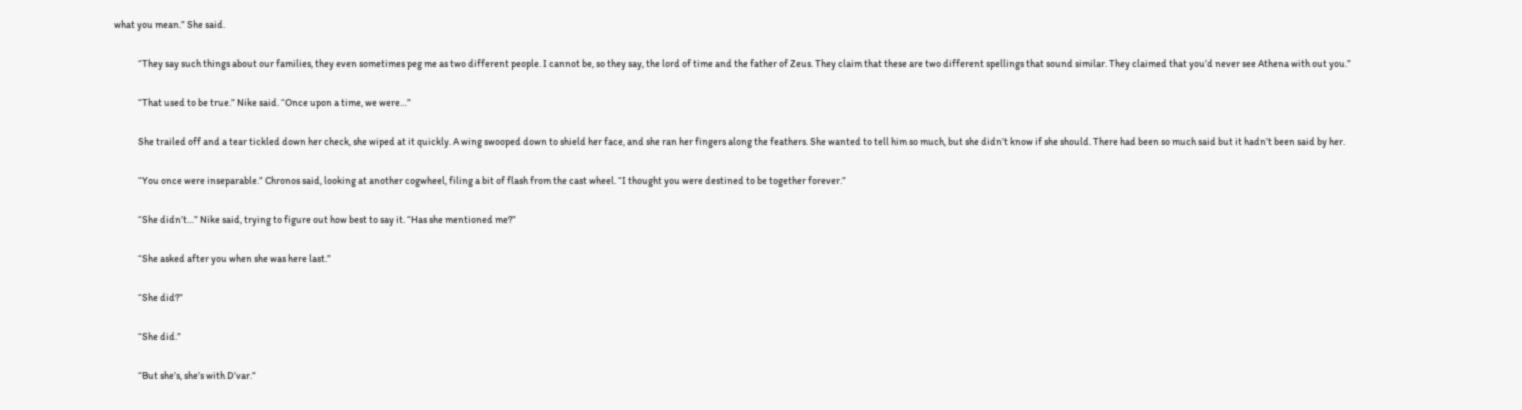what you mean.” She said.


            “They say such things about our families, they even sometimes peg me as two different people. I cannot be, so they say, the lord of time and the father of Zeus. They claim that these are two different spellings that sound similar. They claimed that you’d never see Athena with out you.”


            “That used to be true.” Nike said. “Once upon a time, we were…”


            She trailed off and a tear tickled down her check, she wiped at it quickly. A wing swooped down to shield her face, and she ran her fingers along the feathers. She wanted to tell him so much, but she didn’t know if she should. There had been so much said but it hadn’t been said by her.


            “You once were inseparable.” Chronos said, looking at another cogwheel, filing a bit of flash from the cast wheel. “I thought you were destined to be together forever.”


            “She didn’t…” Nike said, trying to figure out how best to say it. “Has she mentioned me?”


            “She asked after you when she was here last.”


            “She did?”


            “She did.”


            “But she’s, she’s with D’var.”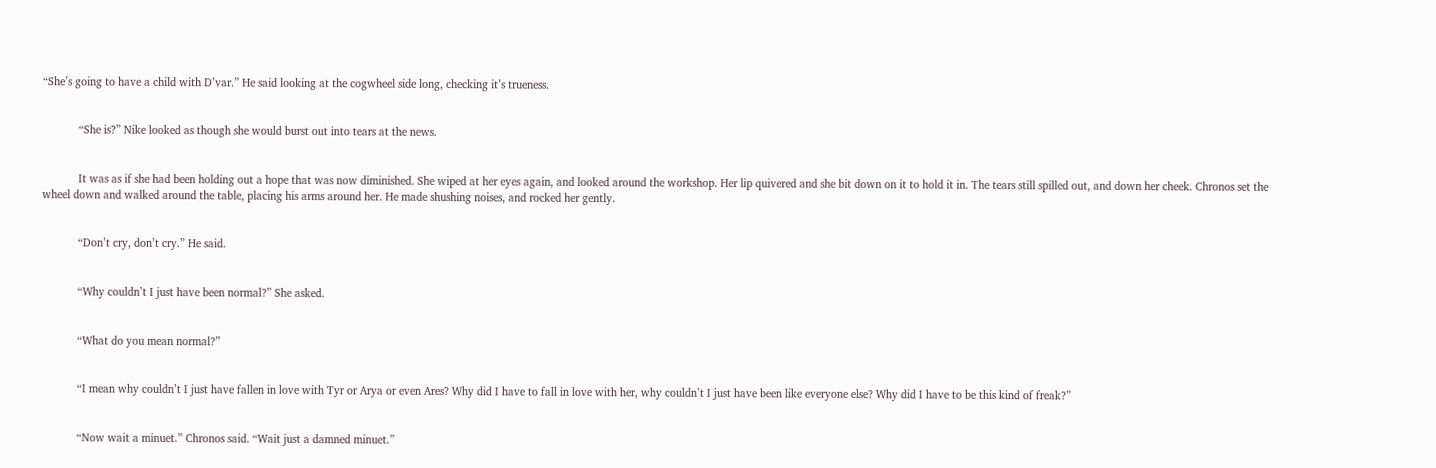“She’s going to have a child with D’var.” He said looking at the cogwheel side long, checking it’s trueness.


            “She is?” Nike looked as though she would burst out into tears at the news.


            It was as if she had been holding out a hope that was now diminished. She wiped at her eyes again, and looked around the workshop. Her lip quivered and she bit down on it to hold it in. The tears still spilled out, and down her cheek. Chronos set the wheel down and walked around the table, placing his arms around her. He made shushing noises, and rocked her gently.


            “Don’t cry, don’t cry.” He said.


            “Why couldn’t I just have been normal?” She asked.


            “What do you mean normal?”


            “I mean why couldn’t I just have fallen in love with Tyr or Arya or even Ares? Why did I have to fall in love with her, why couldn’t I just have been like everyone else? Why did I have to be this kind of freak?”


            “Now wait a minuet.” Chronos said. “Wait just a damned minuet.”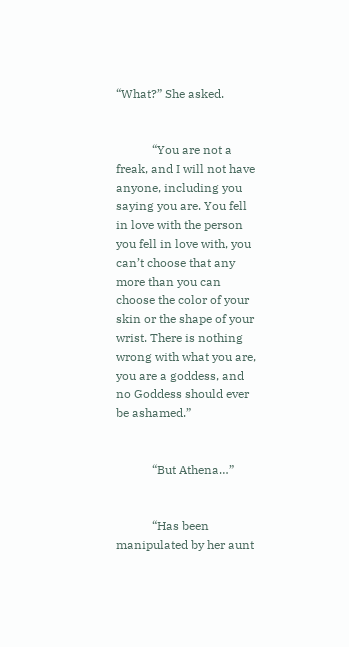“What?” She asked.


            “You are not a freak, and I will not have anyone, including you saying you are. You fell in love with the person you fell in love with, you can’t choose that any more than you can choose the color of your skin or the shape of your wrist. There is nothing wrong with what you are, you are a goddess, and no Goddess should ever be ashamed.”


            “But Athena…”


            “Has been manipulated by her aunt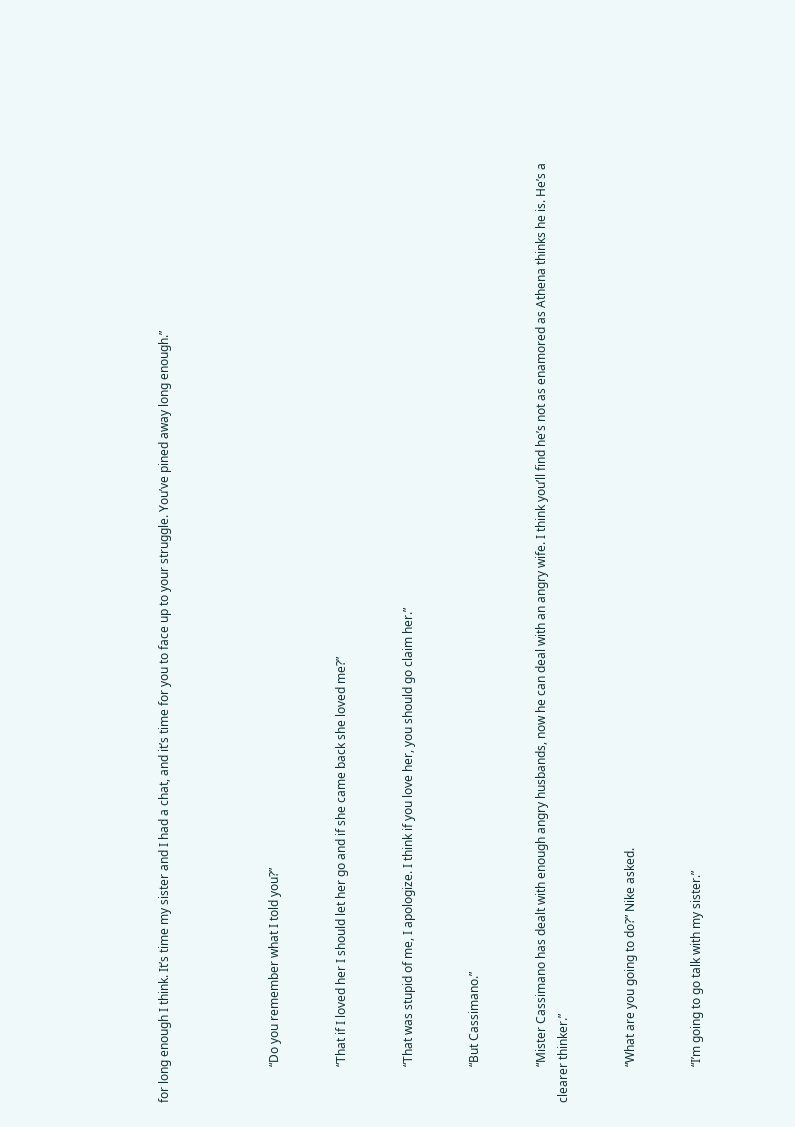for long enough I think. It’s time my sister and I had a chat, and it’s time for you to face up to your struggle. You’ve pined away long enough.”




            “Do you remember what I told you?”


            “That if I loved her I should let her go and if she came back she loved me?”


            “That was stupid of me, I apologize. I think if you love her, you should go claim her.”


            “But Cassimano.”


            “Mister Cassimano has dealt with enough angry husbands, now he can deal with an angry wife. I think you’ll find he’s not as enamored as Athena thinks he is. He’s a clearer thinker.”


            “What are you going to do?” Nike asked.


            “I’m going to go talk with my sister.”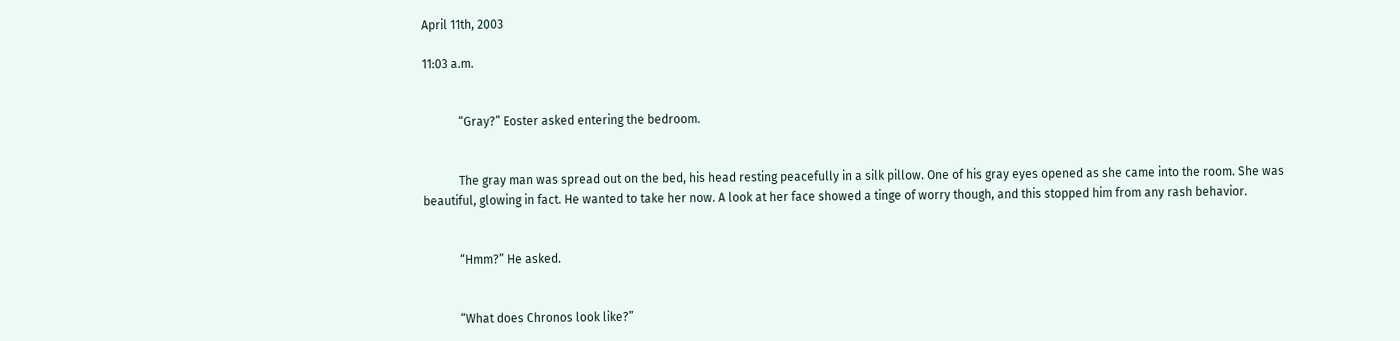April 11th, 2003

11:03 a.m.


            “Gray?” Eoster asked entering the bedroom.


            The gray man was spread out on the bed, his head resting peacefully in a silk pillow. One of his gray eyes opened as she came into the room. She was beautiful, glowing in fact. He wanted to take her now. A look at her face showed a tinge of worry though, and this stopped him from any rash behavior.


            “Hmm?” He asked.


            “What does Chronos look like?”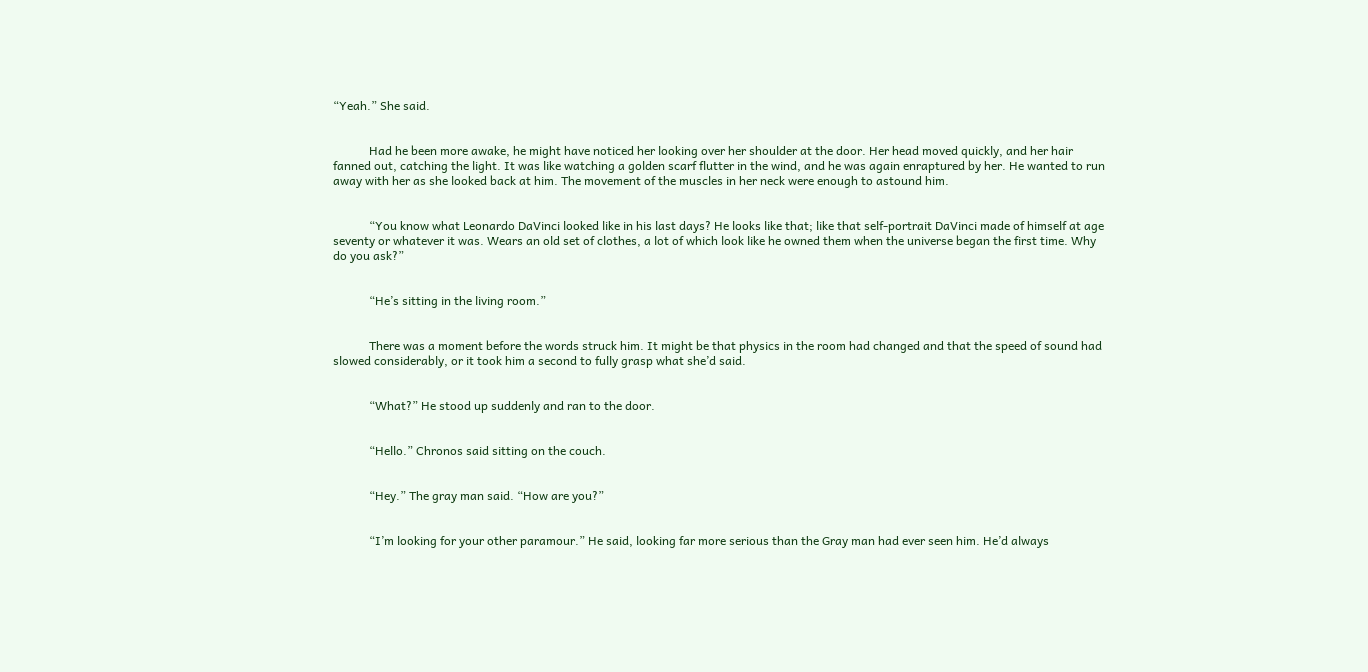“Yeah.” She said.


            Had he been more awake, he might have noticed her looking over her shoulder at the door. Her head moved quickly, and her hair fanned out, catching the light. It was like watching a golden scarf flutter in the wind, and he was again enraptured by her. He wanted to run away with her as she looked back at him. The movement of the muscles in her neck were enough to astound him.


            “You know what Leonardo DaVinci looked like in his last days? He looks like that; like that self-portrait DaVinci made of himself at age seventy or whatever it was. Wears an old set of clothes, a lot of which look like he owned them when the universe began the first time. Why do you ask?”


            “He’s sitting in the living room.”


            There was a moment before the words struck him. It might be that physics in the room had changed and that the speed of sound had slowed considerably, or it took him a second to fully grasp what she’d said.


            “What?” He stood up suddenly and ran to the door.


            “Hello.” Chronos said sitting on the couch.


            “Hey.” The gray man said. “How are you?”


            “I’m looking for your other paramour.” He said, looking far more serious than the Gray man had ever seen him. He’d always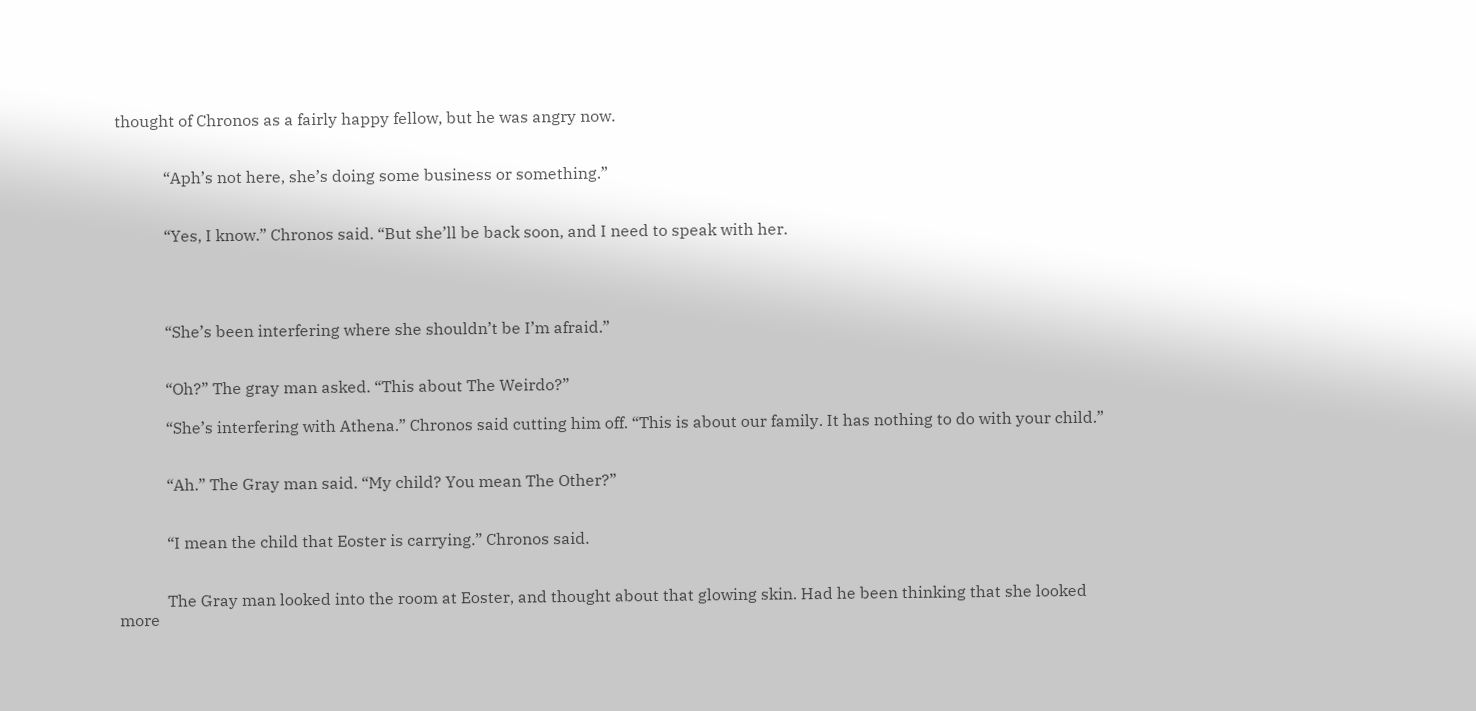thought of Chronos as a fairly happy fellow, but he was angry now.


            “Aph’s not here, she’s doing some business or something.”


            “Yes, I know.” Chronos said. “But she’ll be back soon, and I need to speak with her.




            “She’s been interfering where she shouldn’t be I’m afraid.”


            “Oh?” The gray man asked. “This about The Weirdo?”

            “She’s interfering with Athena.” Chronos said cutting him off. “This is about our family. It has nothing to do with your child.”


            “Ah.” The Gray man said. “My child? You mean The Other?”


            “I mean the child that Eoster is carrying.” Chronos said.


            The Gray man looked into the room at Eoster, and thought about that glowing skin. Had he been thinking that she looked more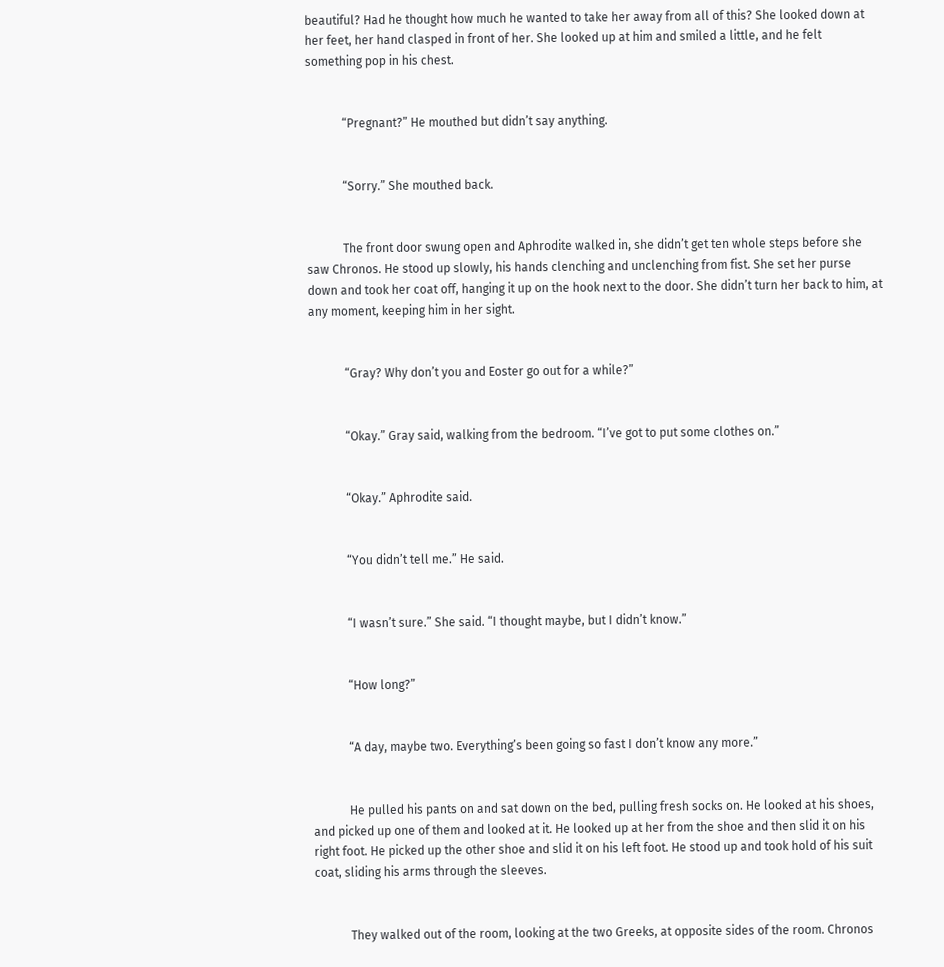beautiful? Had he thought how much he wanted to take her away from all of this? She looked down at her feet, her hand clasped in front of her. She looked up at him and smiled a little, and he felt something pop in his chest.


            “Pregnant?” He mouthed but didn’t say anything.


            “Sorry.” She mouthed back.


            The front door swung open and Aphrodite walked in, she didn’t get ten whole steps before she saw Chronos. He stood up slowly, his hands clenching and unclenching from fist. She set her purse down and took her coat off, hanging it up on the hook next to the door. She didn’t turn her back to him, at any moment, keeping him in her sight.


            “Gray? Why don’t you and Eoster go out for a while?”


            “Okay.” Gray said, walking from the bedroom. “I’ve got to put some clothes on.”


            “Okay.” Aphrodite said.


            “You didn’t tell me.” He said.


            “I wasn’t sure.” She said. “I thought maybe, but I didn’t know.”


            “How long?”


            “A day, maybe two. Everything’s been going so fast I don’t know any more.”


            He pulled his pants on and sat down on the bed, pulling fresh socks on. He looked at his shoes, and picked up one of them and looked at it. He looked up at her from the shoe and then slid it on his right foot. He picked up the other shoe and slid it on his left foot. He stood up and took hold of his suit coat, sliding his arms through the sleeves.


            They walked out of the room, looking at the two Greeks, at opposite sides of the room. Chronos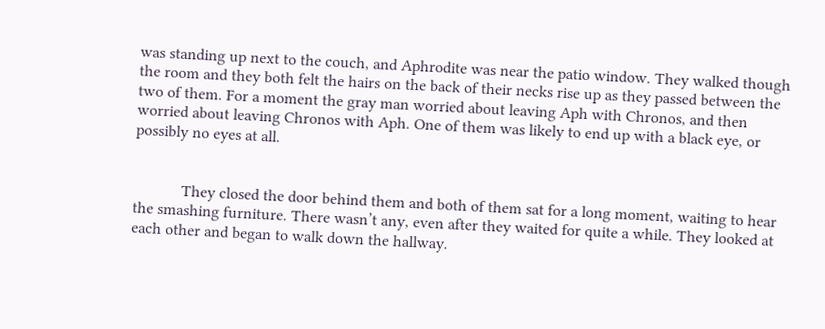was standing up next to the couch, and Aphrodite was near the patio window. They walked though the room and they both felt the hairs on the back of their necks rise up as they passed between the two of them. For a moment the gray man worried about leaving Aph with Chronos, and then worried about leaving Chronos with Aph. One of them was likely to end up with a black eye, or possibly no eyes at all.


            They closed the door behind them and both of them sat for a long moment, waiting to hear the smashing furniture. There wasn’t any, even after they waited for quite a while. They looked at each other and began to walk down the hallway.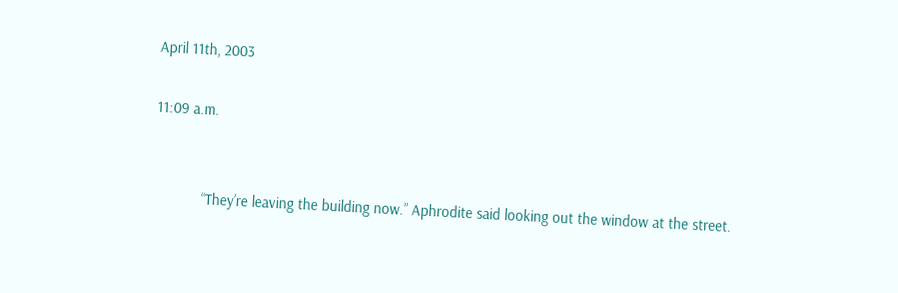April 11th, 2003

11:09 a.m.


            “They’re leaving the building now.” Aphrodite said looking out the window at the street.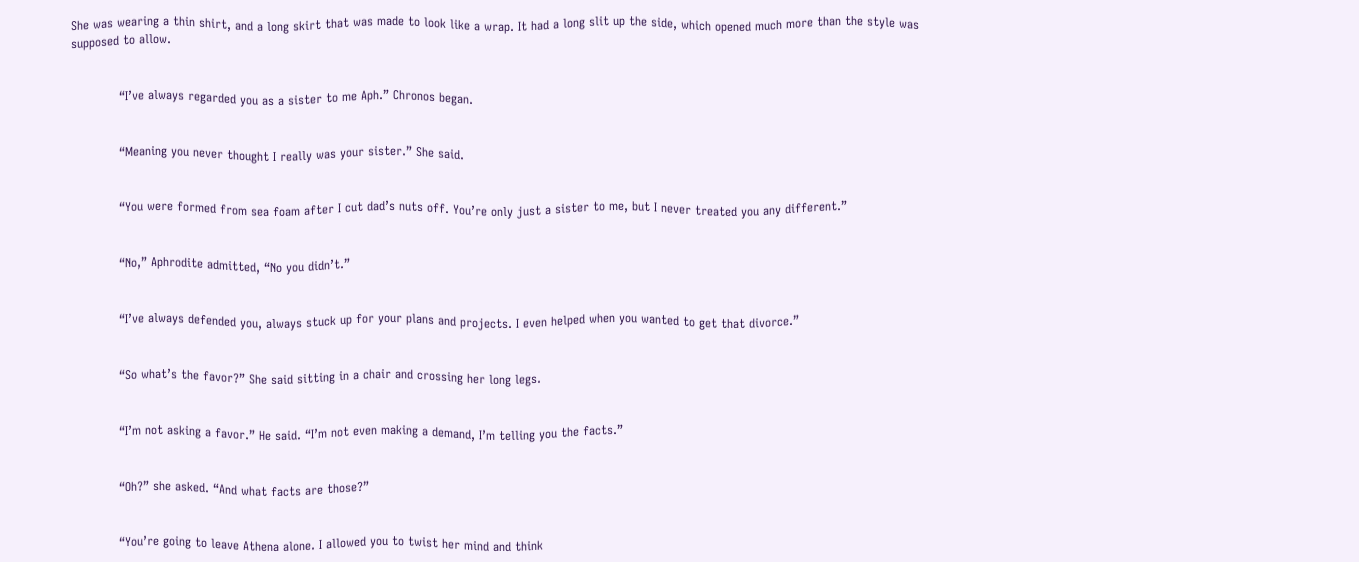She was wearing a thin shirt, and a long skirt that was made to look like a wrap. It had a long slit up the side, which opened much more than the style was supposed to allow.


            “I’ve always regarded you as a sister to me Aph.” Chronos began.


            “Meaning you never thought I really was your sister.” She said.


            “You were formed from sea foam after I cut dad’s nuts off. You’re only just a sister to me, but I never treated you any different.”


            “No,” Aphrodite admitted, “No you didn’t.”


            “I’ve always defended you, always stuck up for your plans and projects. I even helped when you wanted to get that divorce.”


            “So what’s the favor?” She said sitting in a chair and crossing her long legs.


            “I’m not asking a favor.” He said. “I’m not even making a demand, I’m telling you the facts.”


            “Oh?” she asked. “And what facts are those?”


            “You’re going to leave Athena alone. I allowed you to twist her mind and think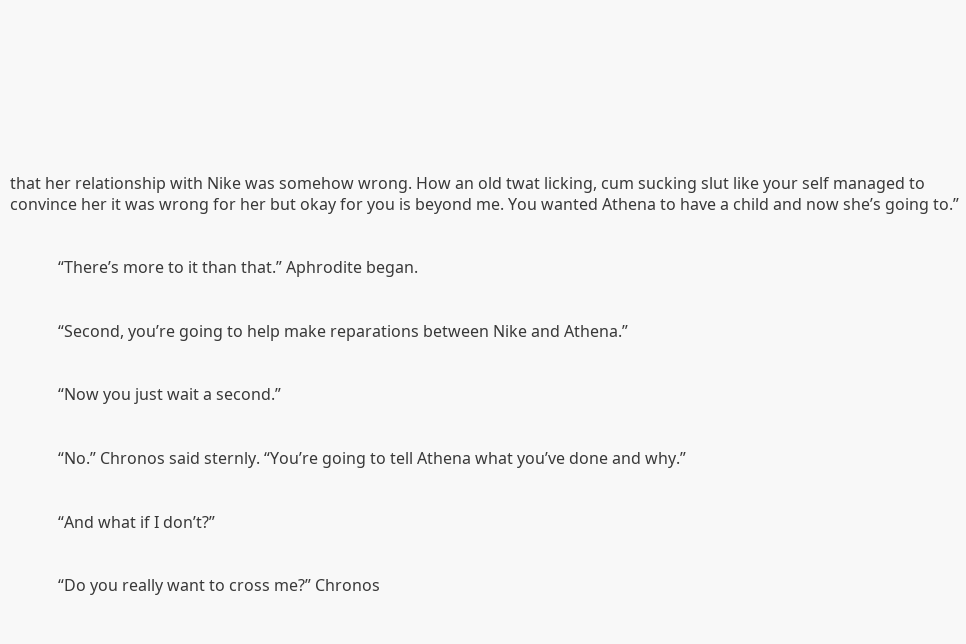that her relationship with Nike was somehow wrong. How an old twat licking, cum sucking slut like your self managed to convince her it was wrong for her but okay for you is beyond me. You wanted Athena to have a child and now she’s going to.”


            “There’s more to it than that.” Aphrodite began.


            “Second, you’re going to help make reparations between Nike and Athena.”


            “Now you just wait a second.”


            “No.” Chronos said sternly. “You’re going to tell Athena what you’ve done and why.”


            “And what if I don’t?”


            “Do you really want to cross me?” Chronos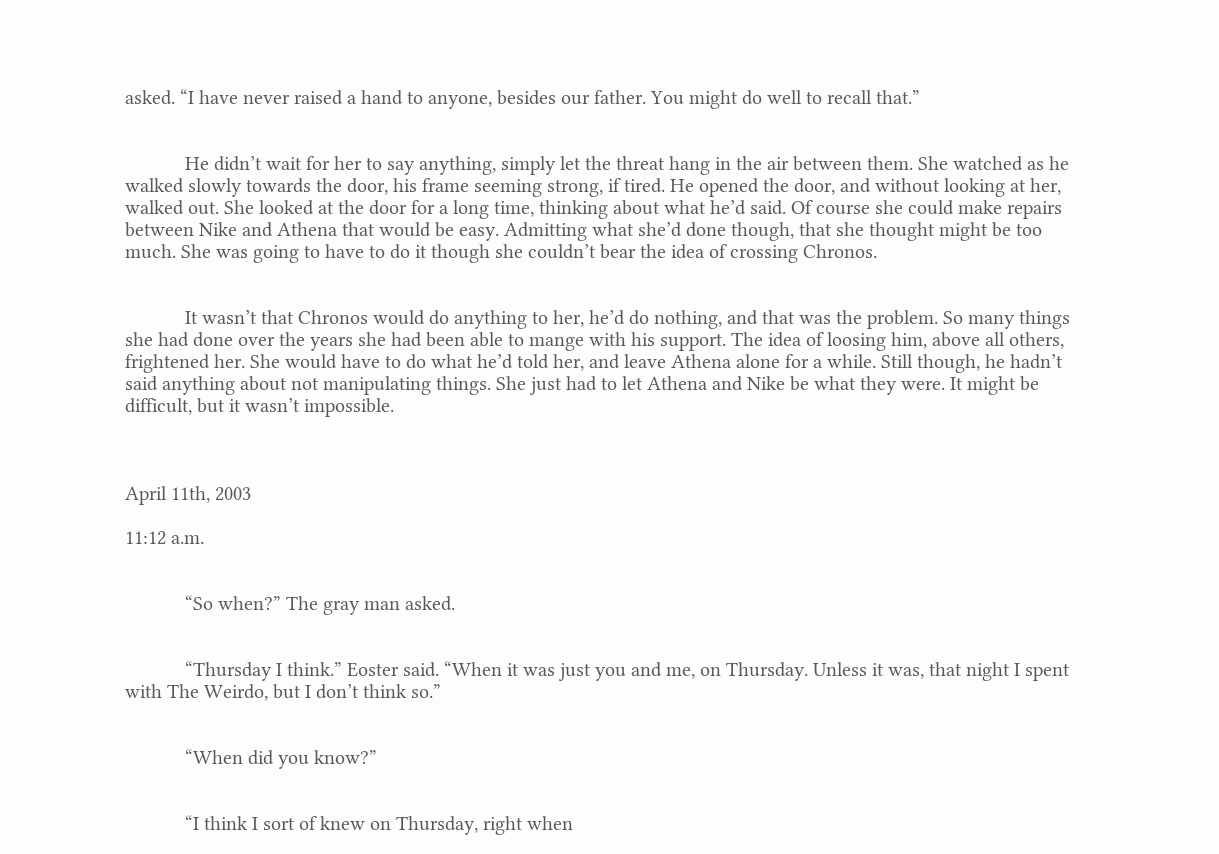asked. “I have never raised a hand to anyone, besides our father. You might do well to recall that.”


            He didn’t wait for her to say anything, simply let the threat hang in the air between them. She watched as he walked slowly towards the door, his frame seeming strong, if tired. He opened the door, and without looking at her, walked out. She looked at the door for a long time, thinking about what he’d said. Of course she could make repairs between Nike and Athena that would be easy. Admitting what she’d done though, that she thought might be too much. She was going to have to do it though she couldn’t bear the idea of crossing Chronos.


            It wasn’t that Chronos would do anything to her, he’d do nothing, and that was the problem. So many things she had done over the years she had been able to mange with his support. The idea of loosing him, above all others, frightened her. She would have to do what he’d told her, and leave Athena alone for a while. Still though, he hadn’t said anything about not manipulating things. She just had to let Athena and Nike be what they were. It might be difficult, but it wasn’t impossible.



April 11th, 2003

11:12 a.m.


            “So when?” The gray man asked.


            “Thursday I think.” Eoster said. “When it was just you and me, on Thursday. Unless it was, that night I spent with The Weirdo, but I don’t think so.”


            “When did you know?”


            “I think I sort of knew on Thursday, right when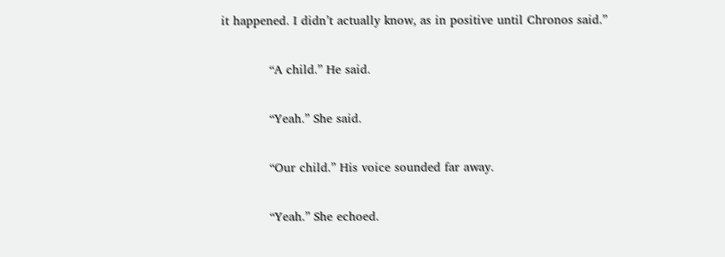it happened. I didn’t actually know, as in positive until Chronos said.”


            “A child.” He said.


            “Yeah.” She said.


            “Our child.” His voice sounded far away.


            “Yeah.” She echoed.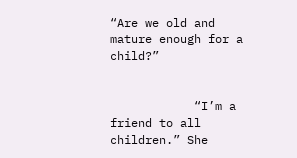“Are we old and mature enough for a child?”


            “I’m a friend to all children.” She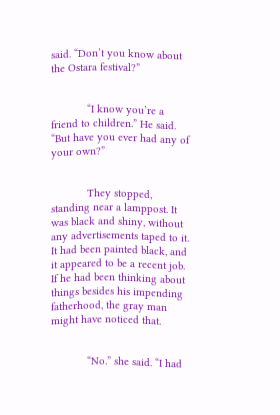said. “Don’t you know about the Ostara festival?”


            “I know you’re a friend to children.” He said. “But have you ever had any of your own?”


            They stopped, standing near a lamppost. It was black and shiny, without any advertisements taped to it. It had been painted black, and it appeared to be a recent job. If he had been thinking about things besides his impending fatherhood, the gray man might have noticed that.


            “No.” she said. “I had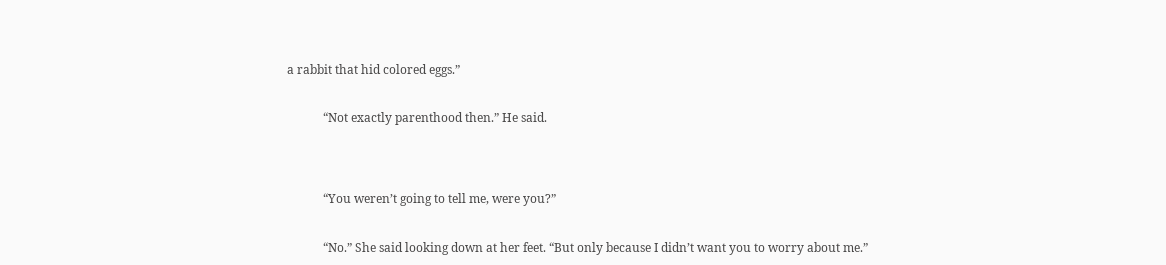a rabbit that hid colored eggs.”


            “Not exactly parenthood then.” He said.




            “You weren’t going to tell me, were you?”


            “No.” She said looking down at her feet. “But only because I didn’t want you to worry about me.”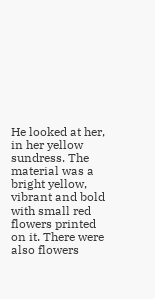He looked at her, in her yellow sundress. The material was a bright yellow, vibrant and bold with small red flowers printed on it. There were also flowers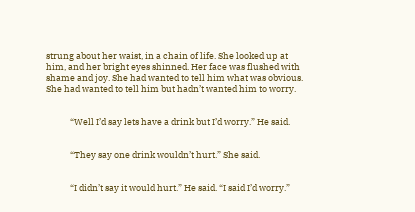strung about her waist, in a chain of life. She looked up at him, and her bright eyes shinned. Her face was flushed with shame and joy. She had wanted to tell him what was obvious. She had wanted to tell him but hadn’t wanted him to worry.


            “Well I’d say lets have a drink but I’d worry.” He said.


            “They say one drink wouldn’t hurt.” She said.


            “I didn’t say it would hurt.” He said. “I said I’d worry.”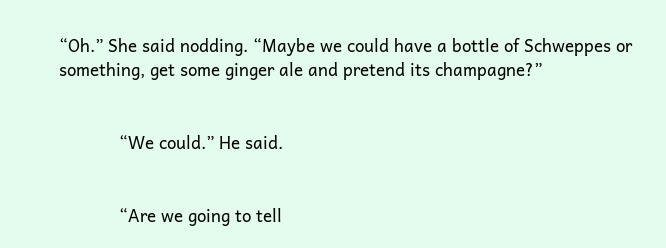“Oh.” She said nodding. “Maybe we could have a bottle of Schweppes or something, get some ginger ale and pretend its champagne?”


            “We could.” He said.


            “Are we going to tell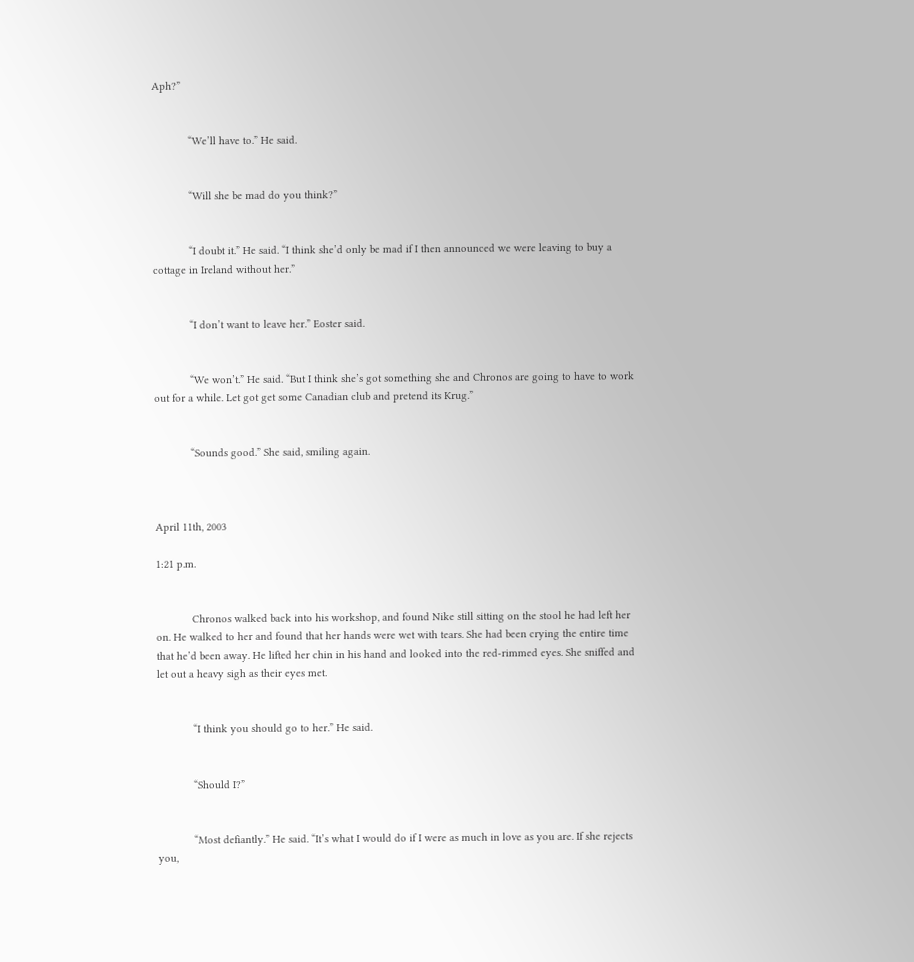Aph?”


            “We’ll have to.” He said.


            “Will she be mad do you think?”


            “I doubt it.” He said. “I think she’d only be mad if I then announced we were leaving to buy a cottage in Ireland without her.”


            “I don’t want to leave her.” Eoster said.


            “We won’t.” He said. “But I think she’s got something she and Chronos are going to have to work out for a while. Let got get some Canadian club and pretend its Krug.”


            “Sounds good.” She said, smiling again.



April 11th, 2003

1:21 p.m.


            Chronos walked back into his workshop, and found Nike still sitting on the stool he had left her on. He walked to her and found that her hands were wet with tears. She had been crying the entire time that he’d been away. He lifted her chin in his hand and looked into the red-rimmed eyes. She sniffed and let out a heavy sigh as their eyes met.


            “I think you should go to her.” He said.


            “Should I?”


            “Most defiantly.” He said. “It’s what I would do if I were as much in love as you are. If she rejects you,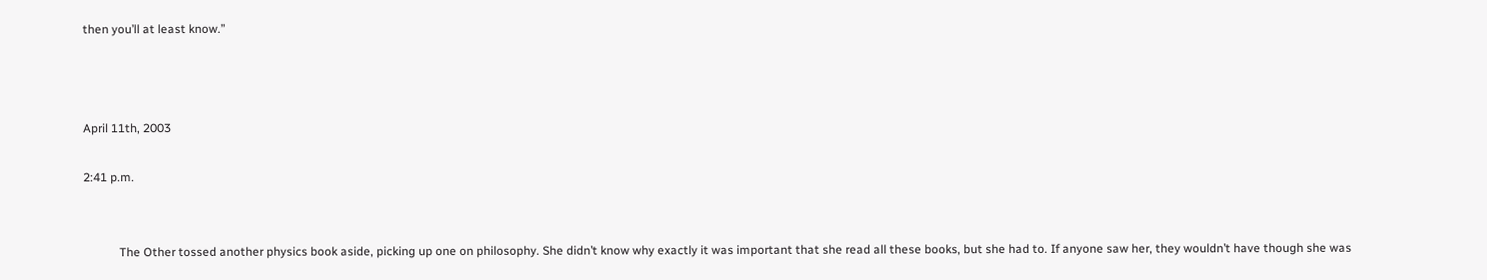then you’ll at least know.”



April 11th, 2003

2:41 p.m.


            The Other tossed another physics book aside, picking up one on philosophy. She didn’t know why exactly it was important that she read all these books, but she had to. If anyone saw her, they wouldn’t have though she was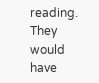reading. They would have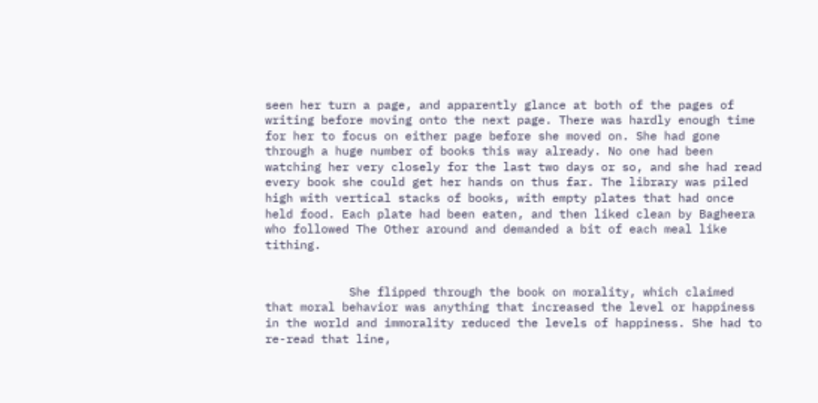seen her turn a page, and apparently glance at both of the pages of writing before moving onto the next page. There was hardly enough time for her to focus on either page before she moved on. She had gone through a huge number of books this way already. No one had been watching her very closely for the last two days or so, and she had read every book she could get her hands on thus far. The library was piled high with vertical stacks of books, with empty plates that had once held food. Each plate had been eaten, and then liked clean by Bagheera who followed The Other around and demanded a bit of each meal like tithing.


            She flipped through the book on morality, which claimed that moral behavior was anything that increased the level or happiness in the world and immorality reduced the levels of happiness. She had to re-read that line,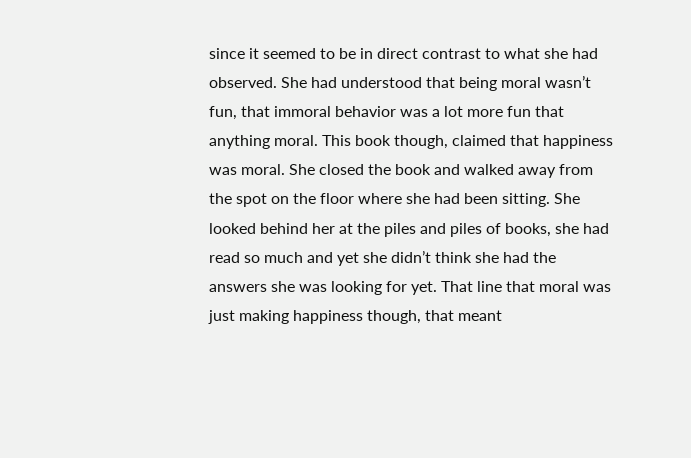since it seemed to be in direct contrast to what she had observed. She had understood that being moral wasn’t fun, that immoral behavior was a lot more fun that anything moral. This book though, claimed that happiness was moral. She closed the book and walked away from the spot on the floor where she had been sitting. She looked behind her at the piles and piles of books, she had read so much and yet she didn’t think she had the answers she was looking for yet. That line that moral was just making happiness though, that meant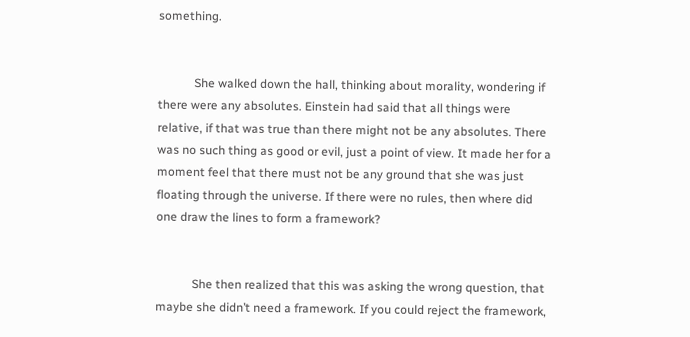something.


            She walked down the hall, thinking about morality, wondering if there were any absolutes. Einstein had said that all things were relative, if that was true than there might not be any absolutes. There was no such thing as good or evil, just a point of view. It made her for a moment feel that there must not be any ground that she was just floating through the universe. If there were no rules, then where did one draw the lines to form a framework?


            She then realized that this was asking the wrong question, that maybe she didn’t need a framework. If you could reject the framework,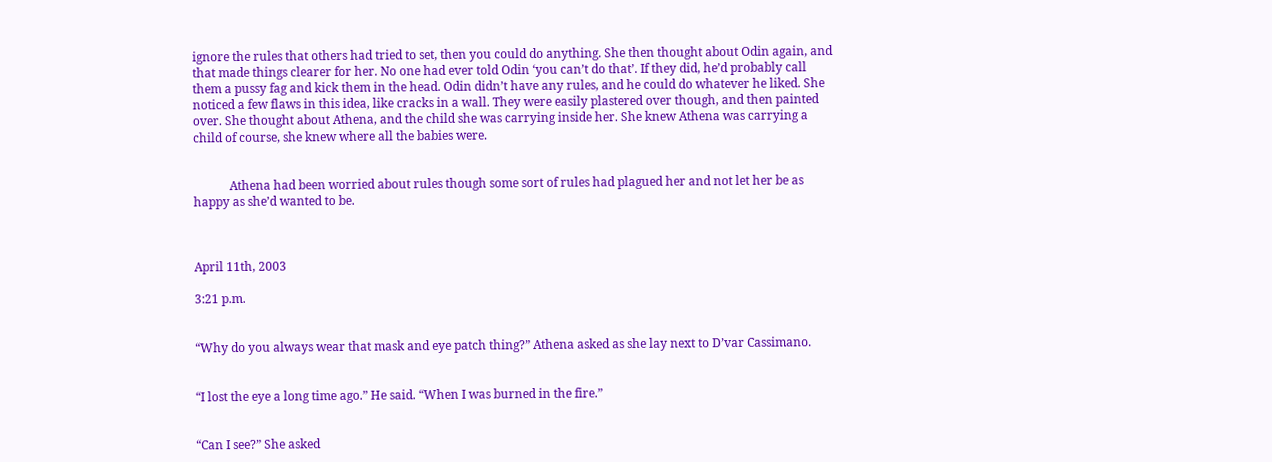ignore the rules that others had tried to set, then you could do anything. She then thought about Odin again, and that made things clearer for her. No one had ever told Odin ‘you can’t do that’. If they did, he’d probably call them a pussy fag and kick them in the head. Odin didn’t have any rules, and he could do whatever he liked. She noticed a few flaws in this idea, like cracks in a wall. They were easily plastered over though, and then painted over. She thought about Athena, and the child she was carrying inside her. She knew Athena was carrying a child of course, she knew where all the babies were.


            Athena had been worried about rules though some sort of rules had plagued her and not let her be as happy as she’d wanted to be.



April 11th, 2003

3:21 p.m.


“Why do you always wear that mask and eye patch thing?” Athena asked as she lay next to D’var Cassimano.


“I lost the eye a long time ago.” He said. “When I was burned in the fire.”


“Can I see?” She asked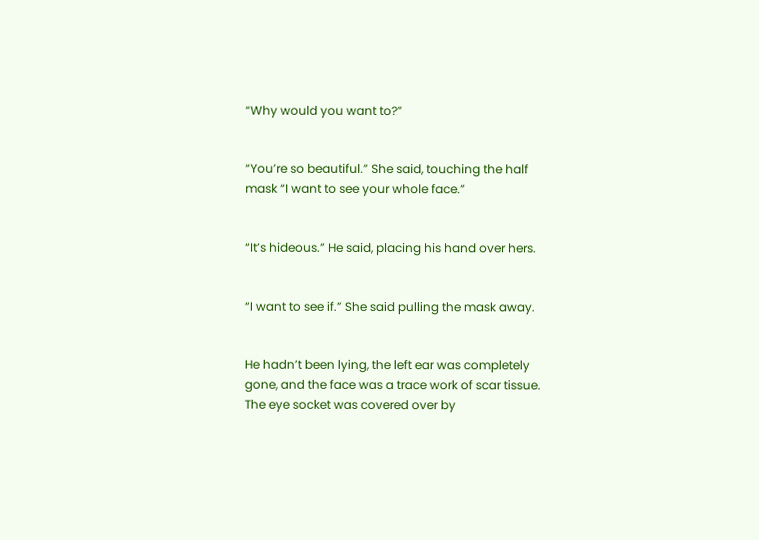“Why would you want to?”


“You’re so beautiful.” She said, touching the half mask “I want to see your whole face.”


“It’s hideous.” He said, placing his hand over hers.


“I want to see if.” She said pulling the mask away.


He hadn’t been lying, the left ear was completely gone, and the face was a trace work of scar tissue. The eye socket was covered over by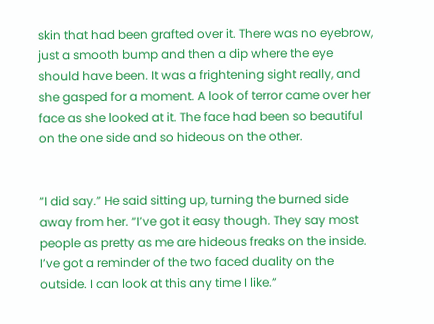skin that had been grafted over it. There was no eyebrow, just a smooth bump and then a dip where the eye should have been. It was a frightening sight really, and she gasped for a moment. A look of terror came over her face as she looked at it. The face had been so beautiful on the one side and so hideous on the other.


“I did say.” He said sitting up, turning the burned side away from her. “I’ve got it easy though. They say most people as pretty as me are hideous freaks on the inside. I’ve got a reminder of the two faced duality on the outside. I can look at this any time I like.”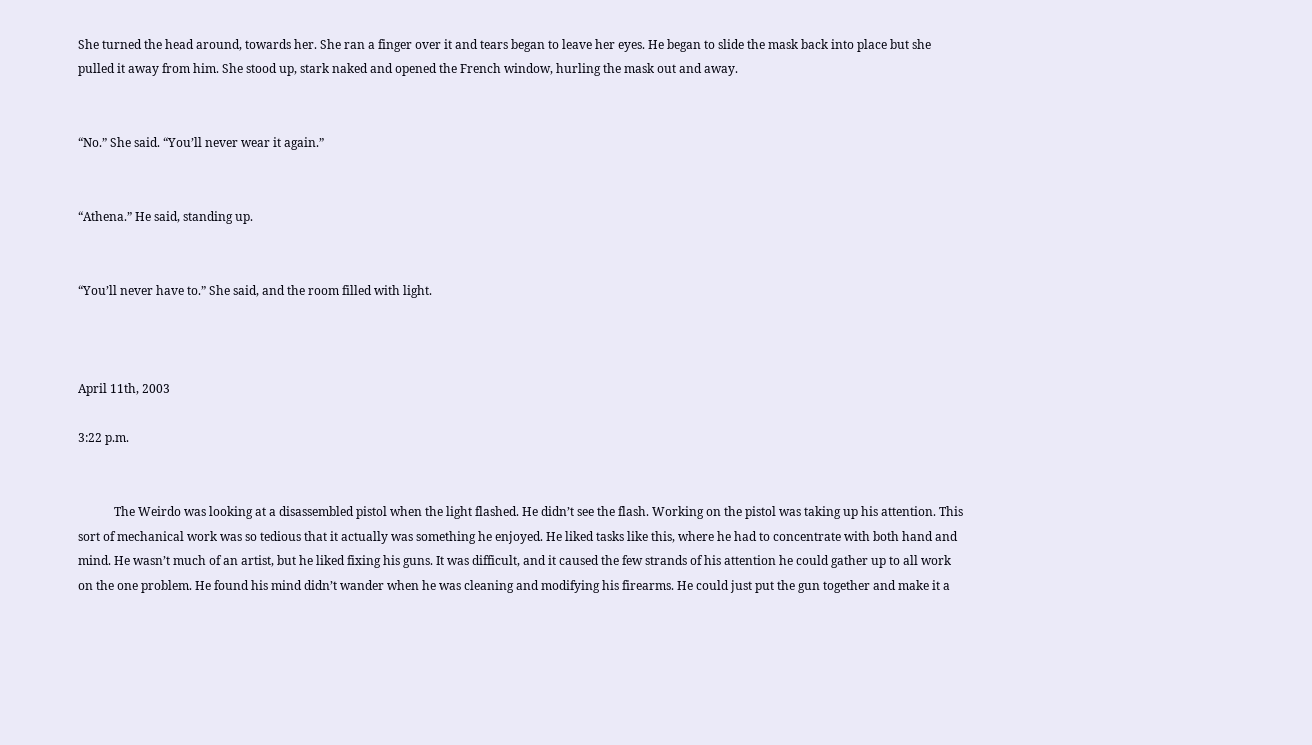She turned the head around, towards her. She ran a finger over it and tears began to leave her eyes. He began to slide the mask back into place but she pulled it away from him. She stood up, stark naked and opened the French window, hurling the mask out and away.


“No.” She said. “You’ll never wear it again.”


“Athena.” He said, standing up.


“You’ll never have to.” She said, and the room filled with light.



April 11th, 2003

3:22 p.m.


            The Weirdo was looking at a disassembled pistol when the light flashed. He didn’t see the flash. Working on the pistol was taking up his attention. This sort of mechanical work was so tedious that it actually was something he enjoyed. He liked tasks like this, where he had to concentrate with both hand and mind. He wasn’t much of an artist, but he liked fixing his guns. It was difficult, and it caused the few strands of his attention he could gather up to all work on the one problem. He found his mind didn’t wander when he was cleaning and modifying his firearms. He could just put the gun together and make it a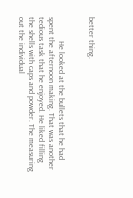better thing.


            He looked at the bullets that he had spent the afternoon making. That was another tedious task that he enjoyed. He liked filling the shells with caps and powder. The measuring out the individual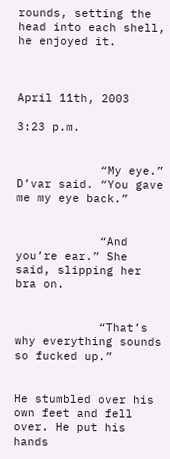rounds, setting the head into each shell, he enjoyed it.



April 11th, 2003

3:23 p.m.


            “My eye.” D’var said. “You gave me my eye back.”


            “And you’re ear.” She said, slipping her bra on.


            “That’s why everything sounds so fucked up.”


He stumbled over his own feet and fell over. He put his hands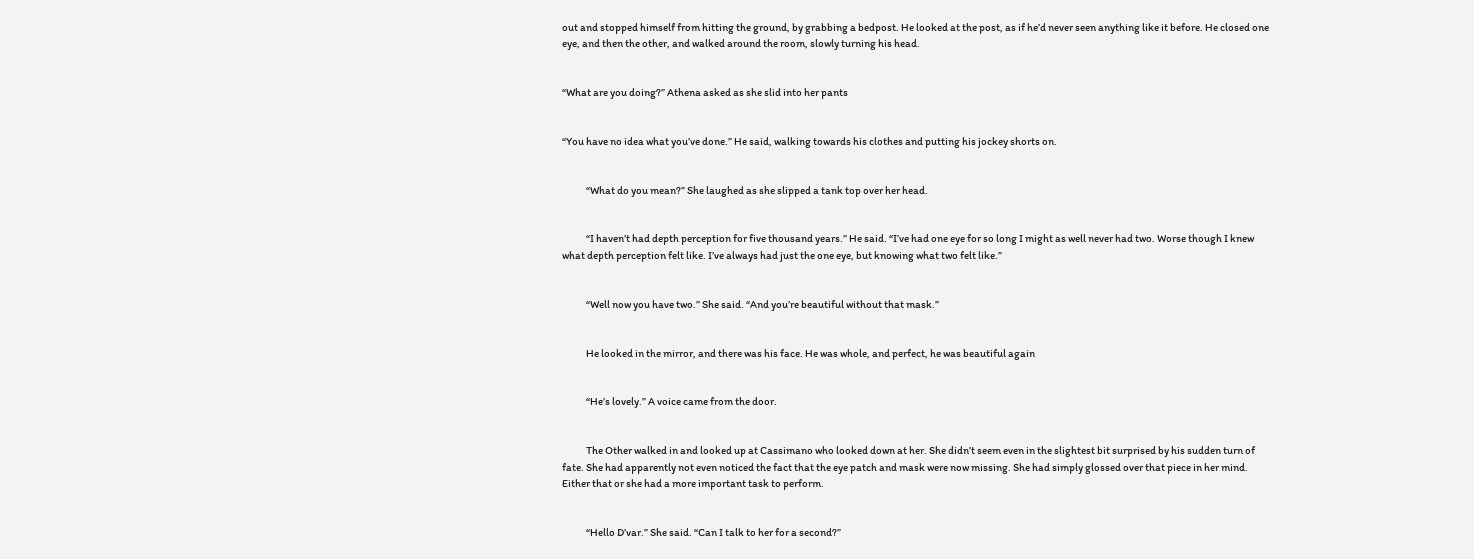out and stopped himself from hitting the ground, by grabbing a bedpost. He looked at the post, as if he’d never seen anything like it before. He closed one eye, and then the other, and walked around the room, slowly turning his head.


“What are you doing?” Athena asked as she slid into her pants


“You have no idea what you’ve done.” He said, walking towards his clothes and putting his jockey shorts on.


            “What do you mean?” She laughed as she slipped a tank top over her head.


            “I haven’t had depth perception for five thousand years.” He said. “I’ve had one eye for so long I might as well never had two. Worse though I knew what depth perception felt like. I’ve always had just the one eye, but knowing what two felt like.”


            “Well now you have two.” She said. “And you’re beautiful without that mask.”


            He looked in the mirror, and there was his face. He was whole, and perfect, he was beautiful again


            “He’s lovely.” A voice came from the door.


            The Other walked in and looked up at Cassimano who looked down at her. She didn’t seem even in the slightest bit surprised by his sudden turn of fate. She had apparently not even noticed the fact that the eye patch and mask were now missing. She had simply glossed over that piece in her mind. Either that or she had a more important task to perform.


            “Hello D’var.” She said. “Can I talk to her for a second?”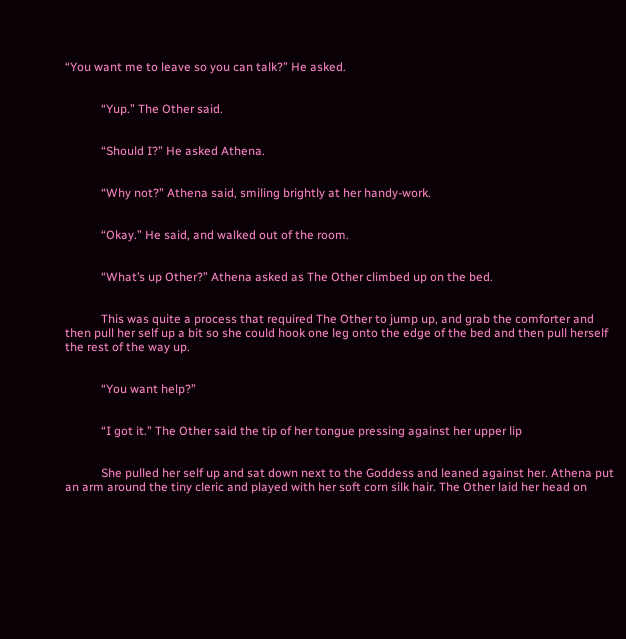“You want me to leave so you can talk?” He asked.


            “Yup.” The Other said.


            “Should I?” He asked Athena.


            “Why not?” Athena said, smiling brightly at her handy-work.


            “Okay.” He said, and walked out of the room.


            “What’s up Other?” Athena asked as The Other climbed up on the bed.


            This was quite a process that required The Other to jump up, and grab the comforter and then pull her self up a bit so she could hook one leg onto the edge of the bed and then pull herself the rest of the way up.


            “You want help?”


            “I got it.” The Other said the tip of her tongue pressing against her upper lip


            She pulled her self up and sat down next to the Goddess and leaned against her. Athena put an arm around the tiny cleric and played with her soft corn silk hair. The Other laid her head on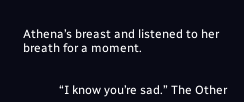Athena’s breast and listened to her breath for a moment.


            “I know you’re sad.” The Other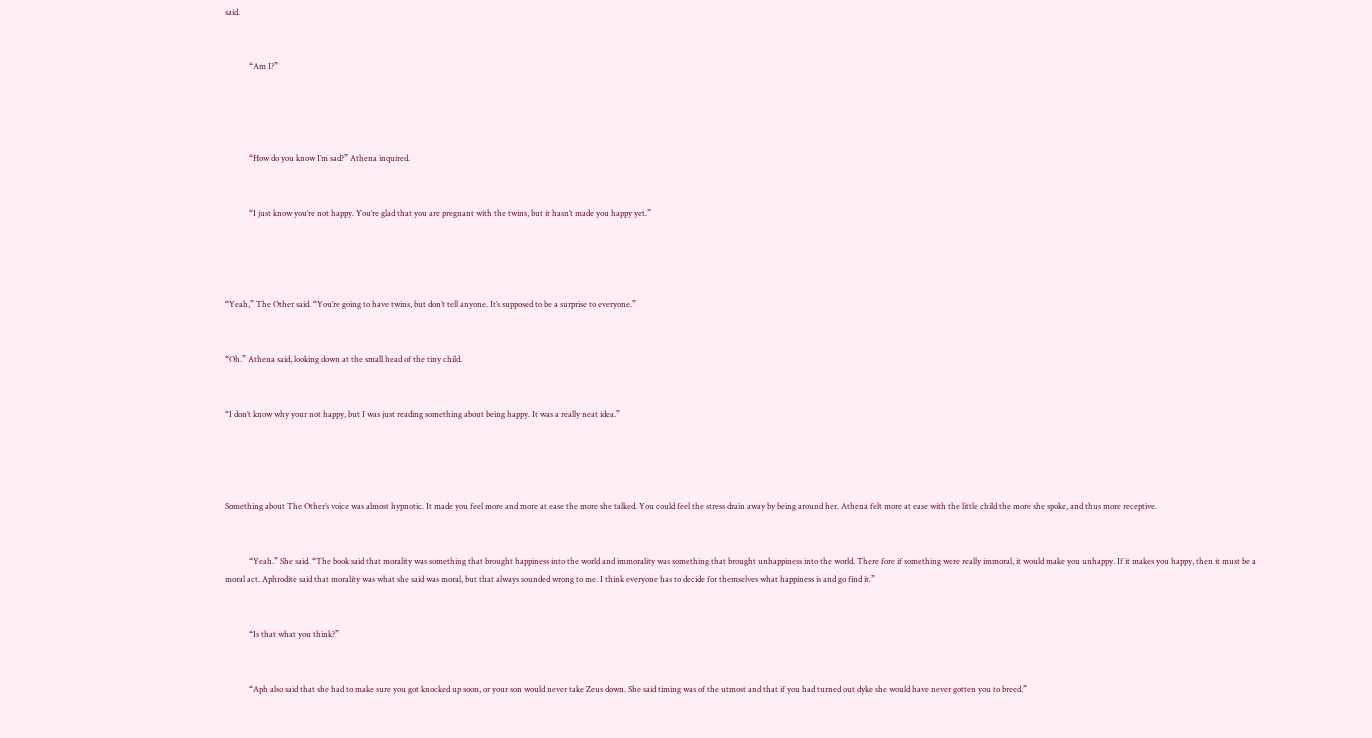said.


            “Am I?”




            “How do you know I’m sad?” Athena inquired.


            “I just know you’re not happy. You’re glad that you are pregnant with the twins, but it hasn’t made you happy yet.”




“Yeah,” The Other said. “You’re going to have twins, but don’t tell anyone. It’s supposed to be a surprise to everyone.”


“Oh.” Athena said, looking down at the small head of the tiny child.


“I don’t know why your not happy, but I was just reading something about being happy. It was a really neat idea.”




Something about The Other’s voice was almost hypnotic. It made you feel more and more at ease the more she talked. You could feel the stress drain away by being around her. Athena felt more at ease with the little child the more she spoke, and thus more receptive.


            “Yeah.” She said. “The book said that morality was something that brought happiness into the world and immorality was something that brought unhappiness into the world. There fore if something were really immoral, it would make you unhappy. If it makes you happy, then it must be a moral act. Aphrodite said that morality was what she said was moral, but that always sounded wrong to me. I think everyone has to decide for themselves what happiness is and go find it.”


            “Is that what you think?”


            “Aph also said that she had to make sure you got knocked up soon, or your son would never take Zeus down. She said timing was of the utmost and that if you had turned out dyke she would have never gotten you to breed.”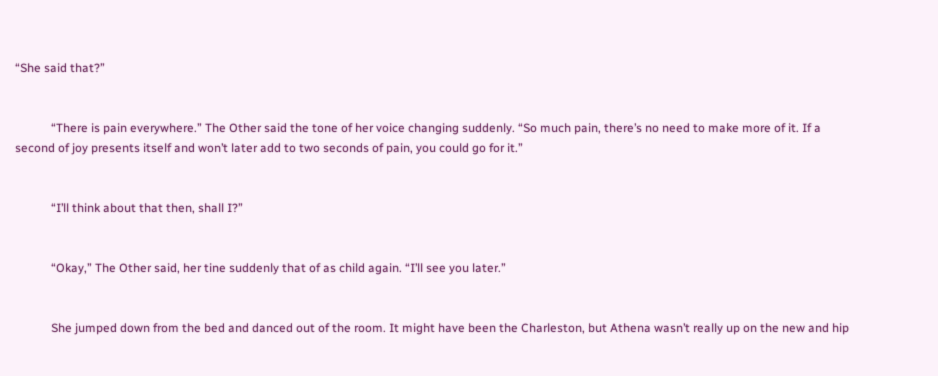“She said that?”


            “There is pain everywhere.” The Other said the tone of her voice changing suddenly. “So much pain, there’s no need to make more of it. If a second of joy presents itself and won’t later add to two seconds of pain, you could go for it.”


            “I’ll think about that then, shall I?”


            “Okay,” The Other said, her tine suddenly that of as child again. “I’ll see you later.”


            She jumped down from the bed and danced out of the room. It might have been the Charleston, but Athena wasn’t really up on the new and hip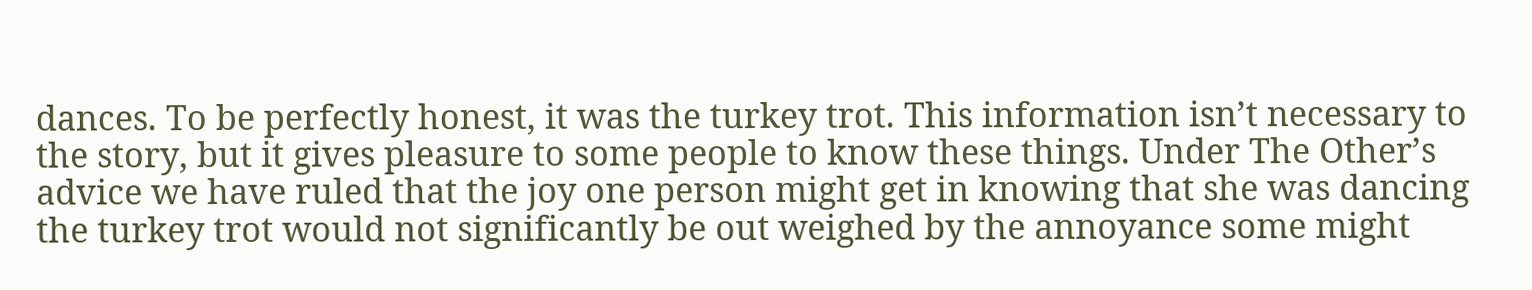dances. To be perfectly honest, it was the turkey trot. This information isn’t necessary to the story, but it gives pleasure to some people to know these things. Under The Other’s advice we have ruled that the joy one person might get in knowing that she was dancing the turkey trot would not significantly be out weighed by the annoyance some might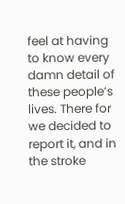feel at having to know every damn detail of these people’s lives. There for we decided to report it, and in the stroke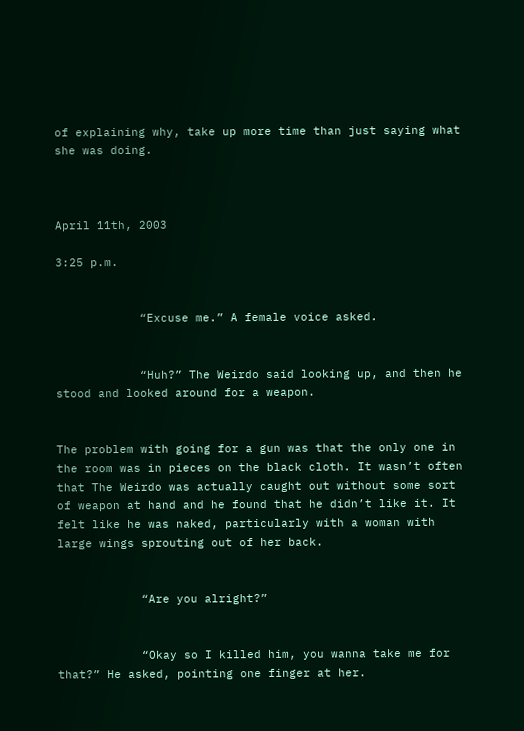of explaining why, take up more time than just saying what she was doing.



April 11th, 2003

3:25 p.m.


            “Excuse me.” A female voice asked.


            “Huh?” The Weirdo said looking up, and then he stood and looked around for a weapon.


The problem with going for a gun was that the only one in the room was in pieces on the black cloth. It wasn’t often that The Weirdo was actually caught out without some sort of weapon at hand and he found that he didn’t like it. It felt like he was naked, particularly with a woman with large wings sprouting out of her back.


            “Are you alright?”


            “Okay so I killed him, you wanna take me for that?” He asked, pointing one finger at her.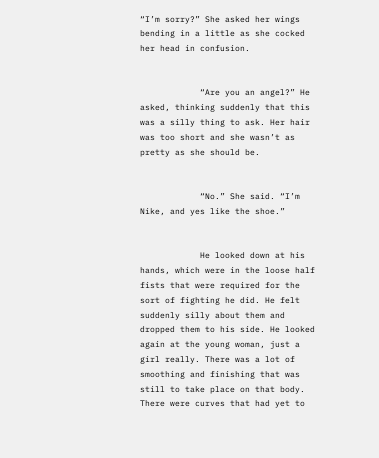“I’m sorry?” She asked her wings bending in a little as she cocked her head in confusion.


            “Are you an angel?” He asked, thinking suddenly that this was a silly thing to ask. Her hair was too short and she wasn’t as pretty as she should be.


            “No.” She said. “I’m Nike, and yes like the shoe.”


            He looked down at his hands, which were in the loose half fists that were required for the sort of fighting he did. He felt suddenly silly about them and dropped them to his side. He looked again at the young woman, just a girl really. There was a lot of smoothing and finishing that was still to take place on that body. There were curves that had yet to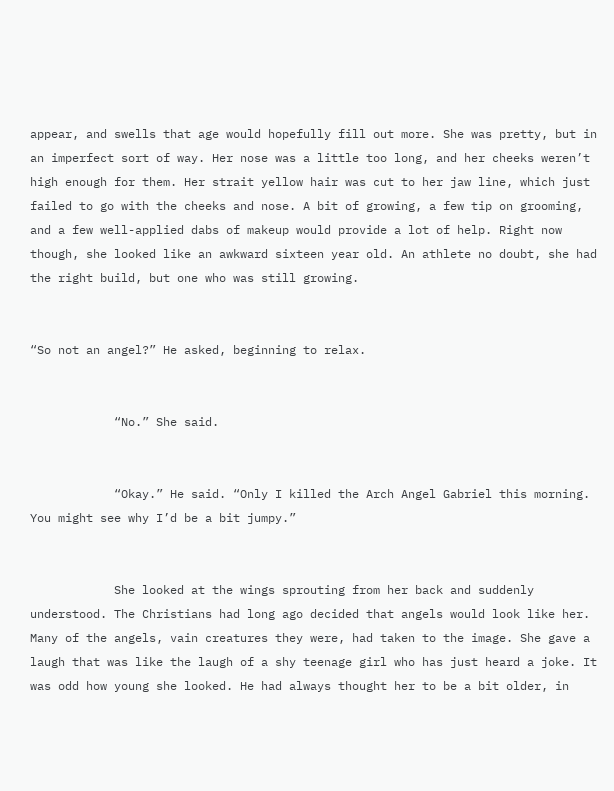appear, and swells that age would hopefully fill out more. She was pretty, but in an imperfect sort of way. Her nose was a little too long, and her cheeks weren’t high enough for them. Her strait yellow hair was cut to her jaw line, which just failed to go with the cheeks and nose. A bit of growing, a few tip on grooming, and a few well-applied dabs of makeup would provide a lot of help. Right now though, she looked like an awkward sixteen year old. An athlete no doubt, she had the right build, but one who was still growing.


“So not an angel?” He asked, beginning to relax.


            “No.” She said.


            “Okay.” He said. “Only I killed the Arch Angel Gabriel this morning. You might see why I’d be a bit jumpy.”


            She looked at the wings sprouting from her back and suddenly understood. The Christians had long ago decided that angels would look like her. Many of the angels, vain creatures they were, had taken to the image. She gave a laugh that was like the laugh of a shy teenage girl who has just heard a joke. It was odd how young she looked. He had always thought her to be a bit older, in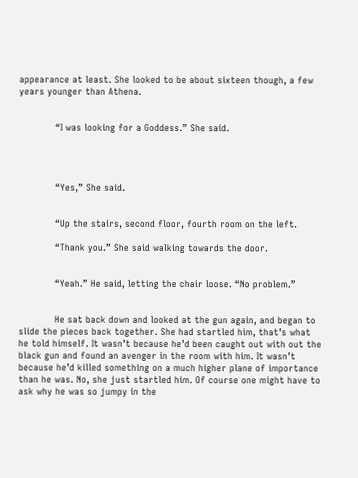appearance at least. She looked to be about sixteen though, a few years younger than Athena.


            “I was looking for a Goddess.” She said.




            “Yes,” She said.


            “Up the stairs, second floor, fourth room on the left.

            “Thank you.” She said walking towards the door.


            “Yeah.” He said, letting the chair loose. “No problem.”


            He sat back down and looked at the gun again, and began to slide the pieces back together. She had startled him, that’s what he told himself. It wasn’t because he’d been caught out with out the black gun and found an avenger in the room with him. It wasn’t because he’d killed something on a much higher plane of importance than he was. No, she just startled him. Of course one might have to ask why he was so jumpy in the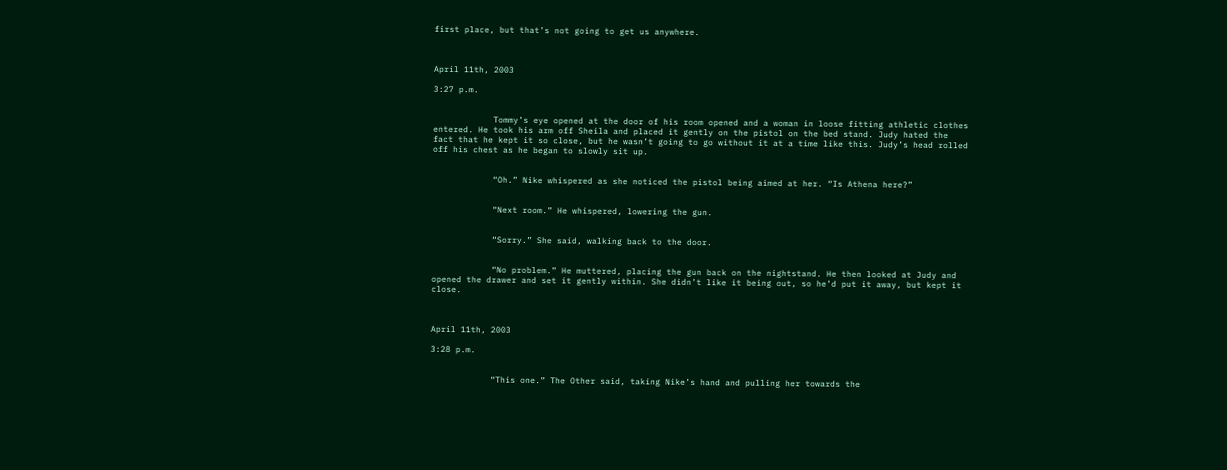first place, but that’s not going to get us anywhere.



April 11th, 2003

3:27 p.m.


            Tommy’s eye opened at the door of his room opened and a woman in loose fitting athletic clothes entered. He took his arm off Sheila and placed it gently on the pistol on the bed stand. Judy hated the fact that he kept it so close, but he wasn’t going to go without it at a time like this. Judy’s head rolled off his chest as he began to slowly sit up.


            “Oh.” Nike whispered as she noticed the pistol being aimed at her. “Is Athena here?”


            “Next room.” He whispered, lowering the gun.


            “Sorry.” She said, walking back to the door.


            “No problem.” He muttered, placing the gun back on the nightstand. He then looked at Judy and opened the drawer and set it gently within. She didn’t like it being out, so he’d put it away, but kept it close.



April 11th, 2003

3:28 p.m.


            “This one.” The Other said, taking Nike’s hand and pulling her towards the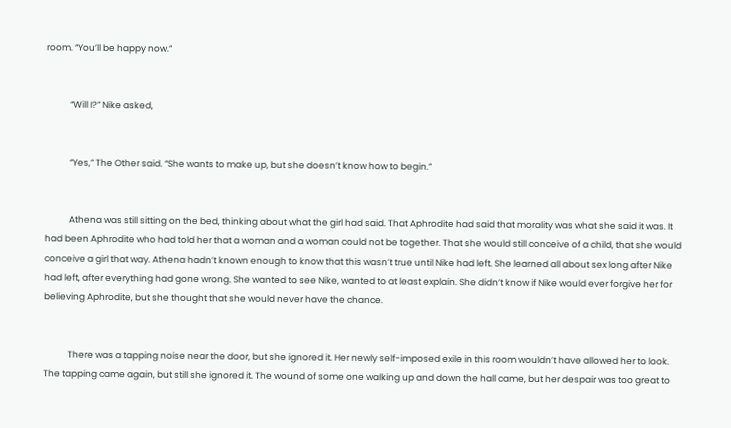room. “You’ll be happy now.”


            “Will I?” Nike asked,


            “Yes,” The Other said. “She wants to make up, but she doesn’t know how to begin.”


            Athena was still sitting on the bed, thinking about what the girl had said. That Aphrodite had said that morality was what she said it was. It had been Aphrodite who had told her that a woman and a woman could not be together. That she would still conceive of a child, that she would conceive a girl that way. Athena hadn’t known enough to know that this wasn’t true until Nike had left. She learned all about sex long after Nike had left, after everything had gone wrong. She wanted to see Nike, wanted to at least explain. She didn’t know if Nike would ever forgive her for believing Aphrodite, but she thought that she would never have the chance.


            There was a tapping noise near the door, but she ignored it. Her newly self-imposed exile in this room wouldn’t have allowed her to look. The tapping came again, but still she ignored it. The wound of some one walking up and down the hall came, but her despair was too great to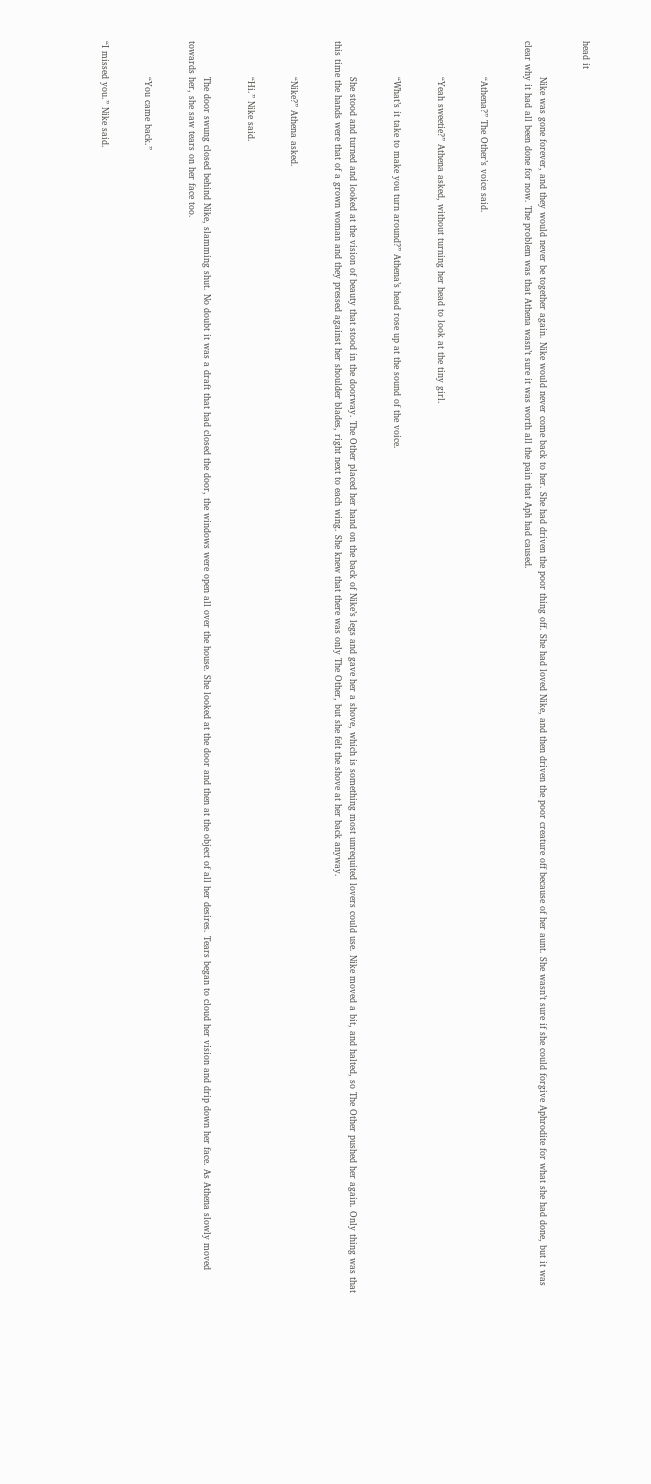head it


            Nike was gone forever, and they would never be together again. Nike would never come back to her. She had driven the poor thing off. She had loved Nike, and then driven the poor creature off because of her aunt. She wasn’t sure if she could forgive Aphrodite for what she had done, but it was clear why it had all been done for now. The problem was that Athena wasn’t sure it was worth all the pain that Aph had caused.


            “Athena?” The Other’s voice said.


            “Yeah sweetie?” Athena asked, without turning her head to look at the tiny girl.


            “What’s it take to make you turn around?” Athena’s head rose up at the sound of the voice.


            She stood and turned and looked at the vision of beauty that stood in the doorway. The Other placed her hand on the back of Nike’s legs and gave her a shove, which is something most unrequited lovers could use. Nike moved a bit, and halted, so The Other pushed her again. Only thing was that this time the hands were that of a grown woman and they pressed against her shoulder blades, right next to each wing. She knew that there was only The Other, but she felt the shove at her back anyway.


            “Nike?” Athena asked.


            “Hi.” Nike said.


            The door swung closed behind Nike, slamming shut. No doubt it was a draft that had closed the door, the windows were open all over the house. She looked at the door and then at the object of all her desires. Tears began to cloud her vision and drip down her face. As Athena slowly moved towards her, she saw tears on her face too.


            “You came back.”


“I missed you.” Nike said.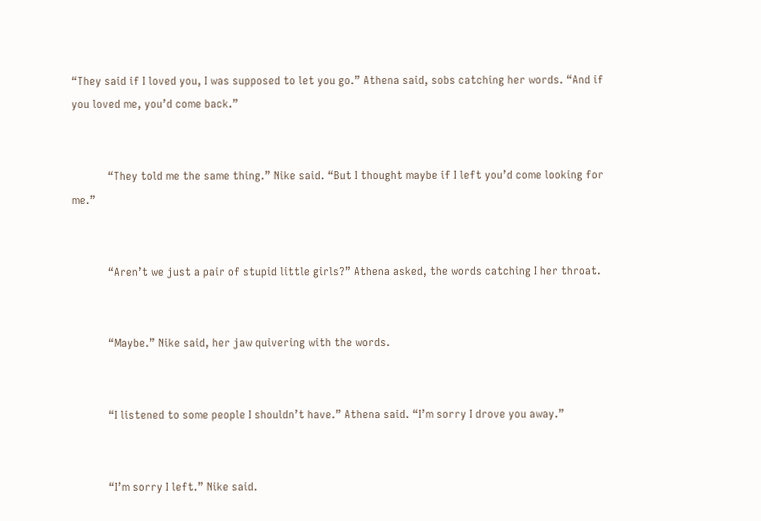“They said if I loved you, I was supposed to let you go.” Athena said, sobs catching her words. “And if you loved me, you’d come back.”


            “They told me the same thing.” Nike said. “But I thought maybe if I left you’d come looking for me.”


            “Aren’t we just a pair of stupid little girls?” Athena asked, the words catching I her throat.


            “Maybe.” Nike said, her jaw quivering with the words.


            “I listened to some people I shouldn’t have.” Athena said. “I’m sorry I drove you away.”


            “I’m sorry I left.” Nike said.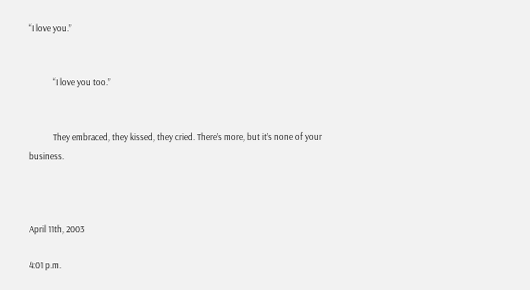“I love you.”


            “I love you too.”


            They embraced, they kissed, they cried. There’s more, but it’s none of your business.



April 11th, 2003

4:01 p.m.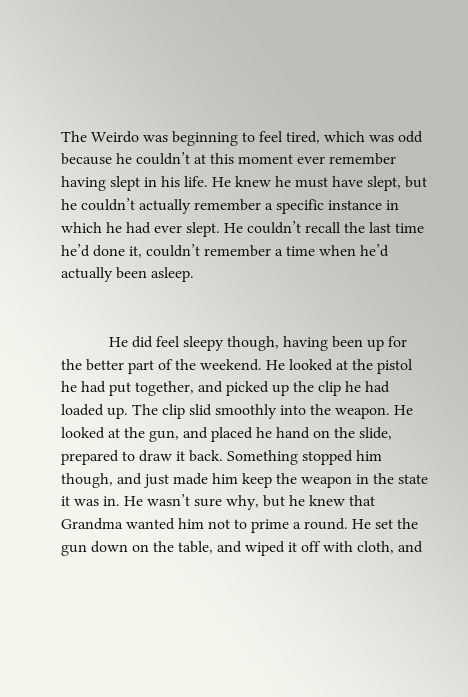The Weirdo was beginning to feel tired, which was odd because he couldn’t at this moment ever remember having slept in his life. He knew he must have slept, but he couldn’t actually remember a specific instance in which he had ever slept. He couldn’t recall the last time he’d done it, couldn’t remember a time when he’d actually been asleep.


            He did feel sleepy though, having been up for the better part of the weekend. He looked at the pistol he had put together, and picked up the clip he had loaded up. The clip slid smoothly into the weapon. He looked at the gun, and placed he hand on the slide, prepared to draw it back. Something stopped him though, and just made him keep the weapon in the state it was in. He wasn’t sure why, but he knew that Grandma wanted him not to prime a round. He set the gun down on the table, and wiped it off with cloth, and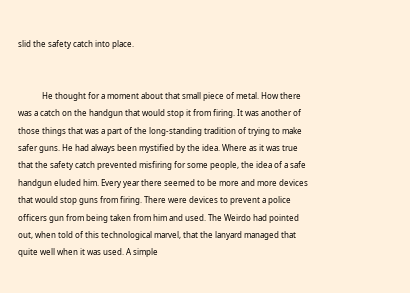slid the safety catch into place.


            He thought for a moment about that small piece of metal. How there was a catch on the handgun that would stop it from firing. It was another of those things that was a part of the long-standing tradition of trying to make safer guns. He had always been mystified by the idea. Where as it was true that the safety catch prevented misfiring for some people, the idea of a safe handgun eluded him. Every year there seemed to be more and more devices that would stop guns from firing. There were devices to prevent a police officers gun from being taken from him and used. The Weirdo had pointed out, when told of this technological marvel, that the lanyard managed that quite well when it was used. A simple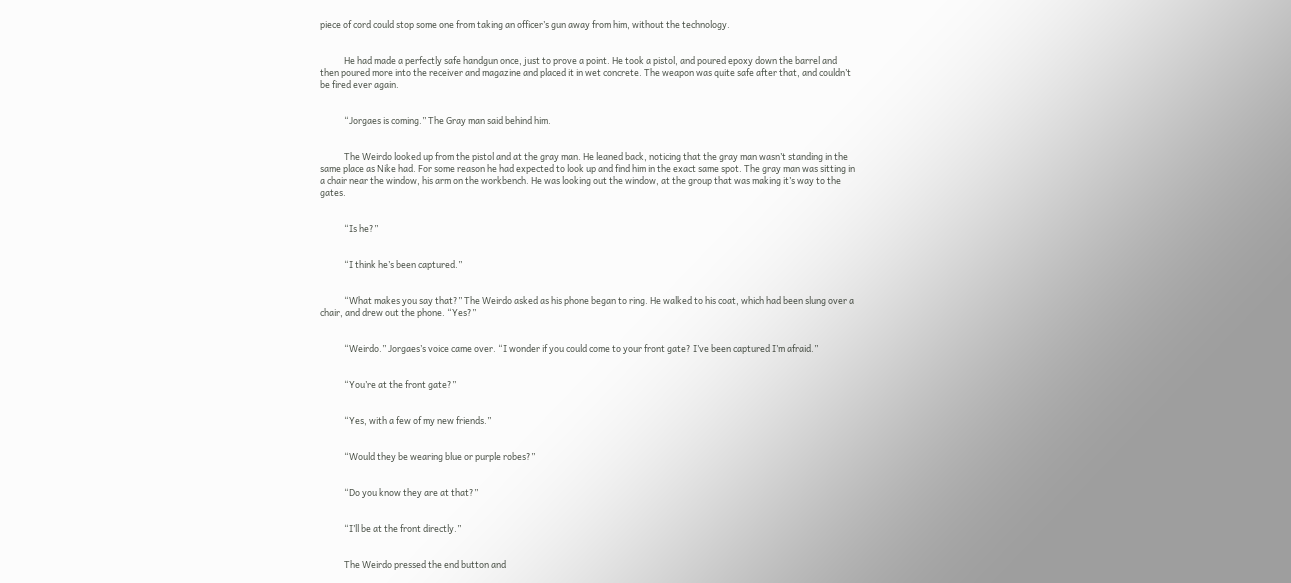piece of cord could stop some one from taking an officer’s gun away from him, without the technology.


            He had made a perfectly safe handgun once, just to prove a point. He took a pistol, and poured epoxy down the barrel and then poured more into the receiver and magazine and placed it in wet concrete. The weapon was quite safe after that, and couldn’t be fired ever again.


            “Jorgaes is coming.” The Gray man said behind him.


            The Weirdo looked up from the pistol and at the gray man. He leaned back, noticing that the gray man wasn’t standing in the same place as Nike had. For some reason he had expected to look up and find him in the exact same spot. The gray man was sitting in a chair near the window, his arm on the workbench. He was looking out the window, at the group that was making it’s way to the gates.


            “Is he?”


            “I think he’s been captured.”


            “What makes you say that?” The Weirdo asked as his phone began to ring. He walked to his coat, which had been slung over a chair, and drew out the phone. “Yes?”


            “Weirdo.” Jorgaes’s voice came over. “I wonder if you could come to your front gate? I’ve been captured I’m afraid.”


            “You’re at the front gate?”


            “Yes, with a few of my new friends.”


            “Would they be wearing blue or purple robes?”


            “Do you know they are at that?”


            “I’ll be at the front directly.”


            The Weirdo pressed the end button and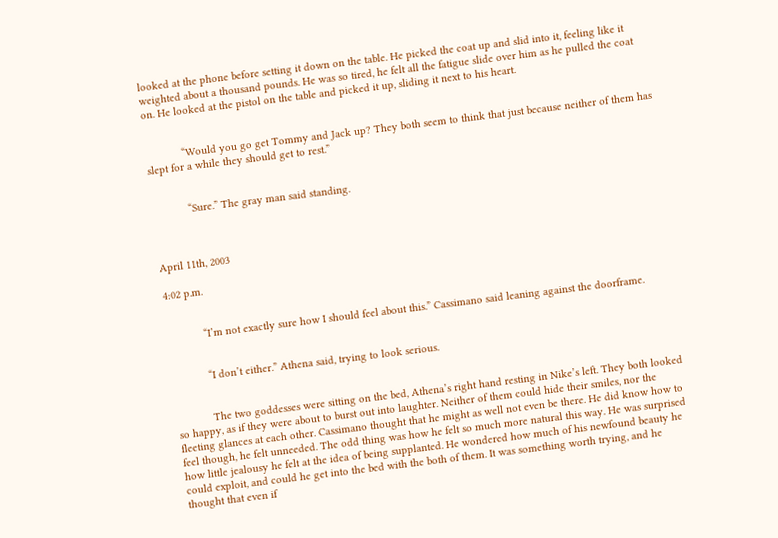looked at the phone before setting it down on the table. He picked the coat up and slid into it, feeling like it weighted about a thousand pounds. He was so tired, he felt all the fatigue slide over him as he pulled the coat on. He looked at the pistol on the table and picked it up, sliding it next to his heart.


            “Would you go get Tommy and Jack up? They both seem to think that just because neither of them has slept for a while they should get to rest.”


            “Sure.” The gray man said standing.



April 11th, 2003

4:02 p.m.


            “I’m not exactly sure how I should feel about this.” Cassimano said leaning against the doorframe.


            “I don’t either.” Athena said, trying to look serious.


            The two goddesses were sitting on the bed, Athena’s right hand resting in Nike’s left. They both looked so happy, as if they were about to burst out into laughter. Neither of them could hide their smiles, nor the fleeting glances at each other. Cassimano thought that he might as well not even be there. He did know how to feel though, he felt unneeded. The odd thing was how he felt so much more natural this way. He was surprised how little jealousy he felt at the idea of being supplanted. He wondered how much of his newfound beauty he could exploit, and could he get into the bed with the both of them. It was something worth trying, and he thought that even if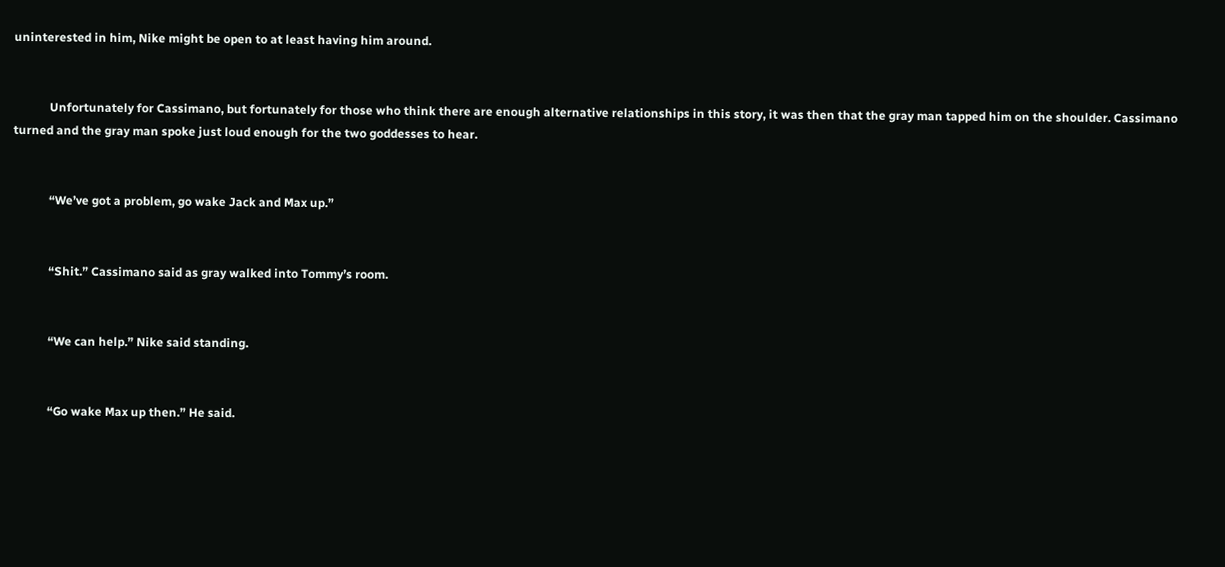uninterested in him, Nike might be open to at least having him around.


            Unfortunately for Cassimano, but fortunately for those who think there are enough alternative relationships in this story, it was then that the gray man tapped him on the shoulder. Cassimano turned and the gray man spoke just loud enough for the two goddesses to hear.


            “We’ve got a problem, go wake Jack and Max up.”


            “Shit.” Cassimano said as gray walked into Tommy’s room.


            “We can help.” Nike said standing.


            “Go wake Max up then.” He said.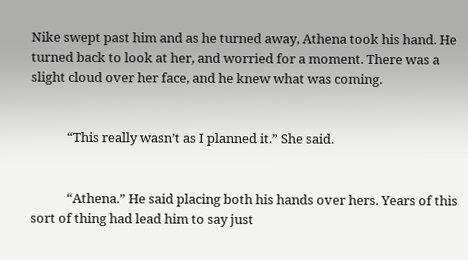Nike swept past him and as he turned away, Athena took his hand. He turned back to look at her, and worried for a moment. There was a slight cloud over her face, and he knew what was coming.


            “This really wasn’t as I planned it.” She said.


            “Athena.” He said placing both his hands over hers. Years of this sort of thing had lead him to say just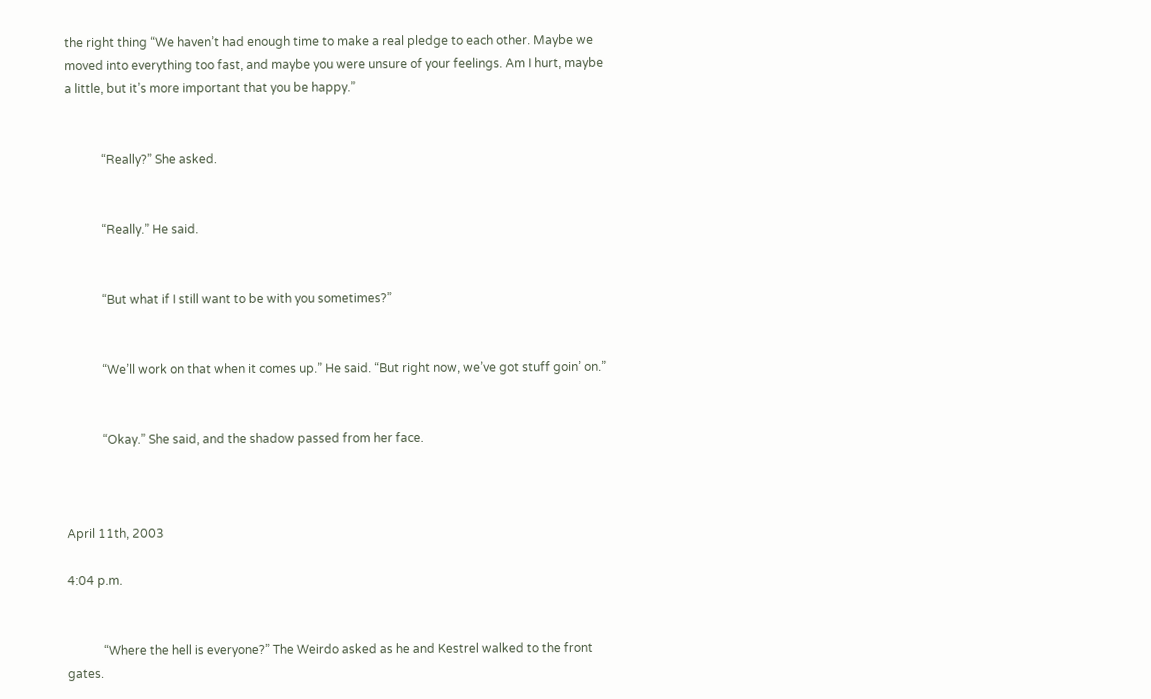the right thing “We haven’t had enough time to make a real pledge to each other. Maybe we moved into everything too fast, and maybe you were unsure of your feelings. Am I hurt, maybe a little, but it’s more important that you be happy.”


            “Really?” She asked.


            “Really.” He said.


            “But what if I still want to be with you sometimes?”


            “We’ll work on that when it comes up.” He said. “But right now, we’ve got stuff goin’ on.”


            “Okay.” She said, and the shadow passed from her face.



April 11th, 2003

4:04 p.m.


            “Where the hell is everyone?” The Weirdo asked as he and Kestrel walked to the front gates.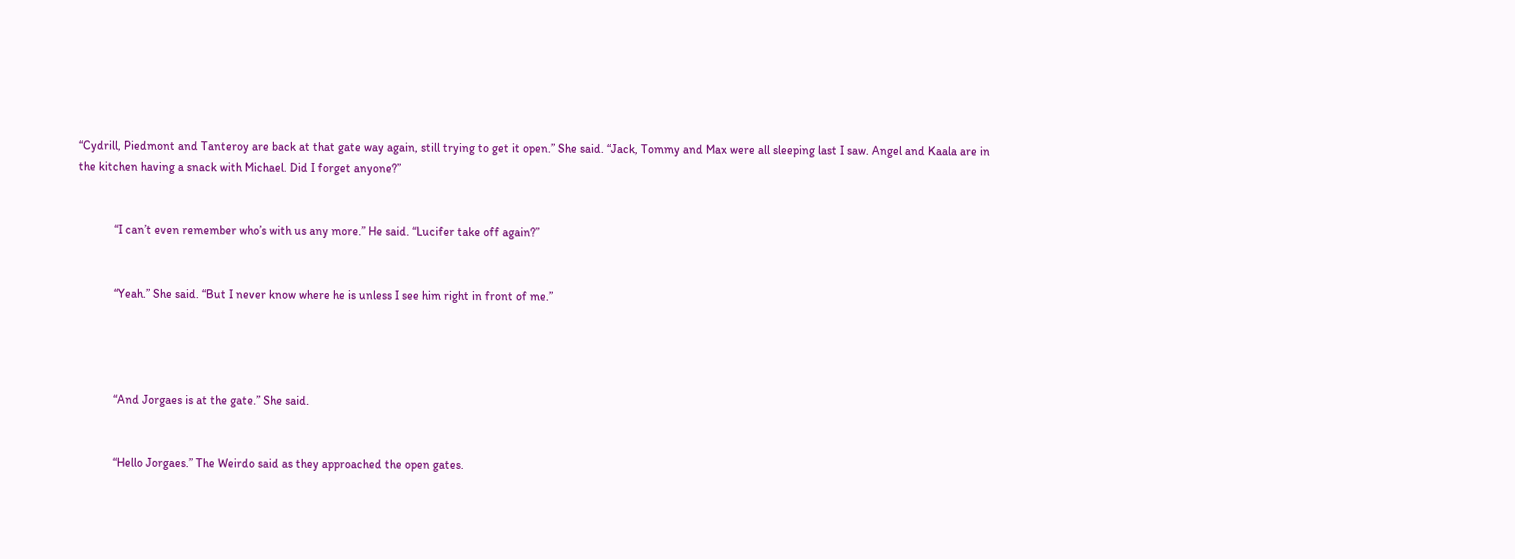“Cydrill, Piedmont and Tanteroy are back at that gate way again, still trying to get it open.” She said. “Jack, Tommy and Max were all sleeping last I saw. Angel and Kaala are in the kitchen having a snack with Michael. Did I forget anyone?”


            “I can’t even remember who’s with us any more.” He said. “Lucifer take off again?”


            “Yeah.” She said. “But I never know where he is unless I see him right in front of me.”




            “And Jorgaes is at the gate.” She said.


            “Hello Jorgaes.” The Weirdo said as they approached the open gates.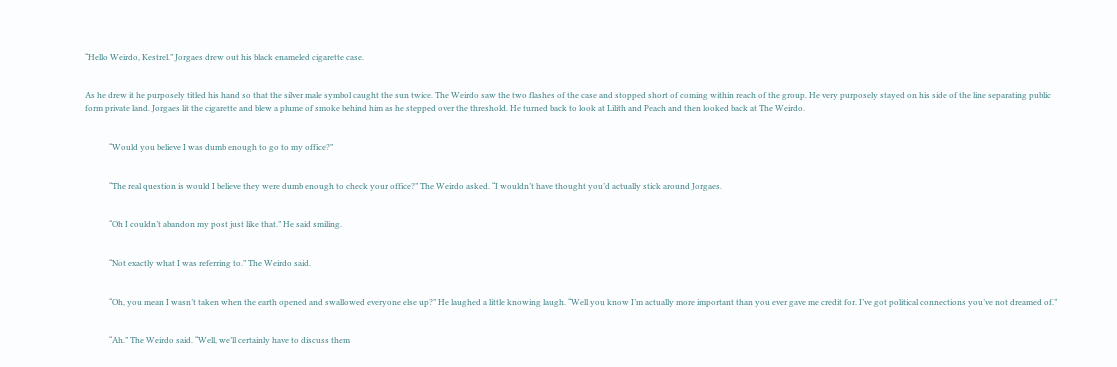“Hello Weirdo, Kestrel.” Jorgaes drew out his black enameled cigarette case.


As he drew it he purposely titled his hand so that the silver male symbol caught the sun twice. The Weirdo saw the two flashes of the case and stopped short of coming within reach of the group. He very purposely stayed on his side of the line separating public form private land. Jorgaes lit the cigarette and blew a plume of smoke behind him as he stepped over the threshold. He turned back to look at Lilith and Peach and then looked back at The Weirdo.


            “Would you believe I was dumb enough to go to my office?”


            “The real question is would I believe they were dumb enough to check your office?” The Weirdo asked. “I wouldn’t have thought you’d actually stick around Jorgaes.


            “Oh I couldn’t abandon my post just like that.” He said smiling.


            “Not exactly what I was referring to.” The Weirdo said.


            “Oh, you mean I wasn’t taken when the earth opened and swallowed everyone else up?” He laughed a little knowing laugh. “Well you know I’m actually more important than you ever gave me credit for. I’ve got political connections you’ve not dreamed of.”


            “Ah.” The Weirdo said. “Well, we’ll certainly have to discuss them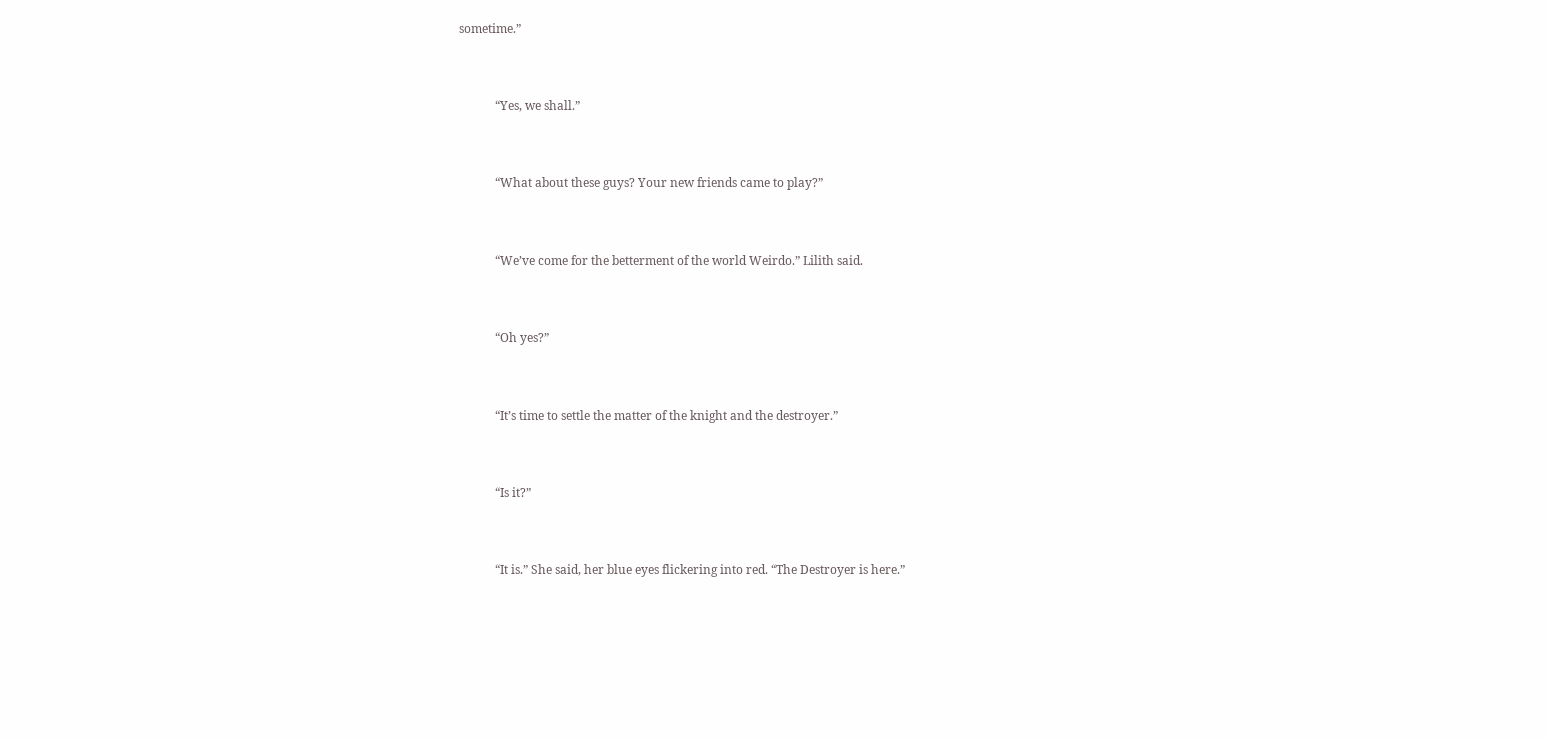sometime.”


            “Yes, we shall.”


            “What about these guys? Your new friends came to play?”


            “We’ve come for the betterment of the world Weirdo.” Lilith said.


            “Oh yes?”


            “It’s time to settle the matter of the knight and the destroyer.”


            “Is it?”


            “It is.” She said, her blue eyes flickering into red. “The Destroyer is here.”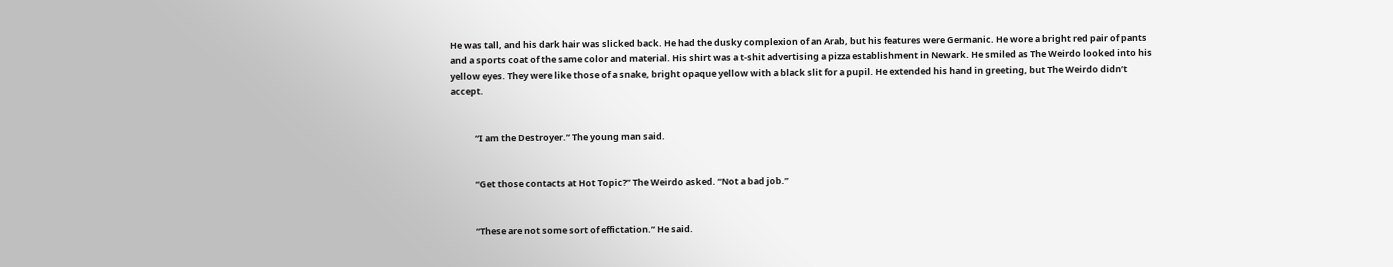He was tall, and his dark hair was slicked back. He had the dusky complexion of an Arab, but his features were Germanic. He wore a bright red pair of pants and a sports coat of the same color and material. His shirt was a t-shit advertising a pizza establishment in Newark. He smiled as The Weirdo looked into his yellow eyes. They were like those of a snake, bright opaque yellow with a black slit for a pupil. He extended his hand in greeting, but The Weirdo didn’t accept.


            “I am the Destroyer.” The young man said.


            “Get those contacts at Hot Topic?” The Weirdo asked. “Not a bad job.”


            “These are not some sort of effictation.” He said.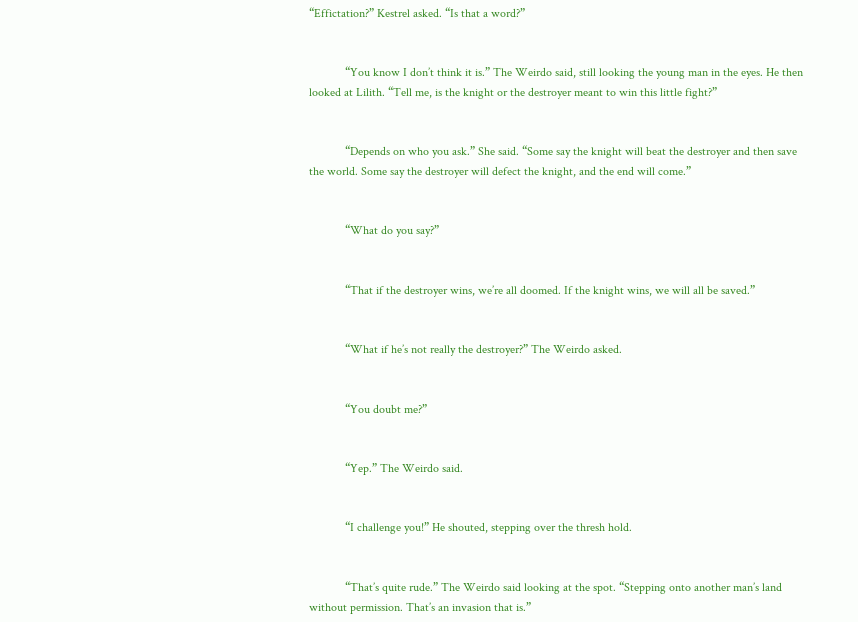“Effictation?” Kestrel asked. “Is that a word?”


            “You know I don’t think it is.” The Weirdo said, still looking the young man in the eyes. He then looked at Lilith. “Tell me, is the knight or the destroyer meant to win this little fight?”


            “Depends on who you ask.” She said. “Some say the knight will beat the destroyer and then save the world. Some say the destroyer will defect the knight, and the end will come.”


            “What do you say?”


            “That if the destroyer wins, we’re all doomed. If the knight wins, we will all be saved.”


            “What if he’s not really the destroyer?” The Weirdo asked.


            “You doubt me?”


            “Yep.” The Weirdo said.


            “I challenge you!” He shouted, stepping over the thresh hold.


            “That’s quite rude.” The Weirdo said looking at the spot. “Stepping onto another man’s land without permission. That’s an invasion that is.”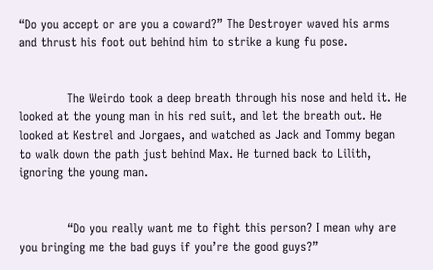“Do you accept or are you a coward?” The Destroyer waved his arms and thrust his foot out behind him to strike a kung fu pose.


            The Weirdo took a deep breath through his nose and held it. He looked at the young man in his red suit, and let the breath out. He looked at Kestrel and Jorgaes, and watched as Jack and Tommy began to walk down the path just behind Max. He turned back to Lilith, ignoring the young man.


            “Do you really want me to fight this person? I mean why are you bringing me the bad guys if you’re the good guys?”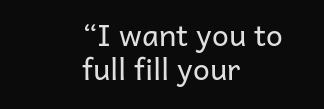“I want you to full fill your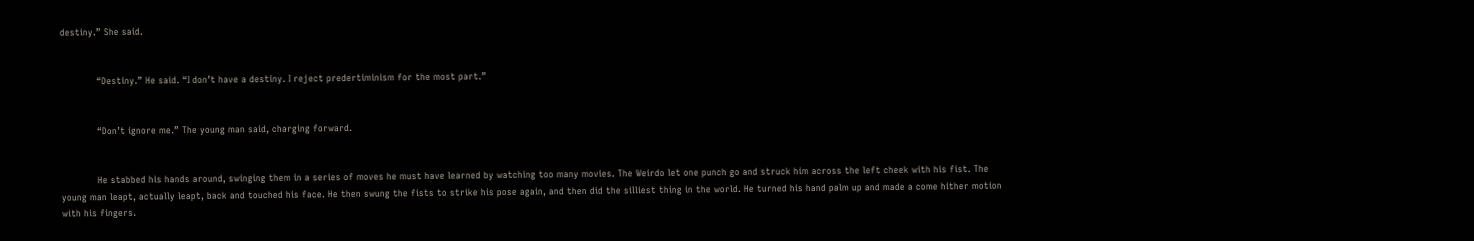destiny.” She said.


            “Destiny.” He said. “I don’t have a destiny. I reject predertiminism for the most part.”


            “Don’t ignore me.” The young man said, charging forward.


            He stabbed his hands around, swinging them in a series of moves he must have learned by watching too many movies. The Weirdo let one punch go and struck him across the left cheek with his fist. The young man leapt, actually leapt, back and touched his face. He then swung the fists to strike his pose again, and then did the silliest thing in the world. He turned his hand palm up and made a come hither motion with his fingers.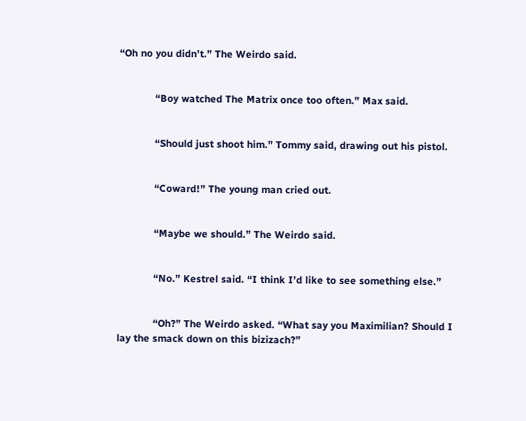“Oh no you didn’t.” The Weirdo said.


            “Boy watched The Matrix once too often.” Max said.


            “Should just shoot him.” Tommy said, drawing out his pistol.


            “Coward!” The young man cried out.


            “Maybe we should.” The Weirdo said.


            “No.” Kestrel said. “I think I’d like to see something else.”


            “Oh?” The Weirdo asked. “What say you Maximilian? Should I lay the smack down on this bizizach?”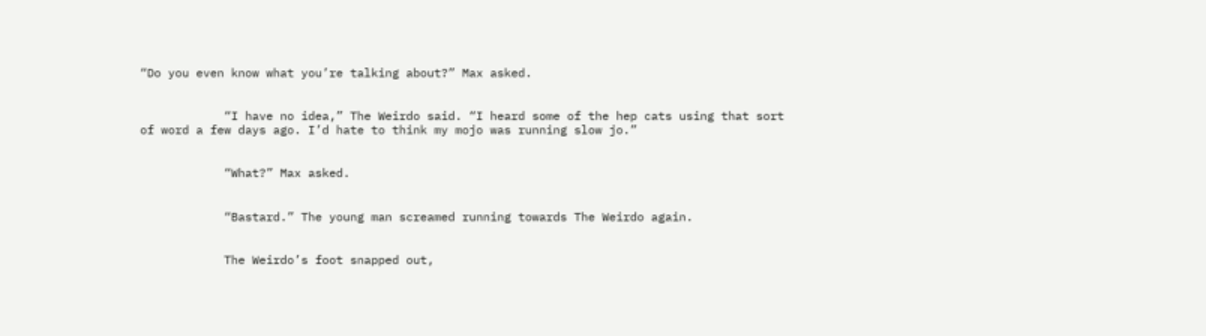“Do you even know what you’re talking about?” Max asked.


            “I have no idea,” The Weirdo said. “I heard some of the hep cats using that sort of word a few days ago. I’d hate to think my mojo was running slow jo.”


            “What?” Max asked.


            “Bastard.” The young man screamed running towards The Weirdo again.


            The Weirdo’s foot snapped out,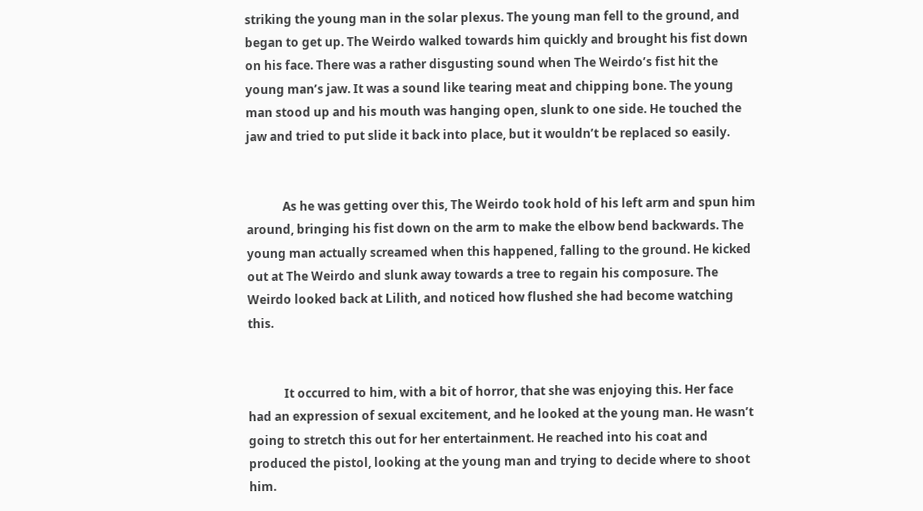striking the young man in the solar plexus. The young man fell to the ground, and began to get up. The Weirdo walked towards him quickly and brought his fist down on his face. There was a rather disgusting sound when The Weirdo’s fist hit the young man’s jaw. It was a sound like tearing meat and chipping bone. The young man stood up and his mouth was hanging open, slunk to one side. He touched the jaw and tried to put slide it back into place, but it wouldn’t be replaced so easily.


            As he was getting over this, The Weirdo took hold of his left arm and spun him around, bringing his fist down on the arm to make the elbow bend backwards. The young man actually screamed when this happened, falling to the ground. He kicked out at The Weirdo and slunk away towards a tree to regain his composure. The Weirdo looked back at Lilith, and noticed how flushed she had become watching this.


            It occurred to him, with a bit of horror, that she was enjoying this. Her face had an expression of sexual excitement, and he looked at the young man. He wasn’t going to stretch this out for her entertainment. He reached into his coat and produced the pistol, looking at the young man and trying to decide where to shoot him.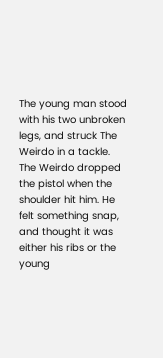The young man stood with his two unbroken legs, and struck The Weirdo in a tackle. The Weirdo dropped the pistol when the shoulder hit him. He felt something snap, and thought it was either his ribs or the young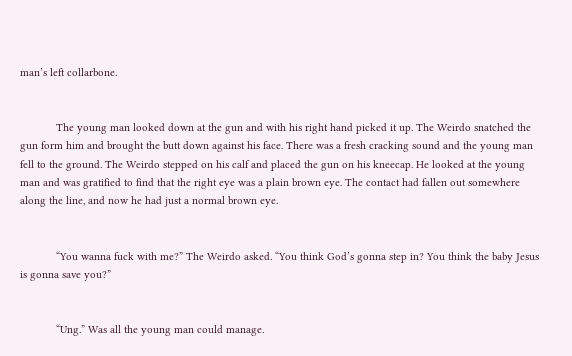man’s left collarbone.


            The young man looked down at the gun and with his right hand picked it up. The Weirdo snatched the gun form him and brought the butt down against his face. There was a fresh cracking sound and the young man fell to the ground. The Weirdo stepped on his calf and placed the gun on his kneecap. He looked at the young man and was gratified to find that the right eye was a plain brown eye. The contact had fallen out somewhere along the line, and now he had just a normal brown eye.


            “You wanna fuck with me?” The Weirdo asked. “You think God’s gonna step in? You think the baby Jesus is gonna save you?”


            “Ung.” Was all the young man could manage.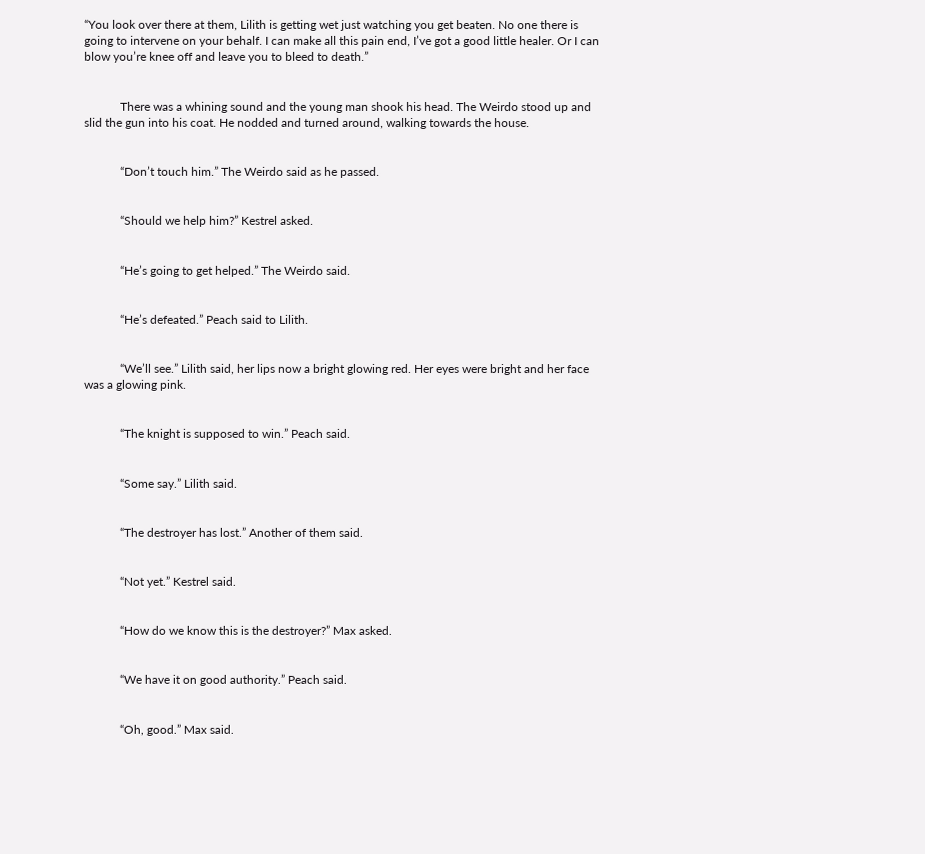“You look over there at them, Lilith is getting wet just watching you get beaten. No one there is going to intervene on your behalf. I can make all this pain end, I’ve got a good little healer. Or I can blow you’re knee off and leave you to bleed to death.”


            There was a whining sound and the young man shook his head. The Weirdo stood up and slid the gun into his coat. He nodded and turned around, walking towards the house.


            “Don’t touch him.” The Weirdo said as he passed.


            “Should we help him?” Kestrel asked.


            “He’s going to get helped.” The Weirdo said.


            “He’s defeated.” Peach said to Lilith.


            “We’ll see.” Lilith said, her lips now a bright glowing red. Her eyes were bright and her face was a glowing pink.


            “The knight is supposed to win.” Peach said.


            “Some say.” Lilith said.


            “The destroyer has lost.” Another of them said.


            “Not yet.” Kestrel said.


            “How do we know this is the destroyer?” Max asked.


            “We have it on good authority.” Peach said.


            “Oh, good.” Max said.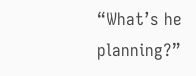“What’s he planning?”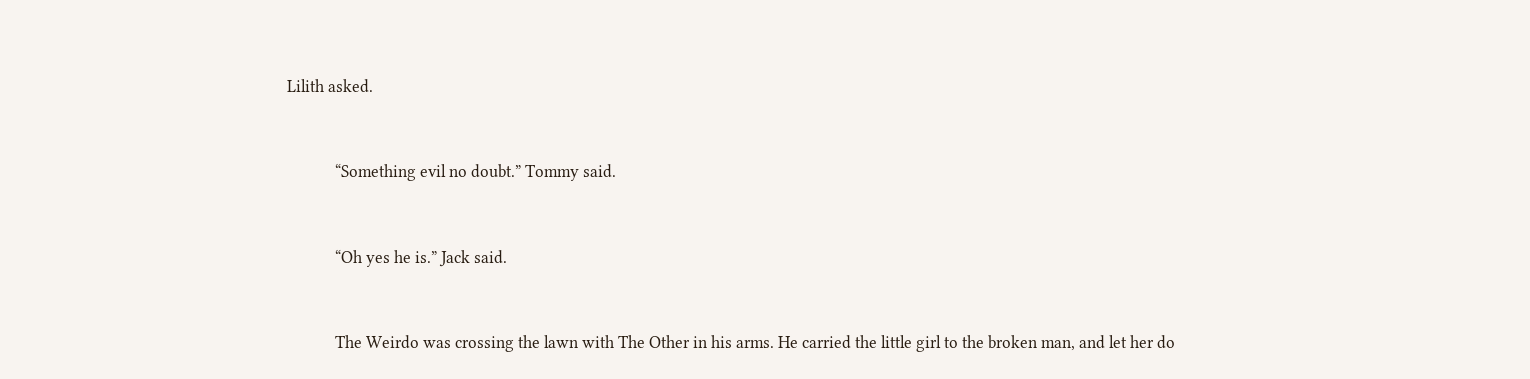Lilith asked.


            “Something evil no doubt.” Tommy said.


            “Oh yes he is.” Jack said.


            The Weirdo was crossing the lawn with The Other in his arms. He carried the little girl to the broken man, and let her do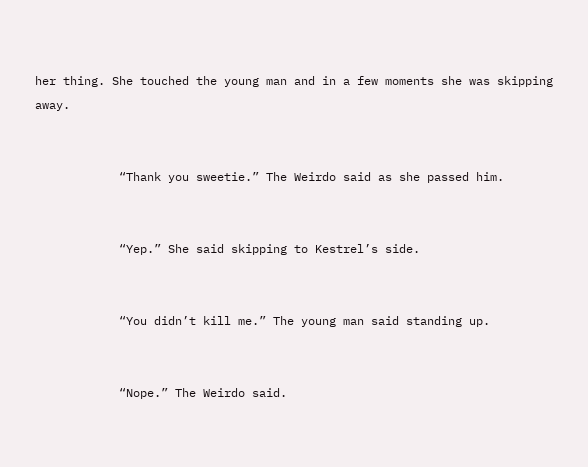her thing. She touched the young man and in a few moments she was skipping away.


            “Thank you sweetie.” The Weirdo said as she passed him.


            “Yep.” She said skipping to Kestrel’s side.


            “You didn’t kill me.” The young man said standing up.


            “Nope.” The Weirdo said.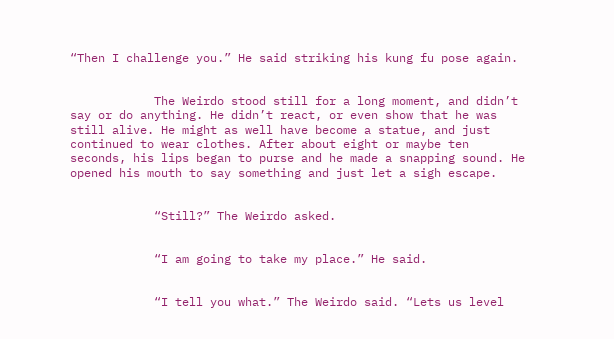“Then I challenge you.” He said striking his kung fu pose again.


            The Weirdo stood still for a long moment, and didn’t say or do anything. He didn’t react, or even show that he was still alive. He might as well have become a statue, and just continued to wear clothes. After about eight or maybe ten seconds, his lips began to purse and he made a snapping sound. He opened his mouth to say something and just let a sigh escape.


            “Still?” The Weirdo asked.


            “I am going to take my place.” He said.


            “I tell you what.” The Weirdo said. “Lets us level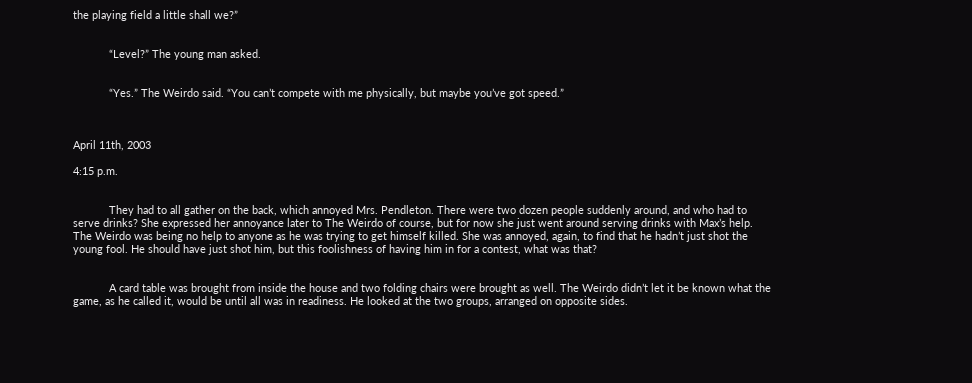the playing field a little shall we?”


            “Level?” The young man asked.


            “Yes.” The Weirdo said. “You can’t compete with me physically, but maybe you’ve got speed.”



April 11th, 2003

4:15 p.m.


            They had to all gather on the back, which annoyed Mrs. Pendleton. There were two dozen people suddenly around, and who had to serve drinks? She expressed her annoyance later to The Weirdo of course, but for now she just went around serving drinks with Max’s help. The Weirdo was being no help to anyone as he was trying to get himself killed. She was annoyed, again, to find that he hadn’t just shot the young fool. He should have just shot him, but this foolishness of having him in for a contest, what was that?


            A card table was brought from inside the house and two folding chairs were brought as well. The Weirdo didn’t let it be known what the game, as he called it, would be until all was in readiness. He looked at the two groups, arranged on opposite sides.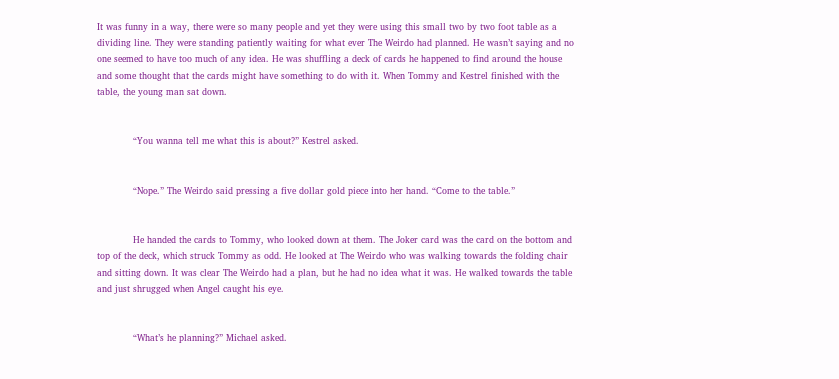It was funny in a way, there were so many people and yet they were using this small two by two foot table as a dividing line. They were standing patiently waiting for what ever The Weirdo had planned. He wasn’t saying and no one seemed to have too much of any idea. He was shuffling a deck of cards he happened to find around the house and some thought that the cards might have something to do with it. When Tommy and Kestrel finished with the table, the young man sat down.


            “You wanna tell me what this is about?” Kestrel asked.


            “Nope.” The Weirdo said pressing a five dollar gold piece into her hand. “Come to the table.”


            He handed the cards to Tommy, who looked down at them. The Joker card was the card on the bottom and top of the deck, which struck Tommy as odd. He looked at The Weirdo who was walking towards the folding chair and sitting down. It was clear The Weirdo had a plan, but he had no idea what it was. He walked towards the table and just shrugged when Angel caught his eye.


            “What’s he planning?” Michael asked.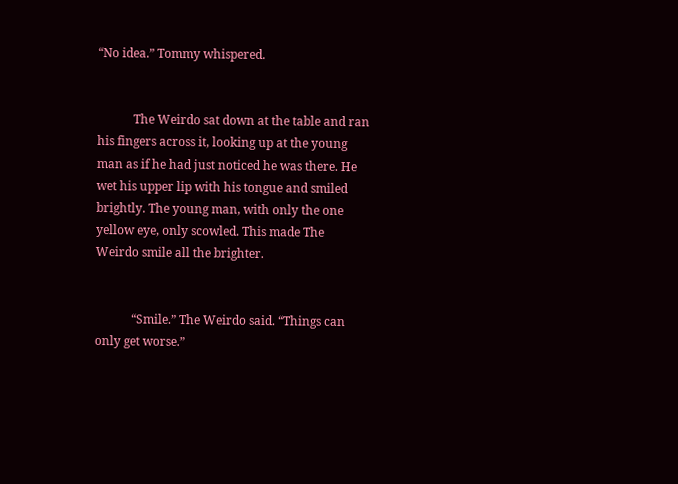“No idea.” Tommy whispered.


            The Weirdo sat down at the table and ran his fingers across it, looking up at the young man as if he had just noticed he was there. He wet his upper lip with his tongue and smiled brightly. The young man, with only the one yellow eye, only scowled. This made The Weirdo smile all the brighter.


            “Smile.” The Weirdo said. “Things can only get worse.”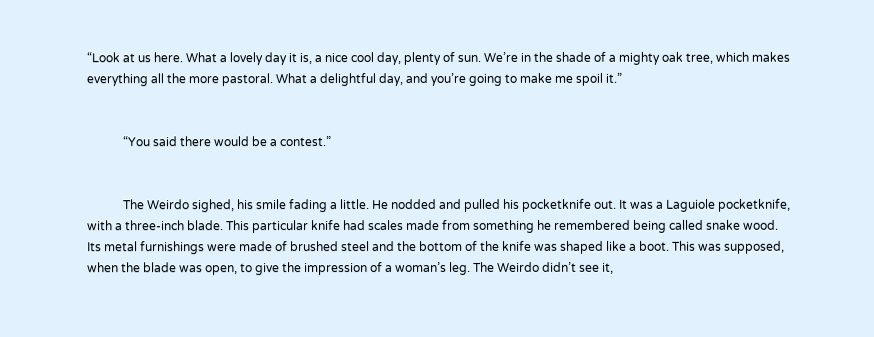“Look at us here. What a lovely day it is, a nice cool day, plenty of sun. We’re in the shade of a mighty oak tree, which makes everything all the more pastoral. What a delightful day, and you’re going to make me spoil it.”


            “You said there would be a contest.”


            The Weirdo sighed, his smile fading a little. He nodded and pulled his pocketknife out. It was a Laguiole pocketknife, with a three-inch blade. This particular knife had scales made from something he remembered being called snake wood. Its metal furnishings were made of brushed steel and the bottom of the knife was shaped like a boot. This was supposed, when the blade was open, to give the impression of a woman’s leg. The Weirdo didn’t see it,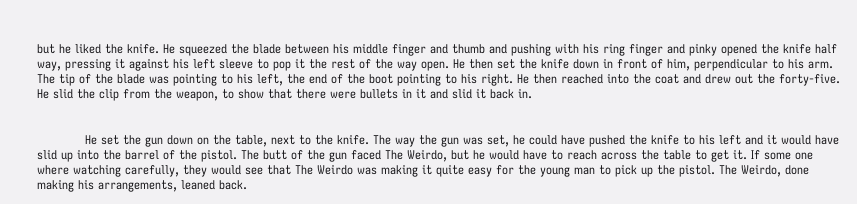but he liked the knife. He squeezed the blade between his middle finger and thumb and pushing with his ring finger and pinky opened the knife half way, pressing it against his left sleeve to pop it the rest of the way open. He then set the knife down in front of him, perpendicular to his arm. The tip of the blade was pointing to his left, the end of the boot pointing to his right. He then reached into the coat and drew out the forty-five. He slid the clip from the weapon, to show that there were bullets in it and slid it back in.


            He set the gun down on the table, next to the knife. The way the gun was set, he could have pushed the knife to his left and it would have slid up into the barrel of the pistol. The butt of the gun faced The Weirdo, but he would have to reach across the table to get it. If some one where watching carefully, they would see that The Weirdo was making it quite easy for the young man to pick up the pistol. The Weirdo, done making his arrangements, leaned back.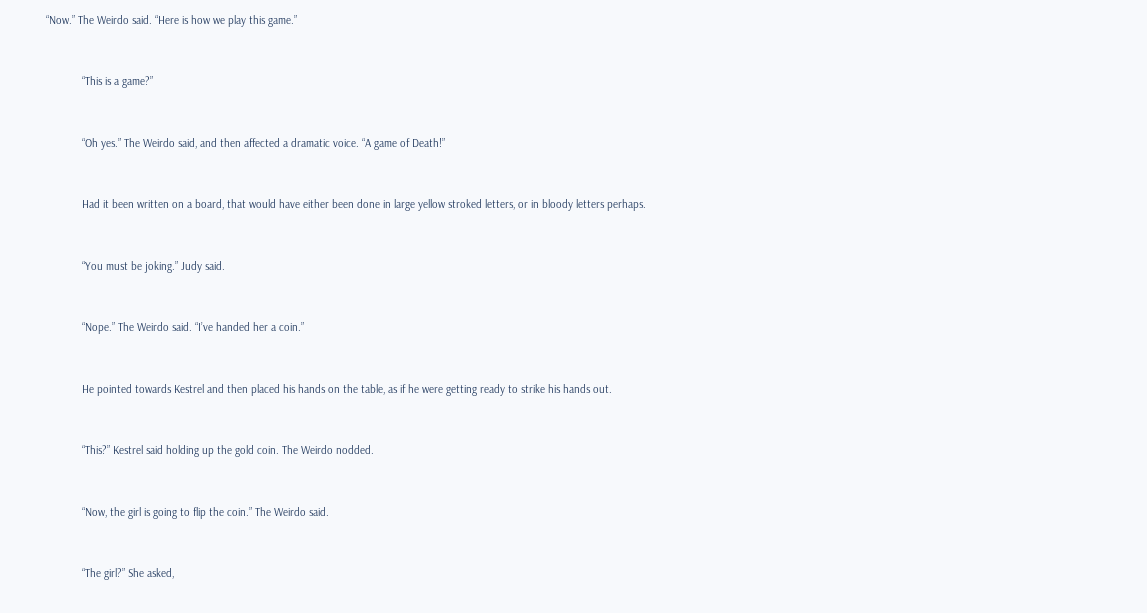“Now.” The Weirdo said. “Here is how we play this game.”


            “This is a game?”


            “Oh yes.” The Weirdo said, and then affected a dramatic voice. “A game of Death!”


            Had it been written on a board, that would have either been done in large yellow stroked letters, or in bloody letters perhaps.


            “You must be joking.” Judy said.


            “Nope.” The Weirdo said. “I’ve handed her a coin.”


            He pointed towards Kestrel and then placed his hands on the table, as if he were getting ready to strike his hands out.


            “This?” Kestrel said holding up the gold coin. The Weirdo nodded.


            “Now, the girl is going to flip the coin.” The Weirdo said.


            “The girl?” She asked,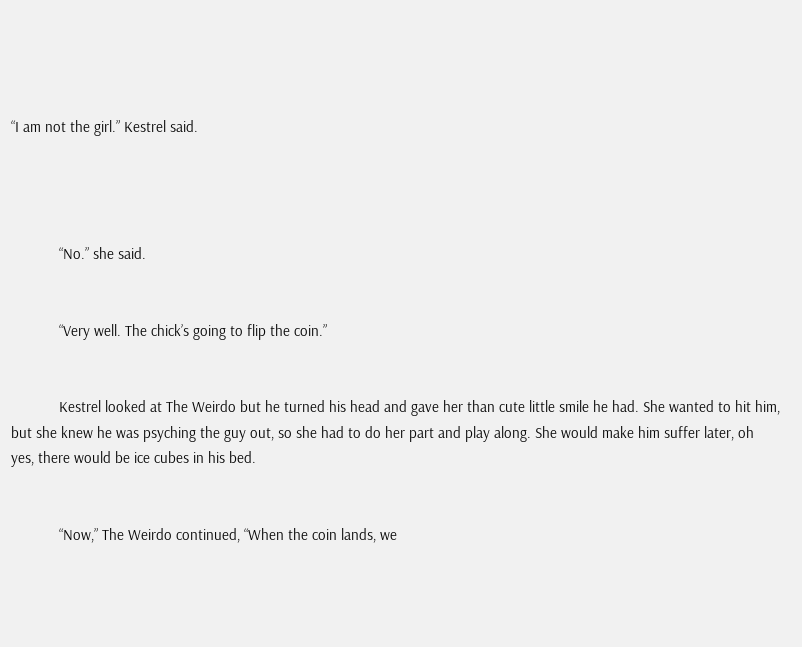“I am not the girl.” Kestrel said.




            “No.” she said.


            “Very well. The chick’s going to flip the coin.”


            Kestrel looked at The Weirdo but he turned his head and gave her than cute little smile he had. She wanted to hit him, but she knew he was psyching the guy out, so she had to do her part and play along. She would make him suffer later, oh yes, there would be ice cubes in his bed.


            “Now,” The Weirdo continued, “When the coin lands, we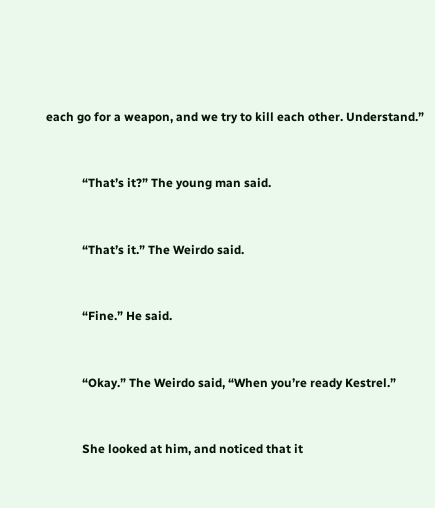each go for a weapon, and we try to kill each other. Understand.”


            “That’s it?” The young man said.


            “That’s it.” The Weirdo said.


            “Fine.” He said.


            “Okay.” The Weirdo said, “When you’re ready Kestrel.”


            She looked at him, and noticed that it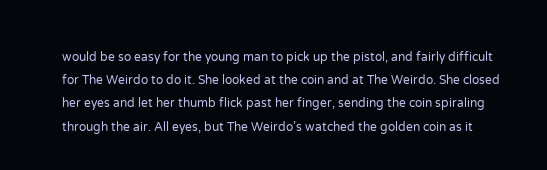would be so easy for the young man to pick up the pistol, and fairly difficult for The Weirdo to do it. She looked at the coin and at The Weirdo. She closed her eyes and let her thumb flick past her finger, sending the coin spiraling through the air. All eyes, but The Weirdo’s watched the golden coin as it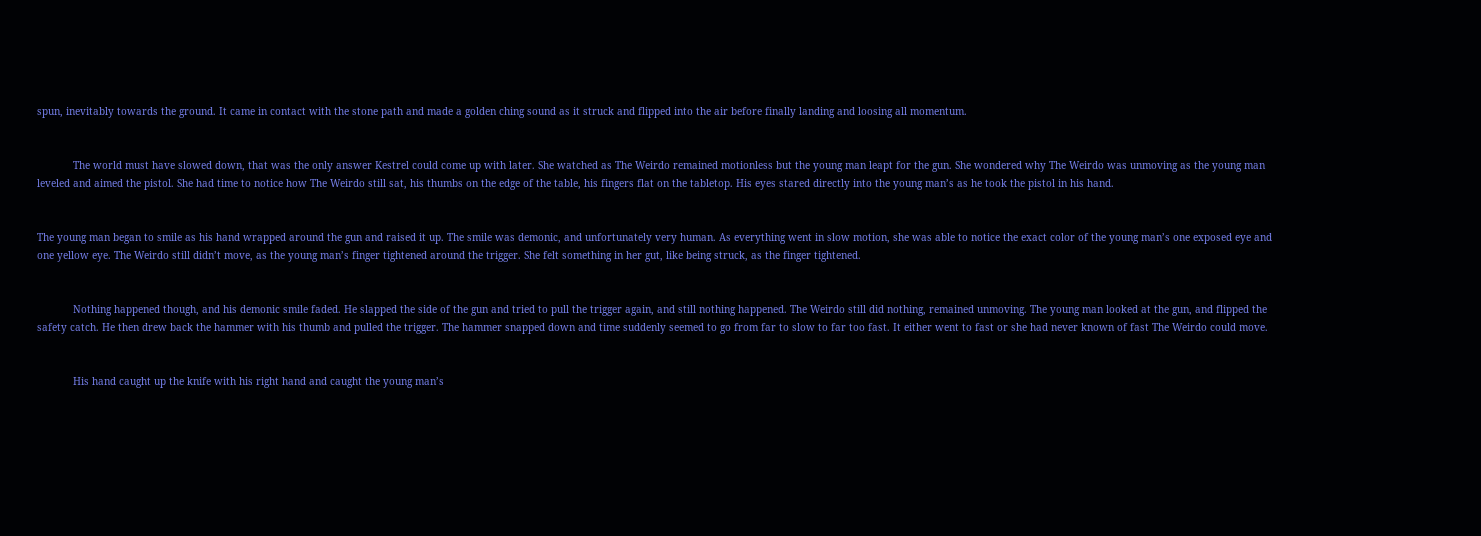spun, inevitably towards the ground. It came in contact with the stone path and made a golden ching sound as it struck and flipped into the air before finally landing and loosing all momentum.


            The world must have slowed down, that was the only answer Kestrel could come up with later. She watched as The Weirdo remained motionless but the young man leapt for the gun. She wondered why The Weirdo was unmoving as the young man leveled and aimed the pistol. She had time to notice how The Weirdo still sat, his thumbs on the edge of the table, his fingers flat on the tabletop. His eyes stared directly into the young man’s as he took the pistol in his hand.


The young man began to smile as his hand wrapped around the gun and raised it up. The smile was demonic, and unfortunately very human. As everything went in slow motion, she was able to notice the exact color of the young man’s one exposed eye and one yellow eye. The Weirdo still didn’t move, as the young man’s finger tightened around the trigger. She felt something in her gut, like being struck, as the finger tightened.


            Nothing happened though, and his demonic smile faded. He slapped the side of the gun and tried to pull the trigger again, and still nothing happened. The Weirdo still did nothing, remained unmoving. The young man looked at the gun, and flipped the safety catch. He then drew back the hammer with his thumb and pulled the trigger. The hammer snapped down and time suddenly seemed to go from far to slow to far too fast. It either went to fast or she had never known of fast The Weirdo could move.


            His hand caught up the knife with his right hand and caught the young man’s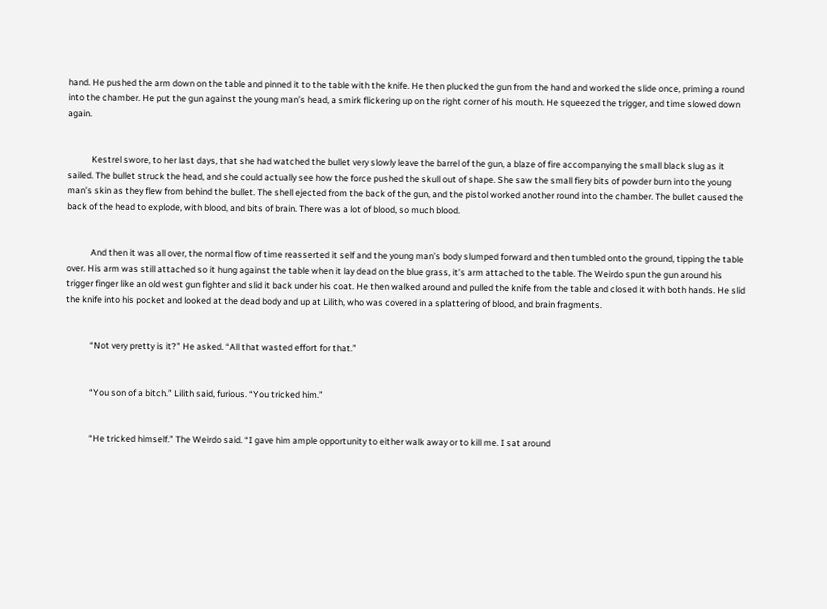hand. He pushed the arm down on the table and pinned it to the table with the knife. He then plucked the gun from the hand and worked the slide once, priming a round into the chamber. He put the gun against the young man’s head, a smirk flickering up on the right corner of his mouth. He squeezed the trigger, and time slowed down again.


            Kestrel swore, to her last days, that she had watched the bullet very slowly leave the barrel of the gun, a blaze of fire accompanying the small black slug as it sailed. The bullet struck the head, and she could actually see how the force pushed the skull out of shape. She saw the small fiery bits of powder burn into the young man’s skin as they flew from behind the bullet. The shell ejected from the back of the gun, and the pistol worked another round into the chamber. The bullet caused the back of the head to explode, with blood, and bits of brain. There was a lot of blood, so much blood.


            And then it was all over, the normal flow of time reasserted it self and the young man’s body slumped forward and then tumbled onto the ground, tipping the table over. His arm was still attached so it hung against the table when it lay dead on the blue grass, it’s arm attached to the table. The Weirdo spun the gun around his trigger finger like an old west gun fighter and slid it back under his coat. He then walked around and pulled the knife from the table and closed it with both hands. He slid the knife into his pocket and looked at the dead body and up at Lilith, who was covered in a splattering of blood, and brain fragments.


            “Not very pretty is it?” He asked. “All that wasted effort for that.”


            “You son of a bitch.” Lilith said, furious. “You tricked him.”


            “He tricked himself.” The Weirdo said. “I gave him ample opportunity to either walk away or to kill me. I sat around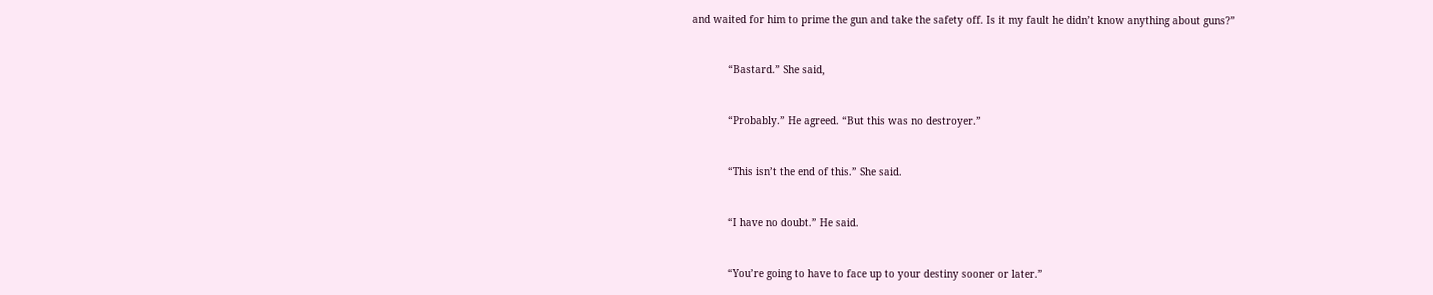and waited for him to prime the gun and take the safety off. Is it my fault he didn’t know anything about guns?”


            “Bastard.” She said,


            “Probably.” He agreed. “But this was no destroyer.”


            “This isn’t the end of this.” She said.


            “I have no doubt.” He said.


            “You’re going to have to face up to your destiny sooner or later.”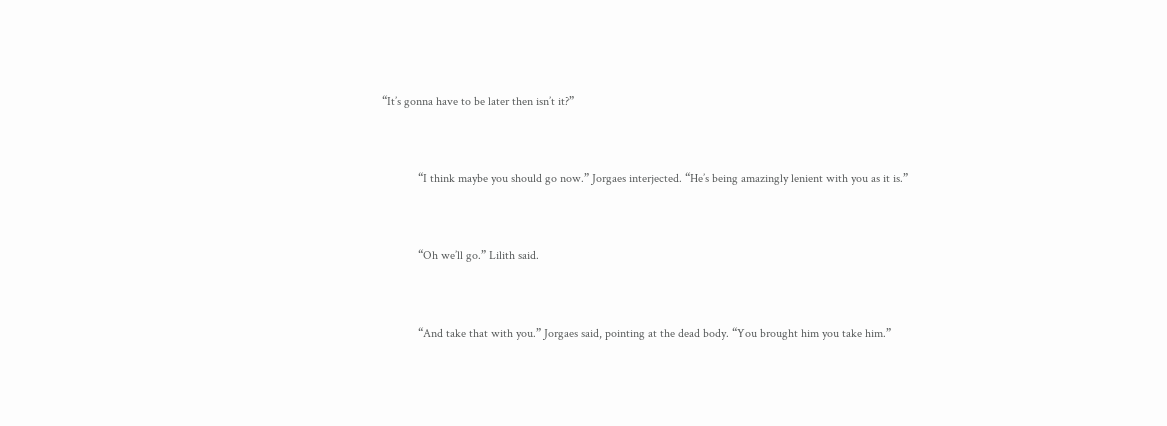“It’s gonna have to be later then isn’t it?”


            “I think maybe you should go now.” Jorgaes interjected. “He’s being amazingly lenient with you as it is.”


            “Oh we’ll go.” Lilith said.


            “And take that with you.” Jorgaes said, pointing at the dead body. “You brought him you take him.”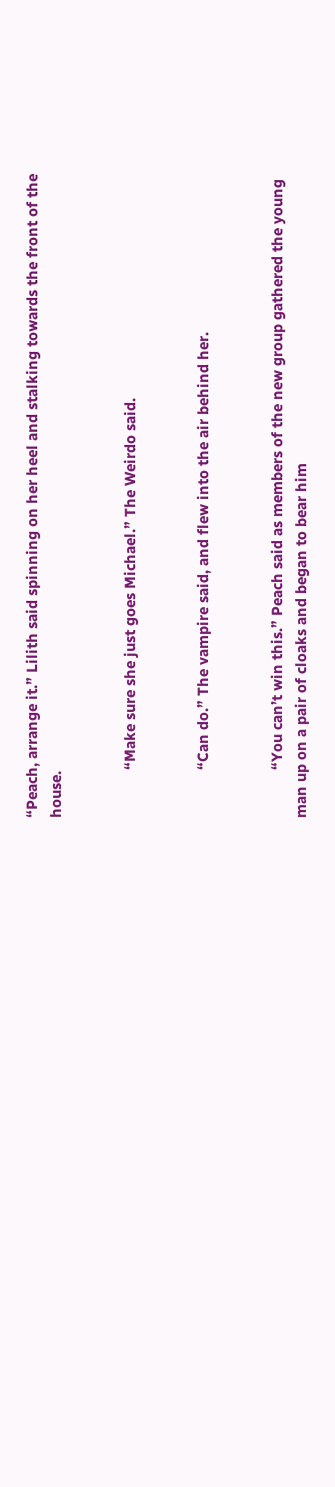“Peach, arrange it.” Lilith said spinning on her heel and stalking towards the front of the house.


            “Make sure she just goes Michael.” The Weirdo said.


            “Can do.” The vampire said, and flew into the air behind her.


            “You can’t win this.” Peach said as members of the new group gathered the young man up on a pair of cloaks and began to bear him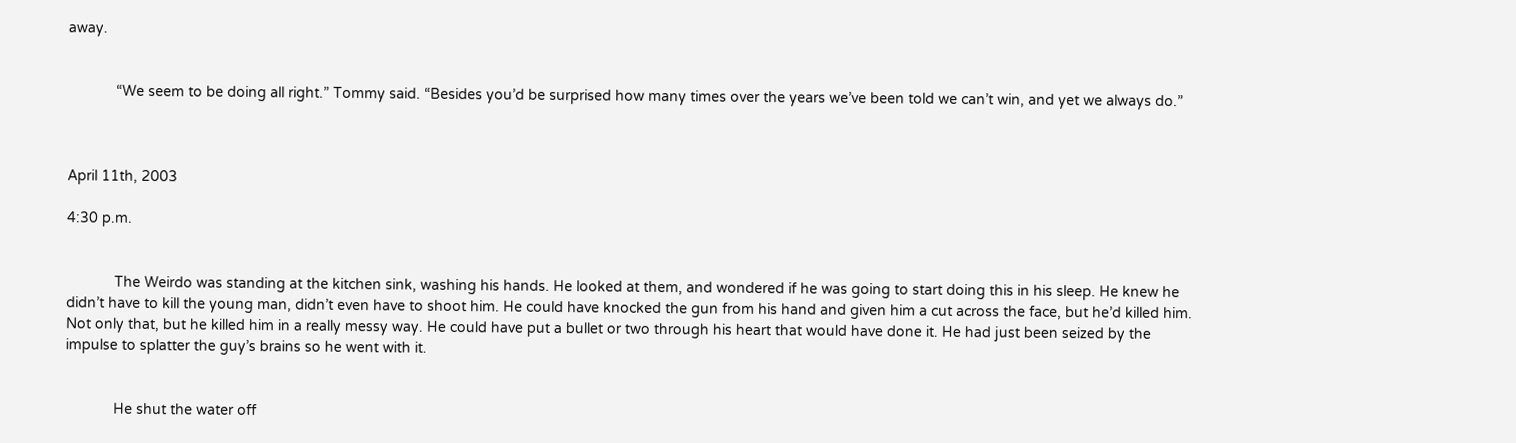away.


            “We seem to be doing all right.” Tommy said. “Besides you’d be surprised how many times over the years we’ve been told we can’t win, and yet we always do.”



April 11th, 2003

4:30 p.m.


            The Weirdo was standing at the kitchen sink, washing his hands. He looked at them, and wondered if he was going to start doing this in his sleep. He knew he didn’t have to kill the young man, didn’t even have to shoot him. He could have knocked the gun from his hand and given him a cut across the face, but he’d killed him. Not only that, but he killed him in a really messy way. He could have put a bullet or two through his heart that would have done it. He had just been seized by the impulse to splatter the guy’s brains so he went with it.


            He shut the water off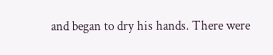and began to dry his hands. There were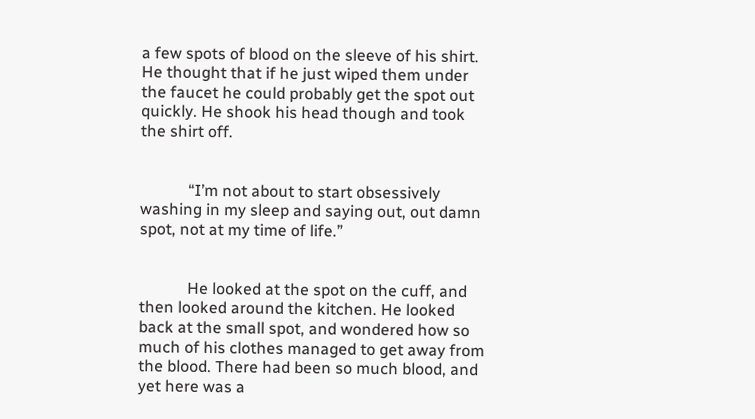a few spots of blood on the sleeve of his shirt. He thought that if he just wiped them under the faucet he could probably get the spot out quickly. He shook his head though and took the shirt off.


            “I’m not about to start obsessively washing in my sleep and saying out, out damn spot, not at my time of life.”


            He looked at the spot on the cuff, and then looked around the kitchen. He looked back at the small spot, and wondered how so much of his clothes managed to get away from the blood. There had been so much blood, and yet here was a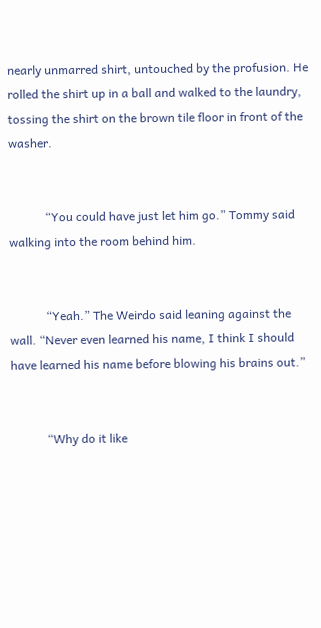nearly unmarred shirt, untouched by the profusion. He rolled the shirt up in a ball and walked to the laundry, tossing the shirt on the brown tile floor in front of the washer.


            “You could have just let him go.” Tommy said walking into the room behind him.


            “Yeah.” The Weirdo said leaning against the wall. “Never even learned his name, I think I should have learned his name before blowing his brains out.”


            “Why do it like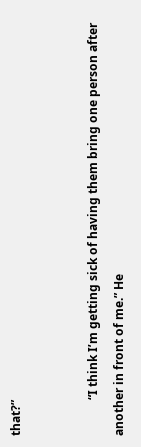that?”


            “I think I’m getting sick of having them bring one person after another in front of me.” He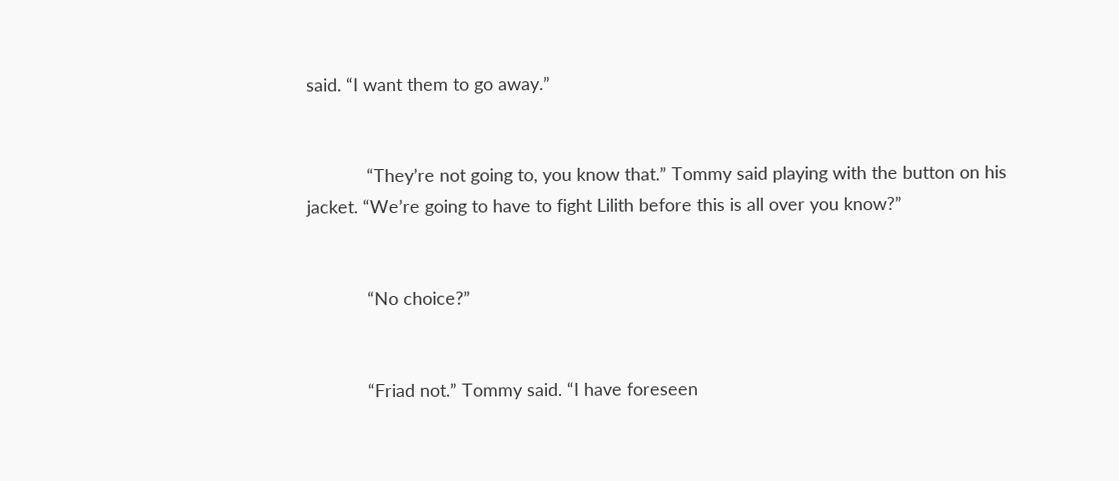said. “I want them to go away.”


            “They’re not going to, you know that.” Tommy said playing with the button on his jacket. “We’re going to have to fight Lilith before this is all over you know?”


            “No choice?”


            “Friad not.” Tommy said. “I have foreseen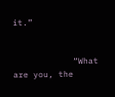it.”


            “What are you, the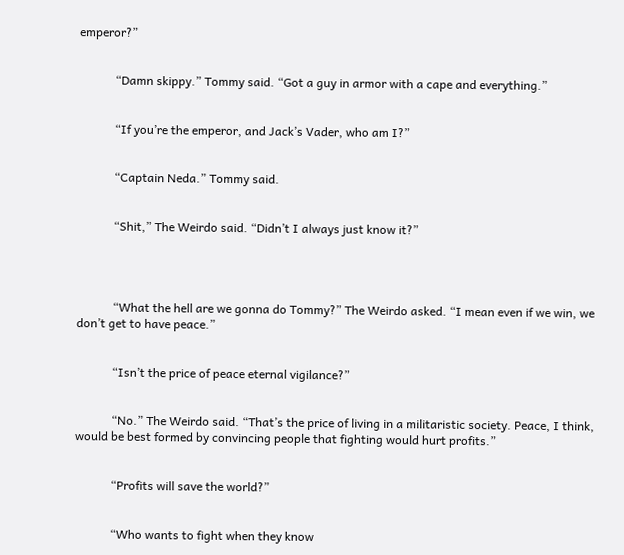emperor?”


            “Damn skippy.” Tommy said. “Got a guy in armor with a cape and everything.”


            “If you’re the emperor, and Jack’s Vader, who am I?”


            “Captain Neda.” Tommy said.


            “Shit,” The Weirdo said. “Didn’t I always just know it?”




            “What the hell are we gonna do Tommy?” The Weirdo asked. “I mean even if we win, we don’t get to have peace.”


            “Isn’t the price of peace eternal vigilance?”


            “No.” The Weirdo said. “That’s the price of living in a militaristic society. Peace, I think, would be best formed by convincing people that fighting would hurt profits.”


            “Profits will save the world?”


            “Who wants to fight when they know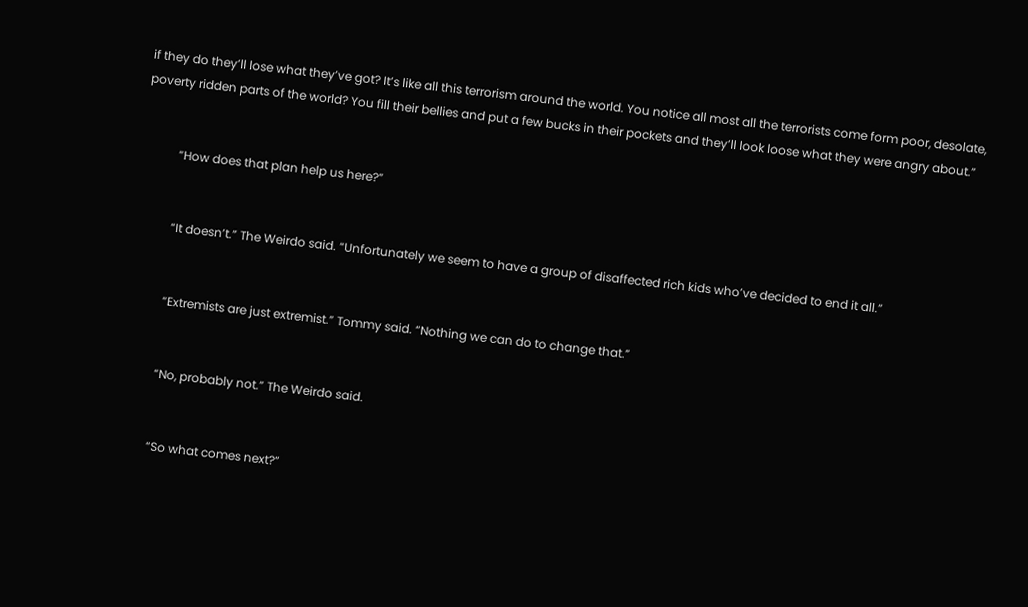if they do they’ll lose what they’ve got? It’s like all this terrorism around the world. You notice all most all the terrorists come form poor, desolate, poverty ridden parts of the world? You fill their bellies and put a few bucks in their pockets and they’ll look loose what they were angry about.”


            “How does that plan help us here?”


            “It doesn’t.” The Weirdo said. “Unfortunately we seem to have a group of disaffected rich kids who’ve decided to end it all.”


            “Extremists are just extremist.” Tommy said. “Nothing we can do to change that.”


            “No, probably not.” The Weirdo said.


            “So what comes next?”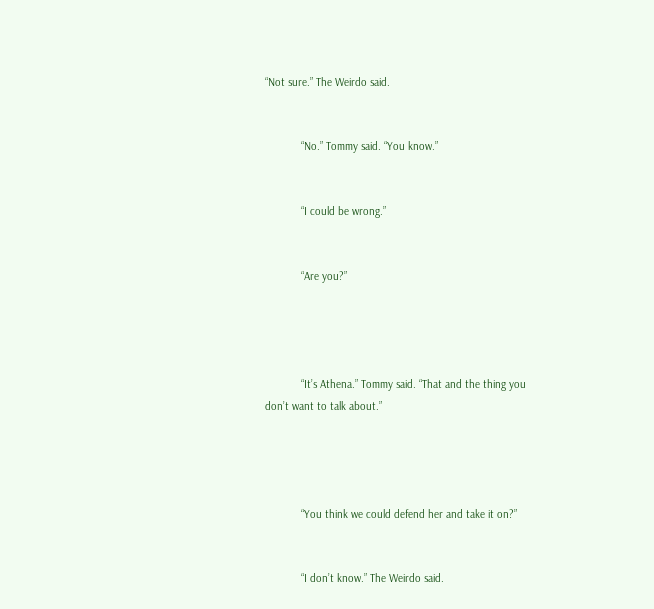“Not sure.” The Weirdo said.


            “No.” Tommy said. “You know.”


            “I could be wrong.”


            “Are you?”




            “It’s Athena.” Tommy said. “That and the thing you don’t want to talk about.”




            “You think we could defend her and take it on?”


            “I don’t know.” The Weirdo said.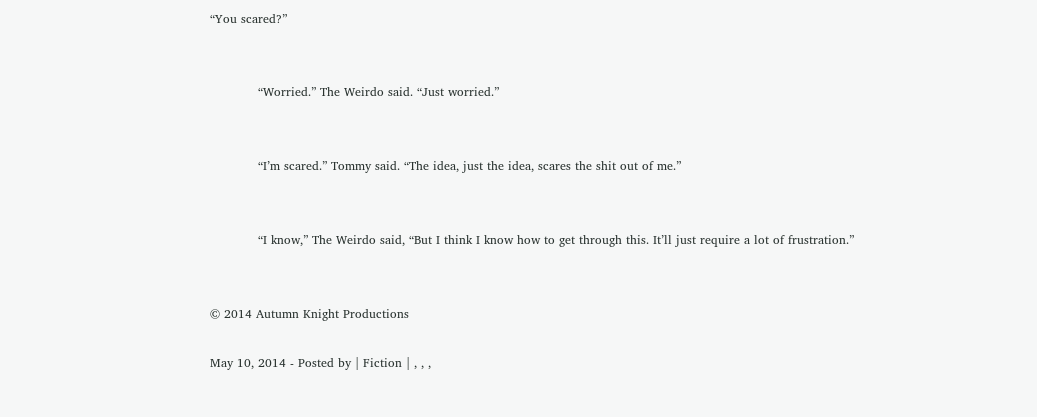“You scared?”


            “Worried.” The Weirdo said. “Just worried.”


            “I’m scared.” Tommy said. “The idea, just the idea, scares the shit out of me.”


            “I know,” The Weirdo said, “But I think I know how to get through this. It’ll just require a lot of frustration.”


© 2014 Autumn Knight Productions

May 10, 2014 - Posted by | Fiction | , , ,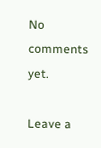No comments yet.

Leave a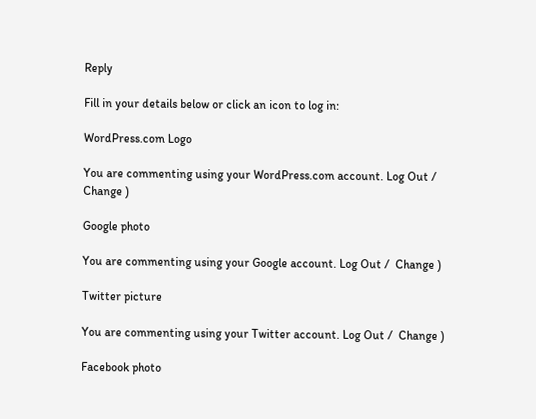Reply

Fill in your details below or click an icon to log in:

WordPress.com Logo

You are commenting using your WordPress.com account. Log Out /  Change )

Google photo

You are commenting using your Google account. Log Out /  Change )

Twitter picture

You are commenting using your Twitter account. Log Out /  Change )

Facebook photo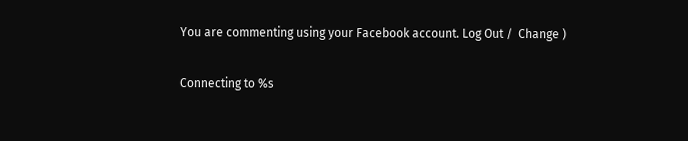You are commenting using your Facebook account. Log Out /  Change )

Connecting to %s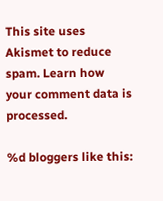This site uses Akismet to reduce spam. Learn how your comment data is processed.

%d bloggers like this: